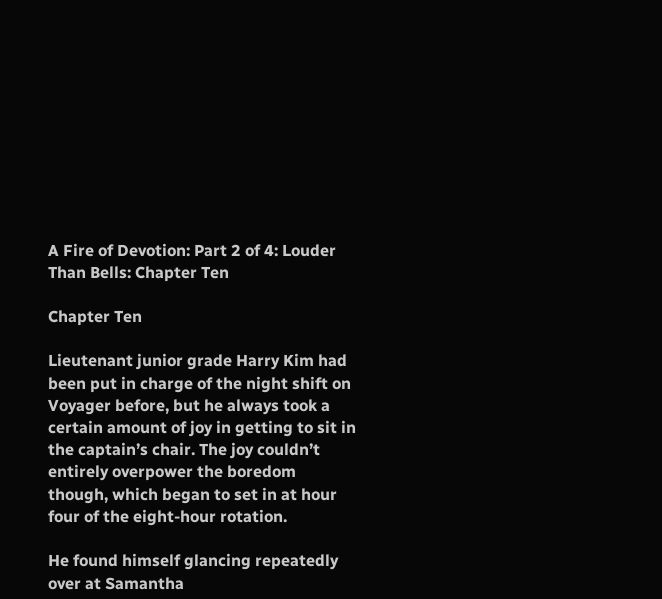A Fire of Devotion: Part 2 of 4: Louder Than Bells: Chapter Ten

Chapter Ten

Lieutenant junior grade Harry Kim had been put in charge of the night shift on Voyager before, but he always took a certain amount of joy in getting to sit in the captain’s chair. The joy couldn’t entirely overpower the boredom though, which began to set in at hour four of the eight-hour rotation.

He found himself glancing repeatedly over at Samantha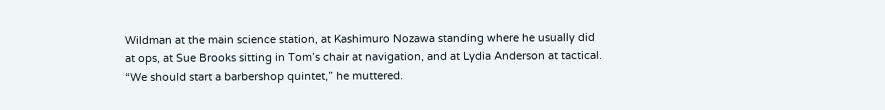Wildman at the main science station, at Kashimuro Nozawa standing where he usually did at ops, at Sue Brooks sitting in Tom’s chair at navigation, and at Lydia Anderson at tactical.
“We should start a barbershop quintet,” he muttered.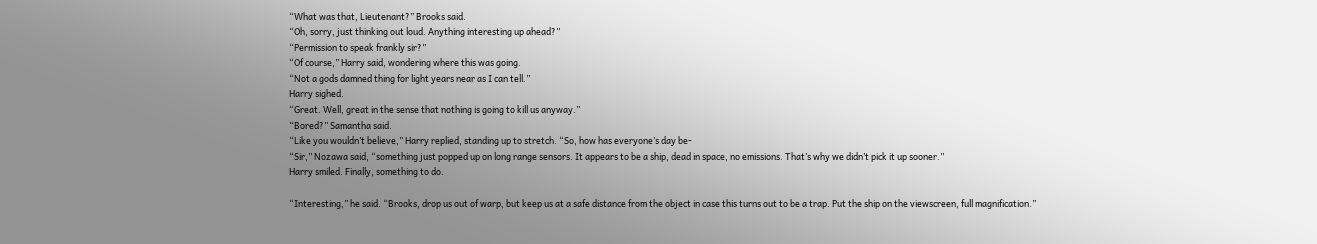“What was that, Lieutenant?” Brooks said.
“Oh, sorry, just thinking out loud. Anything interesting up ahead?”
“Permission to speak frankly sir?”
“Of course,” Harry said, wondering where this was going.
“Not a gods damned thing for light years near as I can tell.”
Harry sighed.
“Great. Well, great in the sense that nothing is going to kill us anyway.”
“Bored?” Samantha said.
“Like you wouldn’t believe,” Harry replied, standing up to stretch. “So, how has everyone’s day be-
“Sir,” Nozawa said, “something just popped up on long range sensors. It appears to be a ship, dead in space, no emissions. That’s why we didn’t pick it up sooner.”
Harry smiled. Finally, something to do.

“Interesting,” he said. “Brooks, drop us out of warp, but keep us at a safe distance from the object in case this turns out to be a trap. Put the ship on the viewscreen, full magnification.”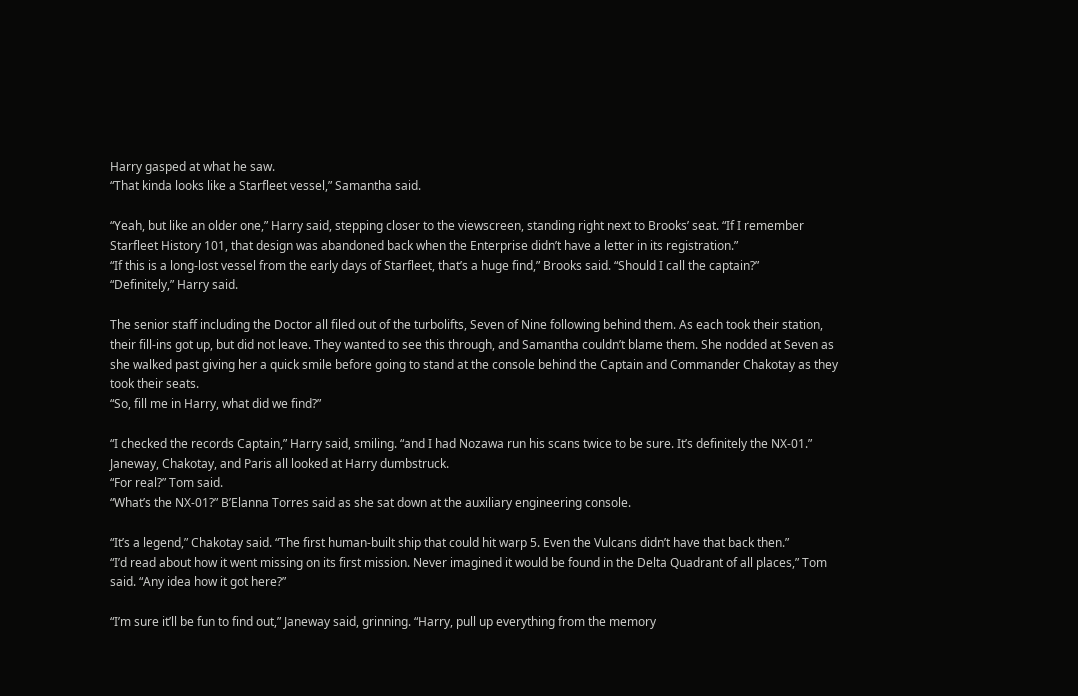Harry gasped at what he saw.
“That kinda looks like a Starfleet vessel,” Samantha said.

“Yeah, but like an older one,” Harry said, stepping closer to the viewscreen, standing right next to Brooks’ seat. “If I remember Starfleet History 101, that design was abandoned back when the Enterprise didn’t have a letter in its registration.”
“If this is a long-lost vessel from the early days of Starfleet, that’s a huge find,” Brooks said. “Should I call the captain?”
“Definitely,” Harry said.

The senior staff including the Doctor all filed out of the turbolifts, Seven of Nine following behind them. As each took their station, their fill-ins got up, but did not leave. They wanted to see this through, and Samantha couldn’t blame them. She nodded at Seven as she walked past giving her a quick smile before going to stand at the console behind the Captain and Commander Chakotay as they took their seats.
“So, fill me in Harry, what did we find?”

“I checked the records Captain,” Harry said, smiling. “and I had Nozawa run his scans twice to be sure. It’s definitely the NX-01.”
Janeway, Chakotay, and Paris all looked at Harry dumbstruck.
“For real?” Tom said.
“What’s the NX-01?” B’Elanna Torres said as she sat down at the auxiliary engineering console.

“It’s a legend,” Chakotay said. “The first human-built ship that could hit warp 5. Even the Vulcans didn’t have that back then.”
“I’d read about how it went missing on its first mission. Never imagined it would be found in the Delta Quadrant of all places,” Tom said. “Any idea how it got here?”

“I’m sure it’ll be fun to find out,” Janeway said, grinning. “Harry, pull up everything from the memory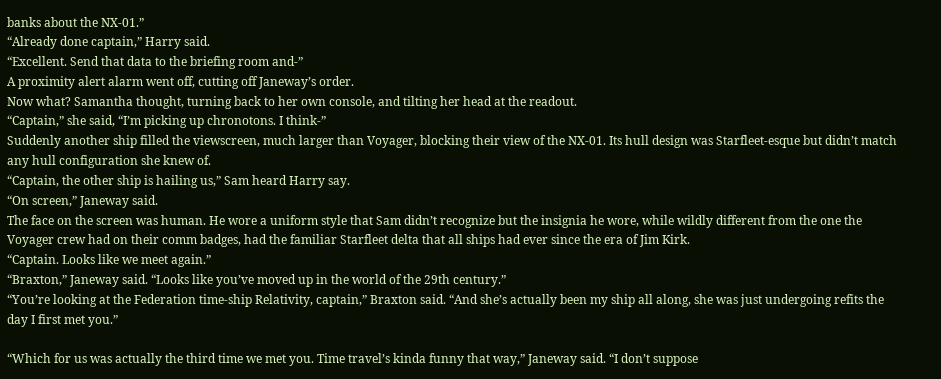banks about the NX-01.”
“Already done captain,” Harry said.
“Excellent. Send that data to the briefing room and-”
A proximity alert alarm went off, cutting off Janeway’s order.
Now what? Samantha thought, turning back to her own console, and tilting her head at the readout.
“Captain,” she said, “I’m picking up chronotons. I think-”
Suddenly another ship filled the viewscreen, much larger than Voyager, blocking their view of the NX-01. Its hull design was Starfleet-esque but didn’t match any hull configuration she knew of.
“Captain, the other ship is hailing us,” Sam heard Harry say.
“On screen,” Janeway said.
The face on the screen was human. He wore a uniform style that Sam didn’t recognize but the insignia he wore, while wildly different from the one the Voyager crew had on their comm badges, had the familiar Starfleet delta that all ships had ever since the era of Jim Kirk.
“Captain. Looks like we meet again.”
“Braxton,” Janeway said. “Looks like you’ve moved up in the world of the 29th century.”
“You’re looking at the Federation time-ship Relativity, captain,” Braxton said. “And she’s actually been my ship all along, she was just undergoing refits the day I first met you.”

“Which for us was actually the third time we met you. Time travel’s kinda funny that way,” Janeway said. “I don’t suppose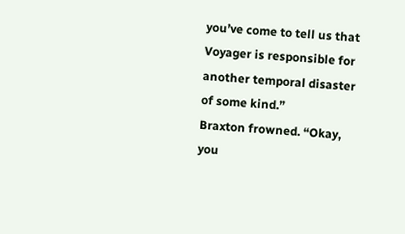you’ve come to tell us that Voyager is responsible for another temporal disaster of some kind.”
Braxton frowned. “Okay, you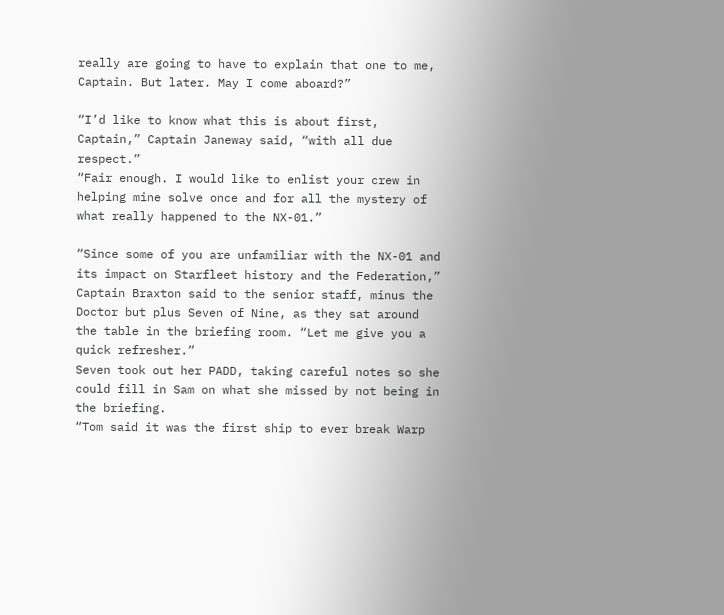really are going to have to explain that one to me, Captain. But later. May I come aboard?”

“I’d like to know what this is about first, Captain,” Captain Janeway said, “with all due respect.”
“Fair enough. I would like to enlist your crew in helping mine solve once and for all the mystery of what really happened to the NX-01.”

“Since some of you are unfamiliar with the NX-01 and its impact on Starfleet history and the Federation,” Captain Braxton said to the senior staff, minus the Doctor but plus Seven of Nine, as they sat around the table in the briefing room. “Let me give you a quick refresher.”
Seven took out her PADD, taking careful notes so she could fill in Sam on what she missed by not being in the briefing.
“Tom said it was the first ship to ever break Warp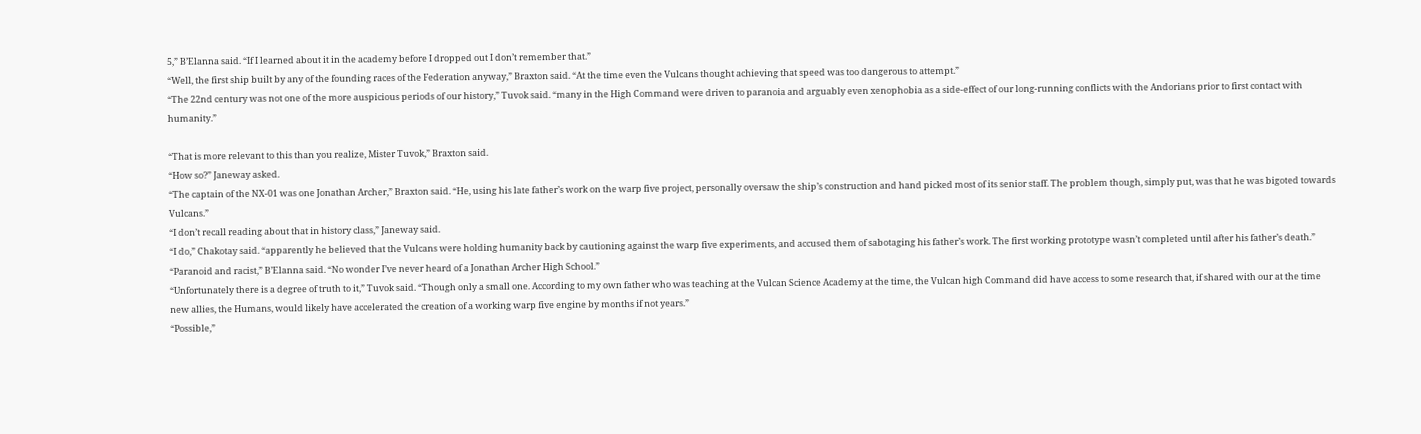5,” B’Elanna said. “If I learned about it in the academy before I dropped out I don’t remember that.”
“Well, the first ship built by any of the founding races of the Federation anyway,” Braxton said. “At the time even the Vulcans thought achieving that speed was too dangerous to attempt.”
“The 22nd century was not one of the more auspicious periods of our history,” Tuvok said. “many in the High Command were driven to paranoia and arguably even xenophobia as a side-effect of our long-running conflicts with the Andorians prior to first contact with humanity.”

“That is more relevant to this than you realize, Mister Tuvok,” Braxton said.
“How so?” Janeway asked.
“The captain of the NX-01 was one Jonathan Archer,” Braxton said. “He, using his late father’s work on the warp five project, personally oversaw the ship’s construction and hand picked most of its senior staff. The problem though, simply put, was that he was bigoted towards Vulcans.”
“I don’t recall reading about that in history class,” Janeway said.
“I do,” Chakotay said. “apparently he believed that the Vulcans were holding humanity back by cautioning against the warp five experiments, and accused them of sabotaging his father’s work. The first working prototype wasn’t completed until after his father’s death.”
“Paranoid and racist,” B’Elanna said. “No wonder I’ve never heard of a Jonathan Archer High School.”
“Unfortunately there is a degree of truth to it,” Tuvok said. “Though only a small one. According to my own father who was teaching at the Vulcan Science Academy at the time, the Vulcan high Command did have access to some research that, if shared with our at the time new allies, the Humans, would likely have accelerated the creation of a working warp five engine by months if not years.”
“Possible,”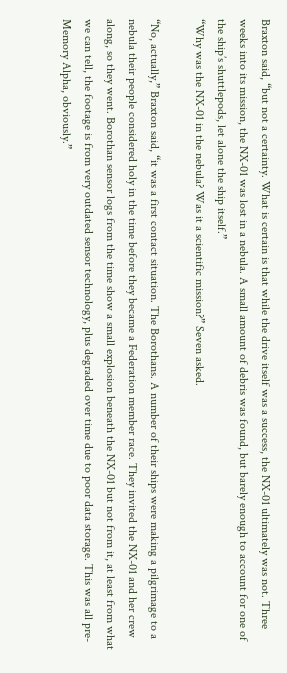Braxton said, “but not a certainty. What is certain is that while the drive itself was a success, the NX-01 ultimately was not. Three weeks into its mission, the NX-01 was lost in a nebula. A small amount of debris was found, but barely enough to account for one of the ship’s shuttlepods, let alone the ship itself.”
“Why was the NX-01 in the nebula? Was it a scientific mission?” Seven asked.

“No, actually,” Braxton said, “it was a first contact situation. The Borothans. A number of their ships were making a pilgrimage to a nebula their people considered holy in the time before they became a Federation member race. They invited the NX-01 and her crew along, so they went. Borothan sensor logs from the time show a small explosion beneath the NX-01 but not from it, at least from what we can tell, the footage is from very outdated sensor technology, plus degraded over time due to poor data storage. This was all pre-Memory Alpha, obviously.”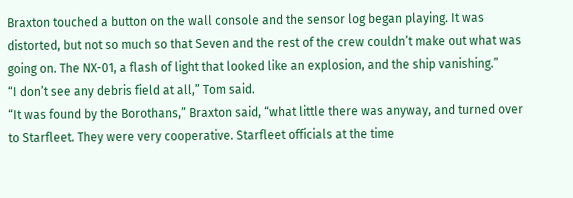Braxton touched a button on the wall console and the sensor log began playing. It was distorted, but not so much so that Seven and the rest of the crew couldn’t make out what was going on. The NX-01, a flash of light that looked like an explosion, and the ship vanishing.”
“I don’t see any debris field at all,” Tom said.
“It was found by the Borothans,” Braxton said, “what little there was anyway, and turned over to Starfleet. They were very cooperative. Starfleet officials at the time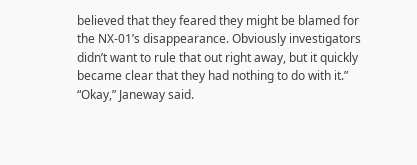believed that they feared they might be blamed for the NX-01’s disappearance. Obviously investigators didn’t want to rule that out right away, but it quickly became clear that they had nothing to do with it.”
“Okay,” Janeway said.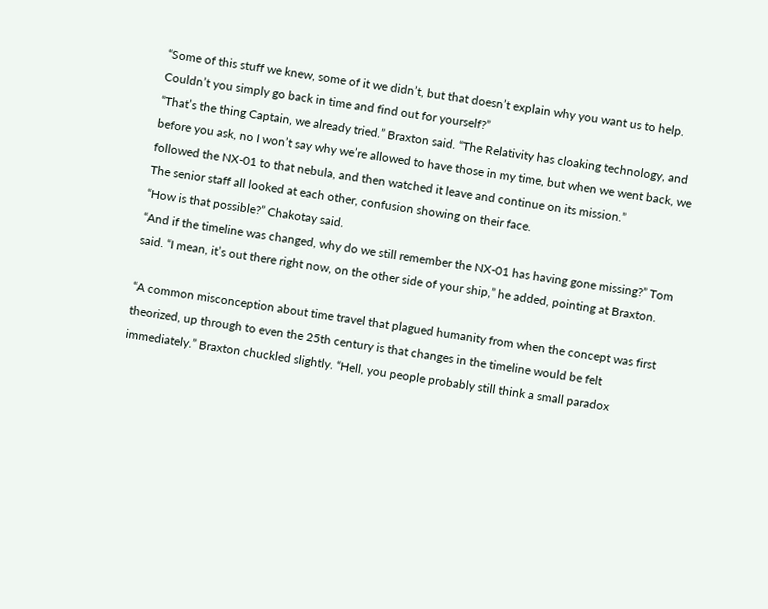“Some of this stuff we knew, some of it we didn’t, but that doesn’t explain why you want us to help. Couldn’t you simply go back in time and find out for yourself?”
“That’s the thing Captain, we already tried.” Braxton said. “The Relativity has cloaking technology, and before you ask, no I won’t say why we’re allowed to have those in my time, but when we went back, we followed the NX-01 to that nebula, and then watched it leave and continue on its mission.”
The senior staff all looked at each other, confusion showing on their face.
“How is that possible?” Chakotay said.
“And if the timeline was changed, why do we still remember the NX-01 has having gone missing?” Tom said. “I mean, it’s out there right now, on the other side of your ship,” he added, pointing at Braxton.

“A common misconception about time travel that plagued humanity from when the concept was first theorized, up through to even the 25th century is that changes in the timeline would be felt immediately.” Braxton chuckled slightly. “Hell, you people probably still think a small paradox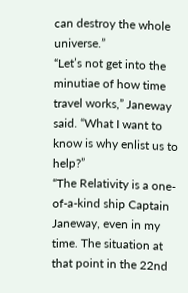can destroy the whole universe.”
“Let’s not get into the minutiae of how time travel works,” Janeway said. “What I want to know is why enlist us to help?”
“The Relativity is a one-of-a-kind ship Captain Janeway, even in my time. The situation at that point in the 22nd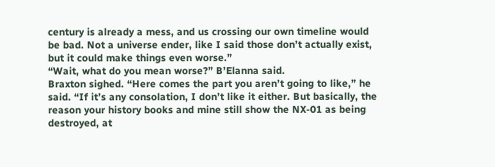century is already a mess, and us crossing our own timeline would be bad. Not a universe ender, like I said those don’t actually exist, but it could make things even worse.”
“Wait, what do you mean worse?” B’Elanna said.
Braxton sighed. “Here comes the part you aren’t going to like,” he said. “If it’s any consolation, I don’t like it either. But basically, the reason your history books and mine still show the NX-01 as being destroyed, at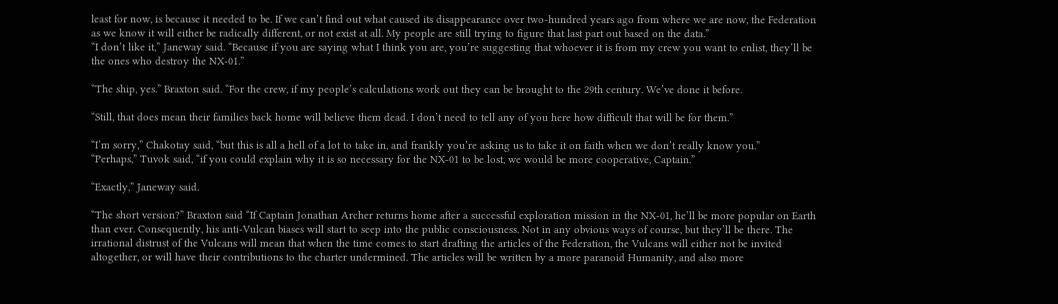least for now, is because it needed to be. If we can’t find out what caused its disappearance over two-hundred years ago from where we are now, the Federation as we know it will either be radically different, or not exist at all. My people are still trying to figure that last part out based on the data.”
“I don’t like it,” Janeway said. “Because if you are saying what I think you are, you’re suggesting that whoever it is from my crew you want to enlist, they’ll be the ones who destroy the NX-01.”

“The ship, yes.” Braxton said. “For the crew, if my people’s calculations work out they can be brought to the 29th century. We’ve done it before.

“Still, that does mean their families back home will believe them dead. I don’t need to tell any of you here how difficult that will be for them.”

“I’m sorry,” Chakotay said, “but this is all a hell of a lot to take in, and frankly you’re asking us to take it on faith when we don’t really know you.”
“Perhaps,” Tuvok said, “if you could explain why it is so necessary for the NX-01 to be lost, we would be more cooperative, Captain.”

“Exactly,” Janeway said.

“The short version?” Braxton said “If Captain Jonathan Archer returns home after a successful exploration mission in the NX-01, he’ll be more popular on Earth than ever. Consequently, his anti-Vulcan biases will start to seep into the public consciousness. Not in any obvious ways of course, but they’ll be there. The irrational distrust of the Vulcans will mean that when the time comes to start drafting the articles of the Federation, the Vulcans will either not be invited altogether, or will have their contributions to the charter undermined. The articles will be written by a more paranoid Humanity, and also more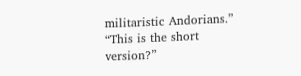militaristic Andorians.”
“This is the short version?”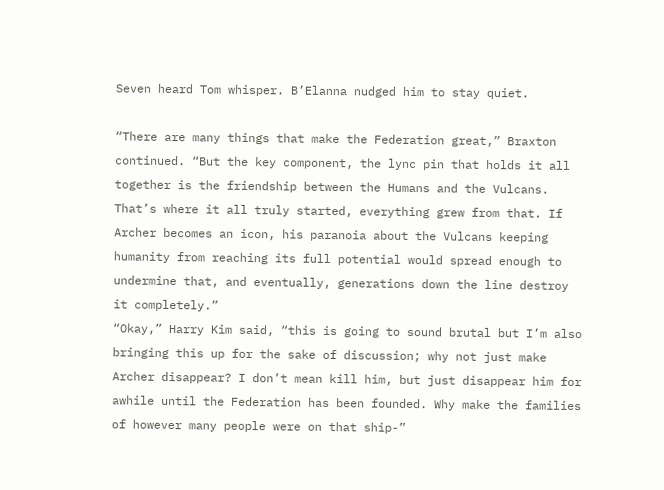Seven heard Tom whisper. B’Elanna nudged him to stay quiet.

“There are many things that make the Federation great,” Braxton continued. “But the key component, the lync pin that holds it all together is the friendship between the Humans and the Vulcans. That’s where it all truly started, everything grew from that. If Archer becomes an icon, his paranoia about the Vulcans keeping humanity from reaching its full potential would spread enough to undermine that, and eventually, generations down the line destroy it completely.”
“Okay,” Harry Kim said, “this is going to sound brutal but I’m also bringing this up for the sake of discussion; why not just make Archer disappear? I don’t mean kill him, but just disappear him for awhile until the Federation has been founded. Why make the families of however many people were on that ship-”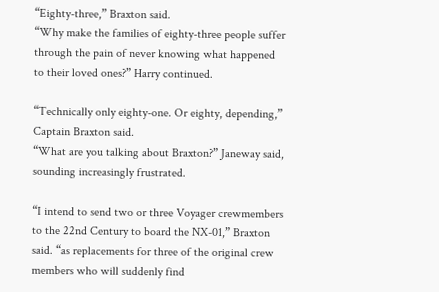“Eighty-three,” Braxton said.
“Why make the families of eighty-three people suffer through the pain of never knowing what happened to their loved ones?” Harry continued.

“Technically only eighty-one. Or eighty, depending,” Captain Braxton said.
“What are you talking about Braxton?” Janeway said, sounding increasingly frustrated.

“I intend to send two or three Voyager crewmembers to the 22nd Century to board the NX-01,” Braxton said. “as replacements for three of the original crew members who will suddenly find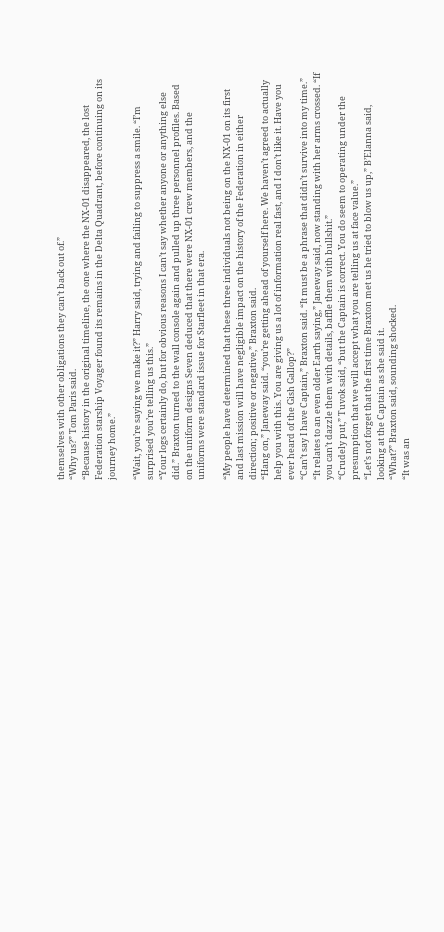themselves with other obligations they can’t back out of.”
“Why us?” Tom Paris said.
“Because history in the original timeline, the one where the NX-01 disappeared, the lost Federation starship Voyager found its remains in the Delta Quadrant, before continuing on its journey home.”

“Wait, you’re saying we make it?” Harry said, trying and failing to suppress a smile. “I’m surprised you’re telling us this.”
“Your logs certainly do, but for obvious reasons I can’t say whether anyone or anything else did.” Braxton turned to the wall console again and pulled up three personnel profiles. Based on the uniform designs Seven deduced that there were NX-01 crew members, and the uniforms were standard issue for Starfleet in that era.

“My people have determined that these three individuals not being on the NX-01 on its first and last mission will have negligible impact on the history of the Federation in either direction; positive or negative,” Braxton said.
“Hang on,” Janeway said. “you’re getting ahead of yourself here. We haven’t agreed to actually help you with this. You are giving us a lot of information real fast, and I don’t like it. Have you ever heard of the Gish Gallop?”
“Can’t say I have Captain,” Braxton said. “It must be a phrase that didn’t survive into my time.”
“It relates to an even older Earth saying,” Janeway said, now standing with her arms crossed. “If you can’t dazzle them with details, baffle them with bullshit.”
“Crudely put,” Tuvok said, “but the Captain is correct. You do seem to operating under the presumption that we will accept what you are telling us at face value.”
“Let’s not forget that the first time Braxton met us he tried to blow us up,” B’Elanna said, looking at the Captain as she said it.
“What?” Braxton said, sounding shocked.
“It was an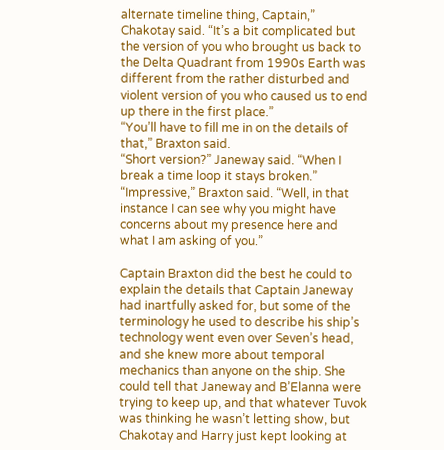alternate timeline thing, Captain,” Chakotay said. “It’s a bit complicated but the version of you who brought us back to the Delta Quadrant from 1990s Earth was different from the rather disturbed and violent version of you who caused us to end up there in the first place.”
“You’ll have to fill me in on the details of that,” Braxton said.
“Short version?” Janeway said. “When I break a time loop it stays broken.”
“Impressive,” Braxton said. “Well, in that instance I can see why you might have concerns about my presence here and what I am asking of you.”

Captain Braxton did the best he could to explain the details that Captain Janeway had inartfully asked for, but some of the terminology he used to describe his ship’s technology went even over Seven’s head, and she knew more about temporal mechanics than anyone on the ship. She could tell that Janeway and B’Elanna were trying to keep up, and that whatever Tuvok was thinking he wasn’t letting show, but Chakotay and Harry just kept looking at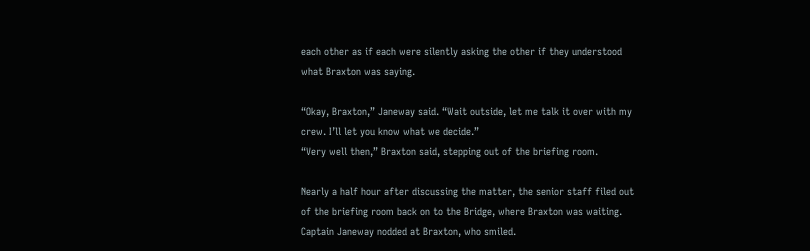each other as if each were silently asking the other if they understood what Braxton was saying.

“Okay, Braxton,” Janeway said. “Wait outside, let me talk it over with my crew. I’ll let you know what we decide.”
“Very well then,” Braxton said, stepping out of the briefing room.

Nearly a half hour after discussing the matter, the senior staff filed out of the briefing room back on to the Bridge, where Braxton was waiting.
Captain Janeway nodded at Braxton, who smiled.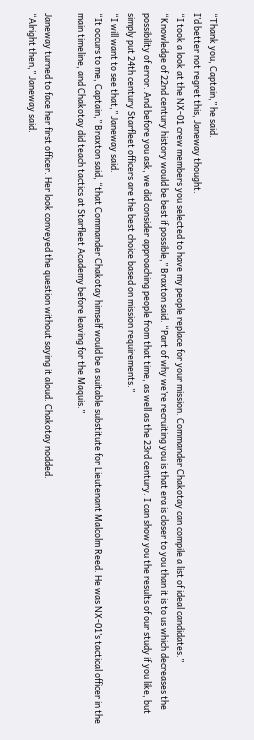“Thank you, Captain,” he said.
I’d better not regret this, Janeway thought.
“I took a look at the NX-01 crew members you selected to have my people replace for your mission. Commander Chakotay can compile a list of ideal candidates.”
“Knowledge of 22nd century history would be best if possible,” Braxton said. “Part of why we’re recruiting you is that era is closer to you than it is to us which decreases the possibility of error. And before you ask, we did consider approaching people from that time, as well as the 23rd century. I can show you the results of our study if you like, but simply put 24th century Starfleet officers are the best choice based on mission requirements.”
“I will want to see that,” Janeway said.
“It occurs to me, Captain,” Braxton said, “that Commander Chakotay himself would be a suitable substitute for Lieutenant Malcolm Reed. He was NX-01’s tactical officer in the main timeline, and Chakotay did teach tactics at Starfleet Academy before leaving for the Maquis.”

Janeway turned to face her first officer. Her look conveyed the question without saying it aloud. Chakotay nodded.
“Alright then,” Janeway said.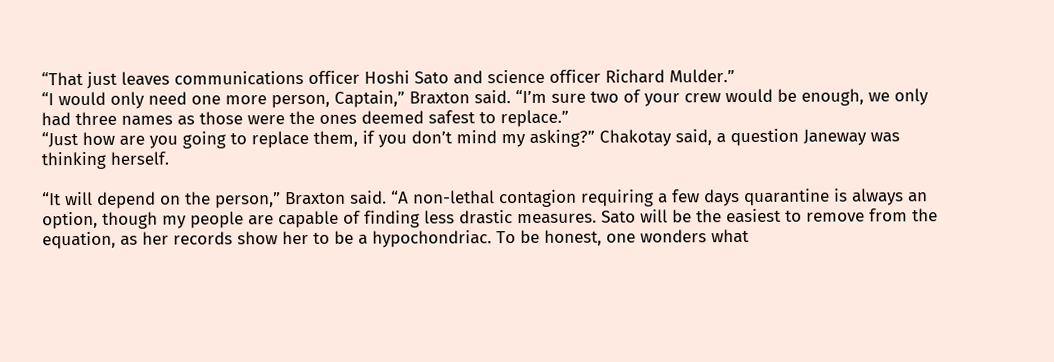“That just leaves communications officer Hoshi Sato and science officer Richard Mulder.”
“I would only need one more person, Captain,” Braxton said. “I’m sure two of your crew would be enough, we only had three names as those were the ones deemed safest to replace.”
“Just how are you going to replace them, if you don’t mind my asking?” Chakotay said, a question Janeway was thinking herself.

“It will depend on the person,” Braxton said. “A non-lethal contagion requiring a few days quarantine is always an option, though my people are capable of finding less drastic measures. Sato will be the easiest to remove from the equation, as her records show her to be a hypochondriac. To be honest, one wonders what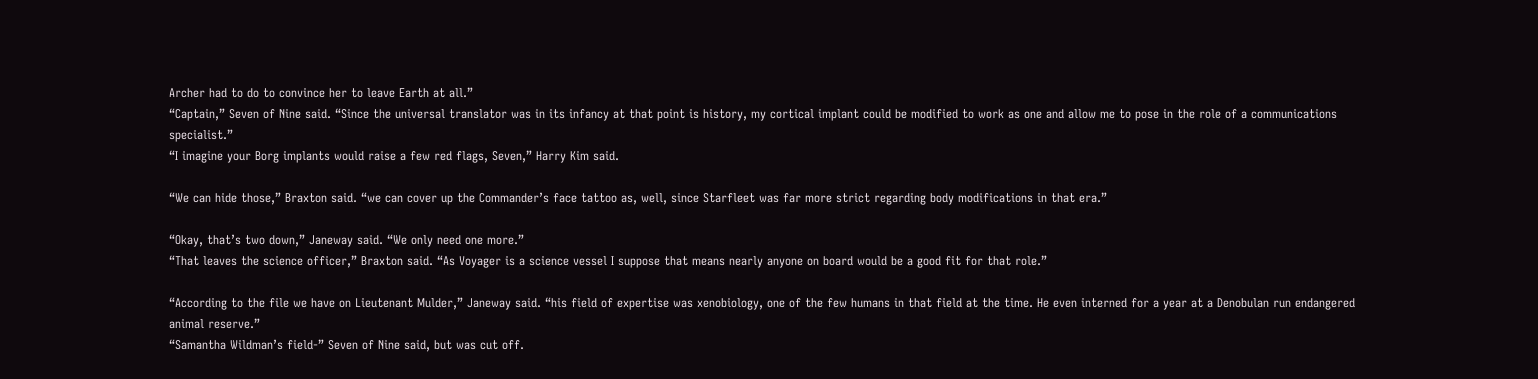Archer had to do to convince her to leave Earth at all.”
“Captain,” Seven of Nine said. “Since the universal translator was in its infancy at that point is history, my cortical implant could be modified to work as one and allow me to pose in the role of a communications specialist.”
“I imagine your Borg implants would raise a few red flags, Seven,” Harry Kim said.

“We can hide those,” Braxton said. “we can cover up the Commander’s face tattoo as, well, since Starfleet was far more strict regarding body modifications in that era.”

“Okay, that’s two down,” Janeway said. “We only need one more.”
“That leaves the science officer,” Braxton said. “As Voyager is a science vessel I suppose that means nearly anyone on board would be a good fit for that role.”

“According to the file we have on Lieutenant Mulder,” Janeway said. “his field of expertise was xenobiology, one of the few humans in that field at the time. He even interned for a year at a Denobulan run endangered animal reserve.”
“Samantha Wildman’s field-” Seven of Nine said, but was cut off.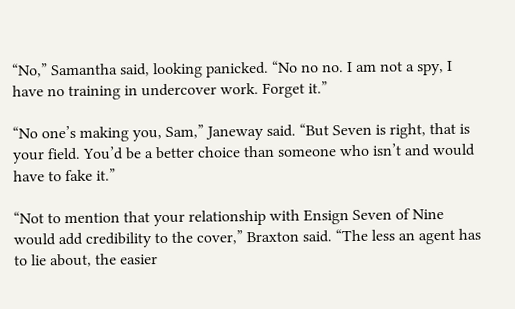“No,” Samantha said, looking panicked. “No no no. I am not a spy, I have no training in undercover work. Forget it.”

“No one’s making you, Sam,” Janeway said. “But Seven is right, that is your field. You’d be a better choice than someone who isn’t and would have to fake it.”

“Not to mention that your relationship with Ensign Seven of Nine would add credibility to the cover,” Braxton said. “The less an agent has to lie about, the easier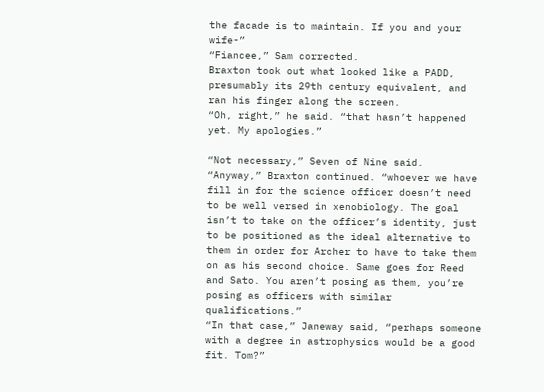the facade is to maintain. If you and your wife-”
“Fiancee,” Sam corrected.
Braxton took out what looked like a PADD, presumably its 29th century equivalent, and ran his finger along the screen.
“Oh, right,” he said. “that hasn’t happened yet. My apologies.”

“Not necessary,” Seven of Nine said.
“Anyway,” Braxton continued. “whoever we have fill in for the science officer doesn’t need to be well versed in xenobiology. The goal isn’t to take on the officer’s identity, just to be positioned as the ideal alternative to them in order for Archer to have to take them on as his second choice. Same goes for Reed and Sato. You aren’t posing as them, you’re posing as officers with similar qualifications.”
“In that case,” Janeway said, “perhaps someone with a degree in astrophysics would be a good fit. Tom?”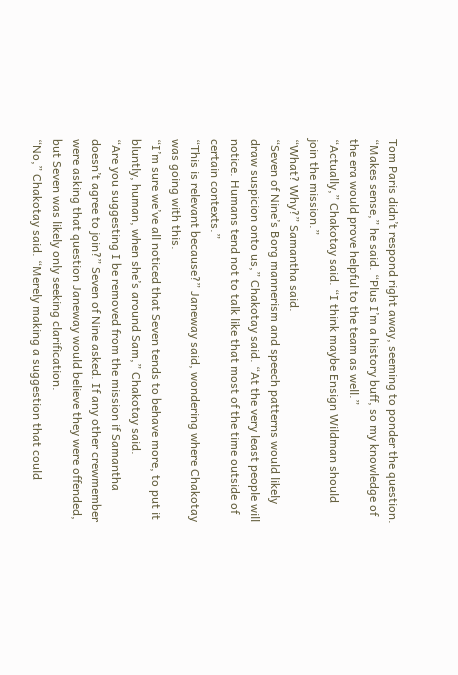Tom Paris didn’t respond right away, seeming to ponder the question.
“Makes sense,” he said. “Plus I’m a history buff, so my knowledge of the era would prove helpful to the team as well.”
“Actually,” Chakotay said. “I think maybe Ensign Wildman should join the mission.”
“What? Why?” Samantha said.
“Seven of Nine’s Borg mannerism and speech patterns would likely draw suspicion onto us,” Chakotay said. “At the very least people will notice. Humans tend not to talk like that most of the time outside of certain contexts.”
“This is relevant because?” Janeway said, wondering where Chakotay was going with this.
“I’m sure we’ve all noticed that Seven tends to behave more, to put it bluntly, human, when she’s around Sam,” Chakotay said.
“Are you suggesting I be removed from the mission if Samantha doesn’t agree to join?” Seven of Nine asked. If any other crewmember were asking that question Janeway would believe they were offended, but Seven was likely only seeking clarification.
“No,” Chakotay said. “Merely making a suggestion that could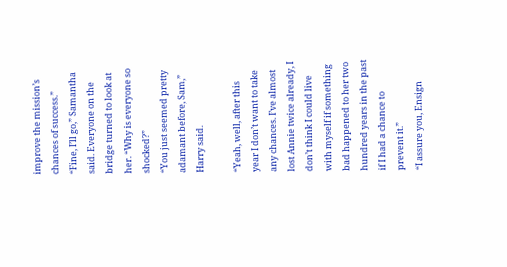improve the mission’s chances of success.”
“Fine, I’ll go,” Samantha said. Everyone on the bridge turned to look at her. “Why is everyone so shocked?”
“You just seemed pretty adamant before, Sam,” Harry said.

“Yeah, well, after this year I don’t want to take any chances. I’ve almost lost Annie twice already, I don’t think I could live with myself if something bad happened to her two hundred years in the past if I had a chance to prevent it.”
“I assure you, Ensign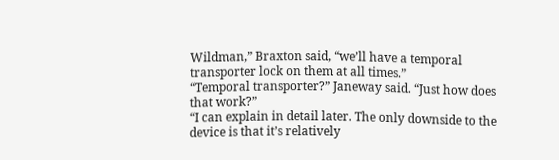Wildman,” Braxton said, “we’ll have a temporal transporter lock on them at all times.”
“Temporal transporter?” Janeway said. “Just how does that work?”
“I can explain in detail later. The only downside to the device is that it’s relatively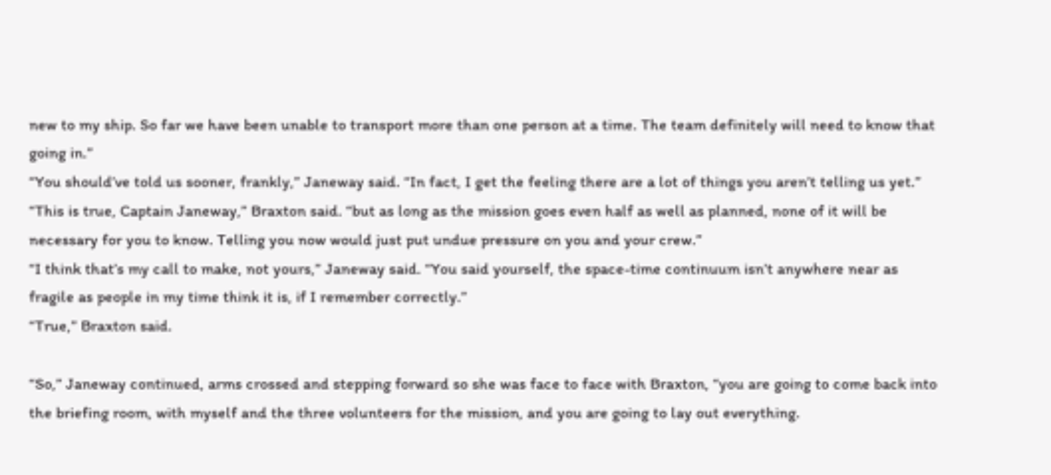new to my ship. So far we have been unable to transport more than one person at a time. The team definitely will need to know that going in.”
“You should’ve told us sooner, frankly,” Janeway said. “In fact, I get the feeling there are a lot of things you aren’t telling us yet.”
“This is true, Captain Janeway,” Braxton said. “but as long as the mission goes even half as well as planned, none of it will be necessary for you to know. Telling you now would just put undue pressure on you and your crew.”
“I think that’s my call to make, not yours,” Janeway said. “You said yourself, the space-time continuum isn’t anywhere near as fragile as people in my time think it is, if I remember correctly.”
“True,” Braxton said.

“So,” Janeway continued, arms crossed and stepping forward so she was face to face with Braxton, “you are going to come back into the briefing room, with myself and the three volunteers for the mission, and you are going to lay out everything.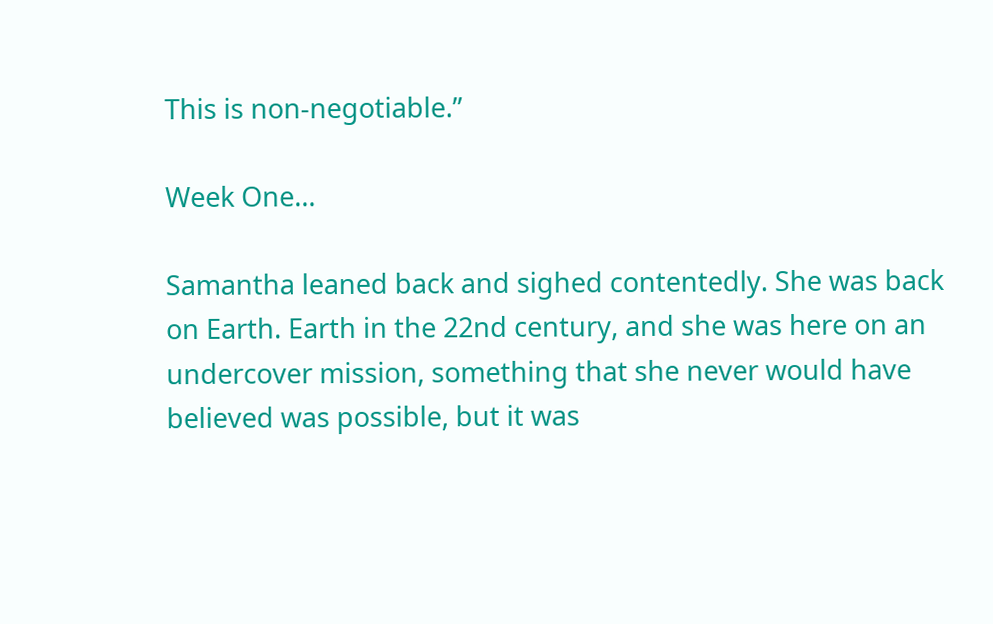This is non-negotiable.”

Week One…

Samantha leaned back and sighed contentedly. She was back on Earth. Earth in the 22nd century, and she was here on an undercover mission, something that she never would have believed was possible, but it was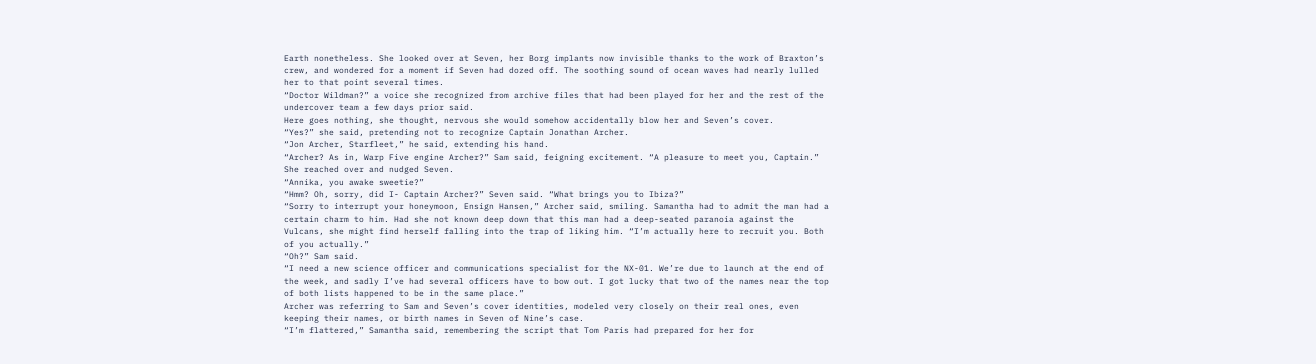Earth nonetheless. She looked over at Seven, her Borg implants now invisible thanks to the work of Braxton’s crew, and wondered for a moment if Seven had dozed off. The soothing sound of ocean waves had nearly lulled her to that point several times.
“Doctor Wildman?” a voice she recognized from archive files that had been played for her and the rest of the undercover team a few days prior said.
Here goes nothing, she thought, nervous she would somehow accidentally blow her and Seven’s cover.
“Yes?” she said, pretending not to recognize Captain Jonathan Archer.
“Jon Archer, Starfleet,” he said, extending his hand.
“Archer? As in, Warp Five engine Archer?” Sam said, feigning excitement. “A pleasure to meet you, Captain.” She reached over and nudged Seven.
“Annika, you awake sweetie?”
“Hmm? Oh, sorry, did I- Captain Archer?” Seven said. “What brings you to Ibiza?”
“Sorry to interrupt your honeymoon, Ensign Hansen,” Archer said, smiling. Samantha had to admit the man had a certain charm to him. Had she not known deep down that this man had a deep-seated paranoia against the Vulcans, she might find herself falling into the trap of liking him. “I’m actually here to recruit you. Both of you actually.”
“Oh?” Sam said.
“I need a new science officer and communications specialist for the NX-01. We’re due to launch at the end of the week, and sadly I’ve had several officers have to bow out. I got lucky that two of the names near the top of both lists happened to be in the same place.”
Archer was referring to Sam and Seven’s cover identities, modeled very closely on their real ones, even keeping their names, or birth names in Seven of Nine’s case.
“I’m flattered,” Samantha said, remembering the script that Tom Paris had prepared for her for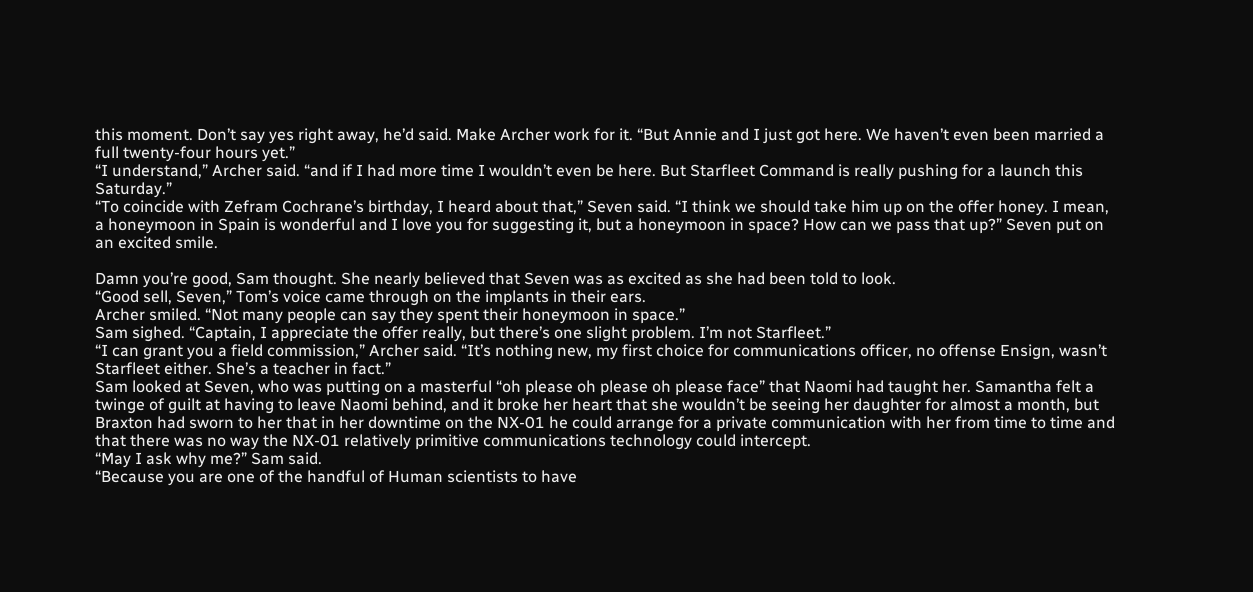this moment. Don’t say yes right away, he’d said. Make Archer work for it. “But Annie and I just got here. We haven’t even been married a full twenty-four hours yet.”
“I understand,” Archer said. “and if I had more time I wouldn’t even be here. But Starfleet Command is really pushing for a launch this Saturday.”
“To coincide with Zefram Cochrane’s birthday, I heard about that,” Seven said. “I think we should take him up on the offer honey. I mean, a honeymoon in Spain is wonderful and I love you for suggesting it, but a honeymoon in space? How can we pass that up?” Seven put on an excited smile.

Damn you’re good, Sam thought. She nearly believed that Seven was as excited as she had been told to look.
“Good sell, Seven,” Tom’s voice came through on the implants in their ears.
Archer smiled. “Not many people can say they spent their honeymoon in space.”
Sam sighed. “Captain, I appreciate the offer really, but there’s one slight problem. I’m not Starfleet.”
“I can grant you a field commission,” Archer said. “It’s nothing new, my first choice for communications officer, no offense Ensign, wasn’t Starfleet either. She’s a teacher in fact.”
Sam looked at Seven, who was putting on a masterful “oh please oh please oh please face” that Naomi had taught her. Samantha felt a twinge of guilt at having to leave Naomi behind, and it broke her heart that she wouldn’t be seeing her daughter for almost a month, but Braxton had sworn to her that in her downtime on the NX-01 he could arrange for a private communication with her from time to time and that there was no way the NX-01 relatively primitive communications technology could intercept.
“May I ask why me?” Sam said.
“Because you are one of the handful of Human scientists to have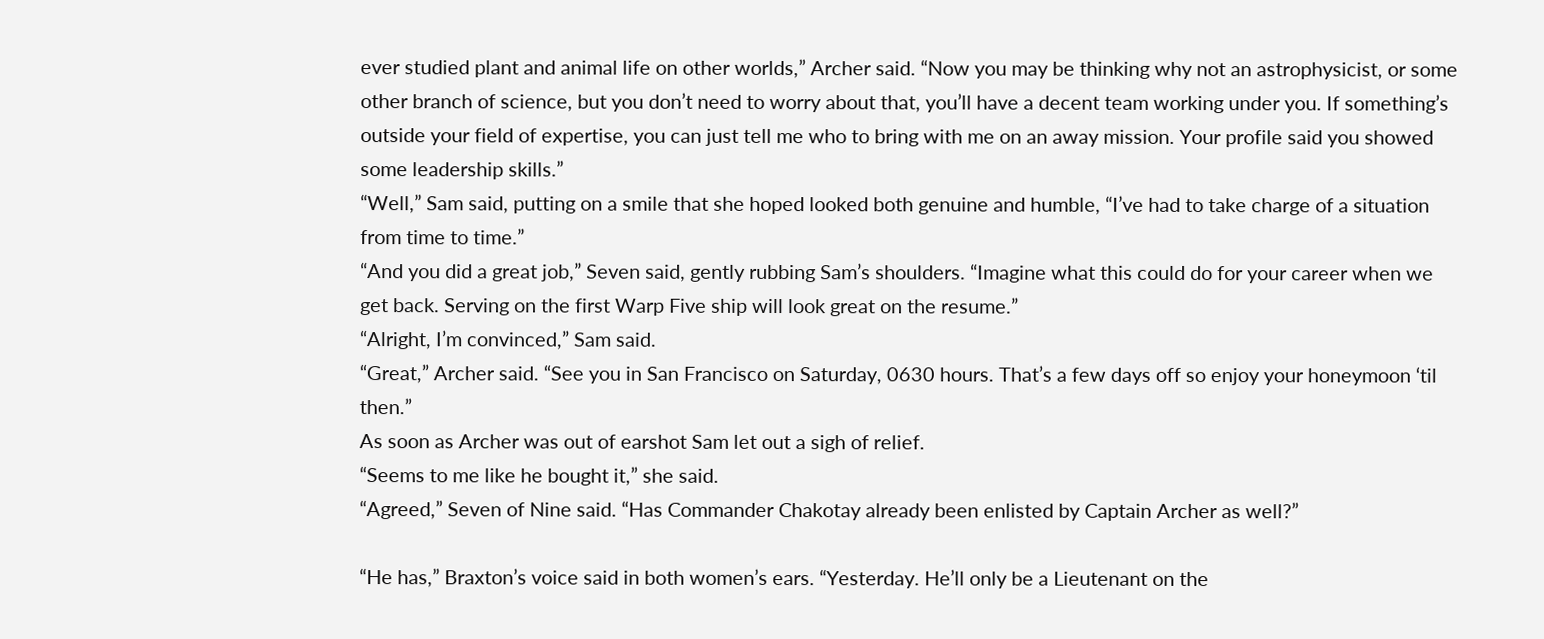ever studied plant and animal life on other worlds,” Archer said. “Now you may be thinking why not an astrophysicist, or some other branch of science, but you don’t need to worry about that, you’ll have a decent team working under you. If something’s outside your field of expertise, you can just tell me who to bring with me on an away mission. Your profile said you showed some leadership skills.”
“Well,” Sam said, putting on a smile that she hoped looked both genuine and humble, “I’ve had to take charge of a situation from time to time.”
“And you did a great job,” Seven said, gently rubbing Sam’s shoulders. “Imagine what this could do for your career when we get back. Serving on the first Warp Five ship will look great on the resume.”
“Alright, I’m convinced,” Sam said.
“Great,” Archer said. “See you in San Francisco on Saturday, 0630 hours. That’s a few days off so enjoy your honeymoon ‘til then.”
As soon as Archer was out of earshot Sam let out a sigh of relief.
“Seems to me like he bought it,” she said.
“Agreed,” Seven of Nine said. “Has Commander Chakotay already been enlisted by Captain Archer as well?”

“He has,” Braxton’s voice said in both women’s ears. “Yesterday. He’ll only be a Lieutenant on the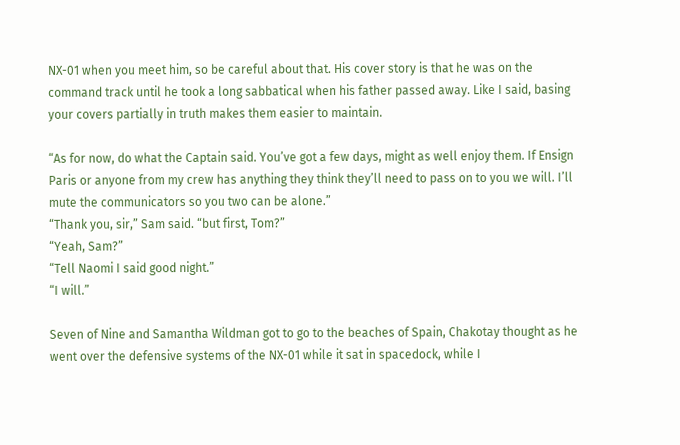NX-01 when you meet him, so be careful about that. His cover story is that he was on the command track until he took a long sabbatical when his father passed away. Like I said, basing your covers partially in truth makes them easier to maintain.

“As for now, do what the Captain said. You’ve got a few days, might as well enjoy them. If Ensign Paris or anyone from my crew has anything they think they’ll need to pass on to you we will. I’ll mute the communicators so you two can be alone.”
“Thank you, sir,” Sam said. “but first, Tom?”
“Yeah, Sam?”
“Tell Naomi I said good night.”
“I will.”

Seven of Nine and Samantha Wildman got to go to the beaches of Spain, Chakotay thought as he went over the defensive systems of the NX-01 while it sat in spacedock, while I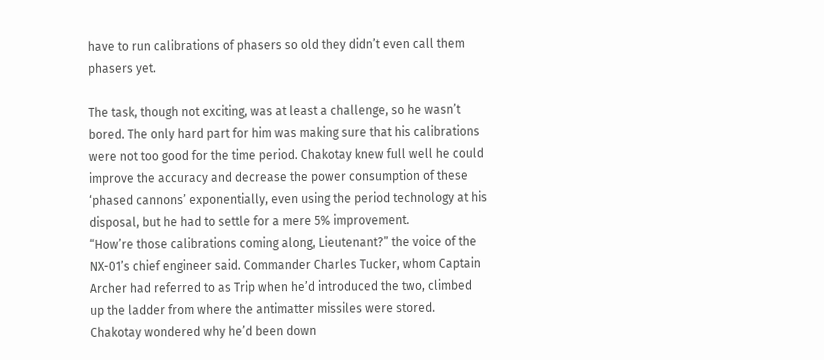have to run calibrations of phasers so old they didn’t even call them phasers yet.

The task, though not exciting, was at least a challenge, so he wasn’t bored. The only hard part for him was making sure that his calibrations were not too good for the time period. Chakotay knew full well he could improve the accuracy and decrease the power consumption of these ‘phased cannons’ exponentially, even using the period technology at his disposal, but he had to settle for a mere 5% improvement.
“How’re those calibrations coming along, Lieutenant?” the voice of the NX-01’s chief engineer said. Commander Charles Tucker, whom Captain Archer had referred to as Trip when he’d introduced the two, climbed up the ladder from where the antimatter missiles were stored. Chakotay wondered why he’d been down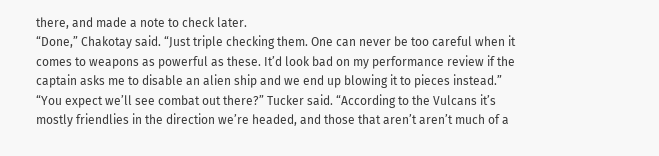there, and made a note to check later.
“Done,” Chakotay said. “Just triple checking them. One can never be too careful when it comes to weapons as powerful as these. It’d look bad on my performance review if the captain asks me to disable an alien ship and we end up blowing it to pieces instead.”
“You expect we’ll see combat out there?” Tucker said. “According to the Vulcans it’s mostly friendlies in the direction we’re headed, and those that aren’t aren’t much of a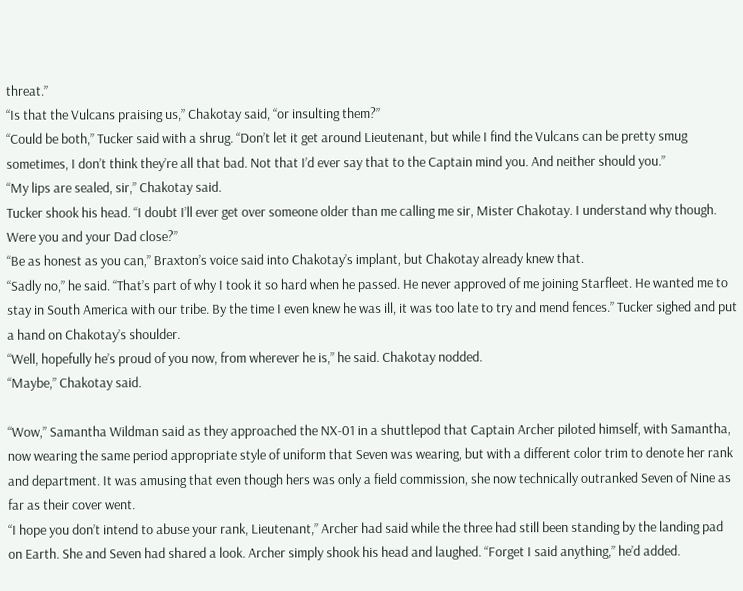threat.”
“Is that the Vulcans praising us,” Chakotay said, “or insulting them?”
“Could be both,” Tucker said with a shrug. “Don’t let it get around Lieutenant, but while I find the Vulcans can be pretty smug sometimes, I don’t think they’re all that bad. Not that I’d ever say that to the Captain mind you. And neither should you.”
“My lips are sealed, sir,” Chakotay said.
Tucker shook his head. “I doubt I’ll ever get over someone older than me calling me sir, Mister Chakotay. I understand why though. Were you and your Dad close?”
“Be as honest as you can,” Braxton’s voice said into Chakotay’s implant, but Chakotay already knew that.
“Sadly no,” he said. “That’s part of why I took it so hard when he passed. He never approved of me joining Starfleet. He wanted me to stay in South America with our tribe. By the time I even knew he was ill, it was too late to try and mend fences.” Tucker sighed and put a hand on Chakotay’s shoulder.
“Well, hopefully he’s proud of you now, from wherever he is,” he said. Chakotay nodded.
“Maybe,” Chakotay said.

“Wow,” Samantha Wildman said as they approached the NX-01 in a shuttlepod that Captain Archer piloted himself, with Samantha, now wearing the same period appropriate style of uniform that Seven was wearing, but with a different color trim to denote her rank and department. It was amusing that even though hers was only a field commission, she now technically outranked Seven of Nine as far as their cover went.
“I hope you don’t intend to abuse your rank, Lieutenant,” Archer had said while the three had still been standing by the landing pad on Earth. She and Seven had shared a look. Archer simply shook his head and laughed. “Forget I said anything,” he’d added.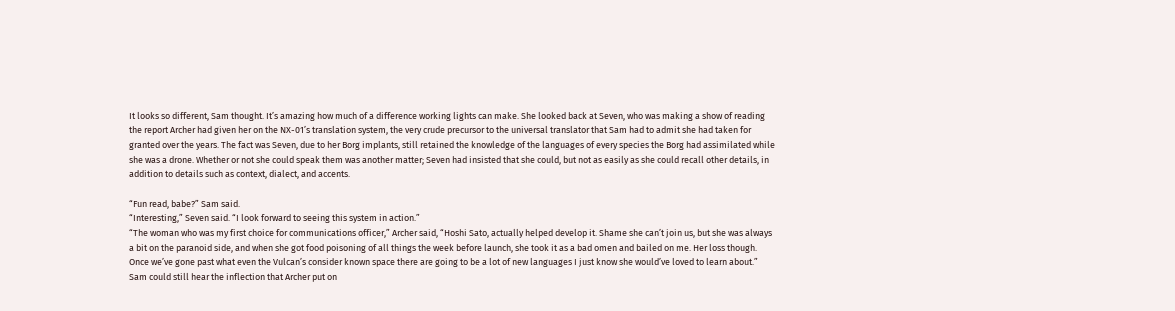It looks so different, Sam thought. It’s amazing how much of a difference working lights can make. She looked back at Seven, who was making a show of reading the report Archer had given her on the NX-01’s translation system, the very crude precursor to the universal translator that Sam had to admit she had taken for granted over the years. The fact was Seven, due to her Borg implants, still retained the knowledge of the languages of every species the Borg had assimilated while she was a drone. Whether or not she could speak them was another matter; Seven had insisted that she could, but not as easily as she could recall other details, in addition to details such as context, dialect, and accents.

“Fun read, babe?” Sam said.
“Interesting,” Seven said. “I look forward to seeing this system in action.”
“The woman who was my first choice for communications officer,” Archer said, “Hoshi Sato, actually helped develop it. Shame she can’t join us, but she was always a bit on the paranoid side, and when she got food poisoning of all things the week before launch, she took it as a bad omen and bailed on me. Her loss though. Once we’ve gone past what even the Vulcan’s consider known space there are going to be a lot of new languages I just know she would’ve loved to learn about.”
Sam could still hear the inflection that Archer put on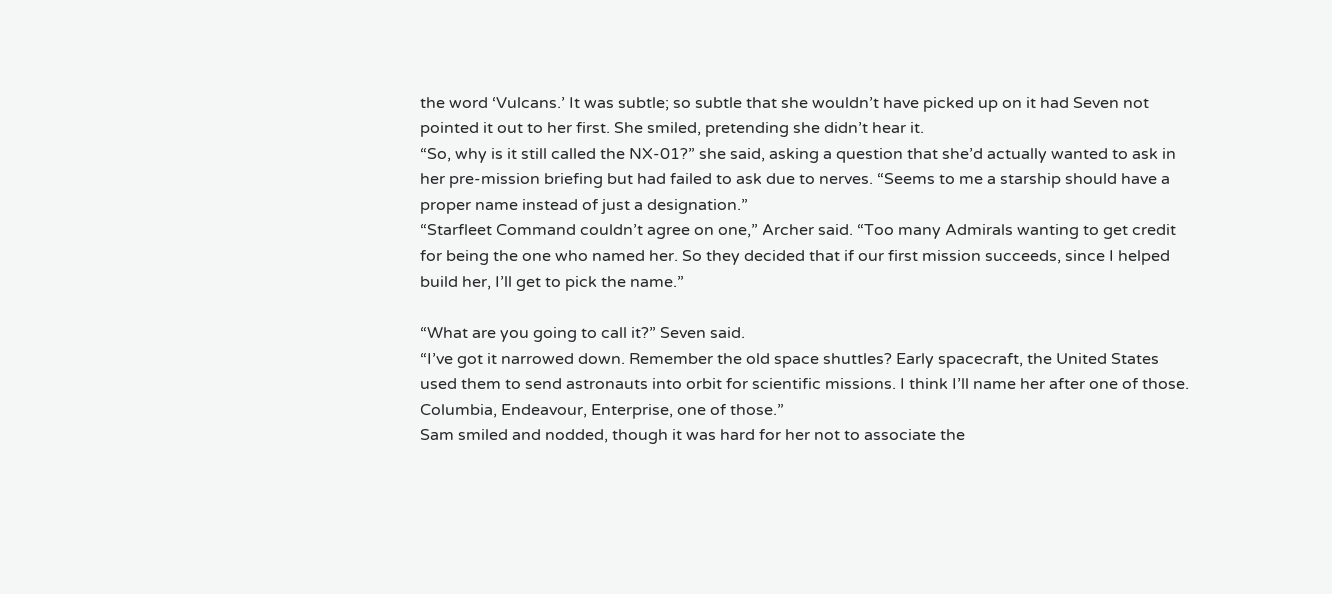the word ‘Vulcans.’ It was subtle; so subtle that she wouldn’t have picked up on it had Seven not pointed it out to her first. She smiled, pretending she didn’t hear it.
“So, why is it still called the NX-01?” she said, asking a question that she’d actually wanted to ask in her pre-mission briefing but had failed to ask due to nerves. “Seems to me a starship should have a proper name instead of just a designation.”
“Starfleet Command couldn’t agree on one,” Archer said. “Too many Admirals wanting to get credit for being the one who named her. So they decided that if our first mission succeeds, since I helped build her, I’ll get to pick the name.”

“What are you going to call it?” Seven said.
“I’ve got it narrowed down. Remember the old space shuttles? Early spacecraft, the United States used them to send astronauts into orbit for scientific missions. I think I’ll name her after one of those. Columbia, Endeavour, Enterprise, one of those.”
Sam smiled and nodded, though it was hard for her not to associate the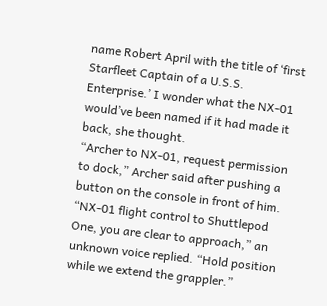name Robert April with the title of ‘first Starfleet Captain of a U.S.S. Enterprise.’ I wonder what the NX-01 would’ve been named if it had made it back, she thought.
“Archer to NX-01, request permission to dock,” Archer said after pushing a button on the console in front of him.
“NX-01 flight control to Shuttlepod One, you are clear to approach,” an unknown voice replied. “Hold position while we extend the grappler.”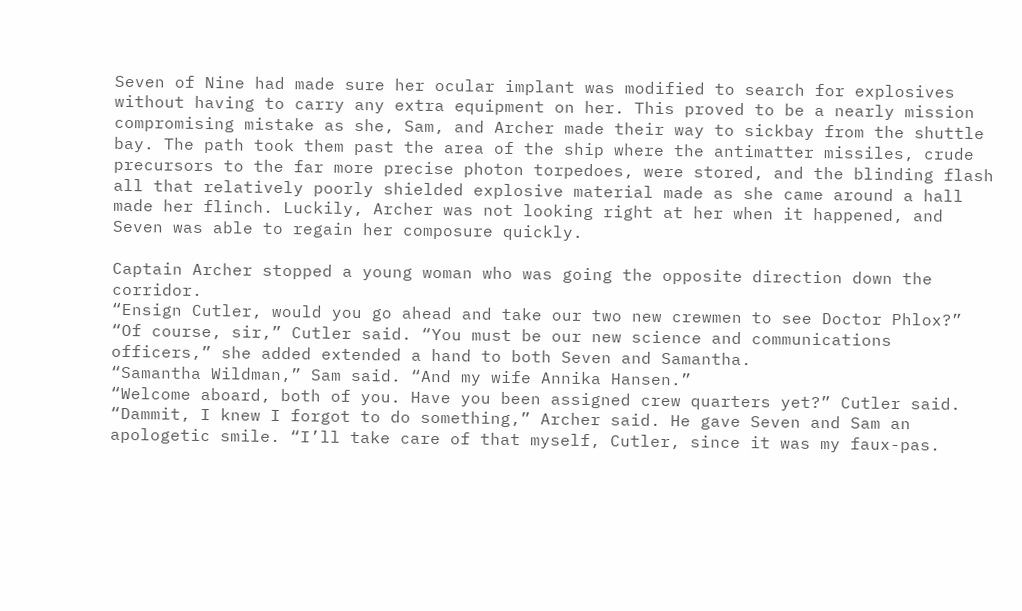Seven of Nine had made sure her ocular implant was modified to search for explosives without having to carry any extra equipment on her. This proved to be a nearly mission compromising mistake as she, Sam, and Archer made their way to sickbay from the shuttle bay. The path took them past the area of the ship where the antimatter missiles, crude precursors to the far more precise photon torpedoes, were stored, and the blinding flash all that relatively poorly shielded explosive material made as she came around a hall made her flinch. Luckily, Archer was not looking right at her when it happened, and Seven was able to regain her composure quickly.

Captain Archer stopped a young woman who was going the opposite direction down the corridor.
“Ensign Cutler, would you go ahead and take our two new crewmen to see Doctor Phlox?”
“Of course, sir,” Cutler said. “You must be our new science and communications officers,” she added extended a hand to both Seven and Samantha.
“Samantha Wildman,” Sam said. “And my wife Annika Hansen.”
“Welcome aboard, both of you. Have you been assigned crew quarters yet?” Cutler said.
“Dammit, I knew I forgot to do something,” Archer said. He gave Seven and Sam an apologetic smile. “I’ll take care of that myself, Cutler, since it was my faux-pas.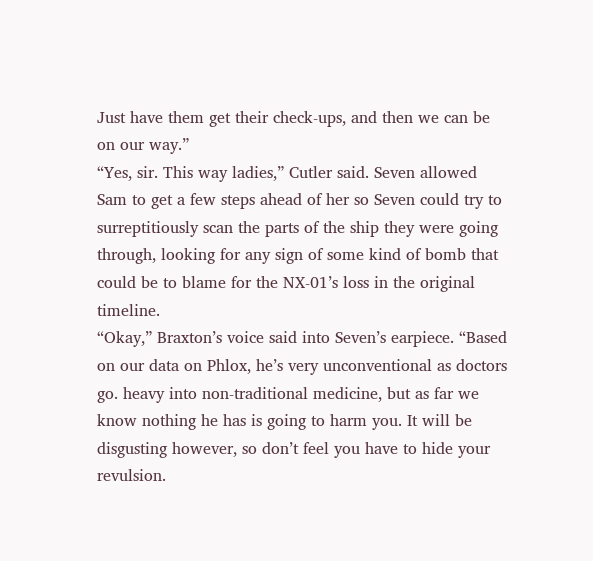Just have them get their check-ups, and then we can be on our way.”
“Yes, sir. This way ladies,” Cutler said. Seven allowed Sam to get a few steps ahead of her so Seven could try to surreptitiously scan the parts of the ship they were going through, looking for any sign of some kind of bomb that could be to blame for the NX-01’s loss in the original timeline.
“Okay,” Braxton’s voice said into Seven’s earpiece. “Based on our data on Phlox, he’s very unconventional as doctors go. heavy into non-traditional medicine, but as far we know nothing he has is going to harm you. It will be disgusting however, so don’t feel you have to hide your revulsion.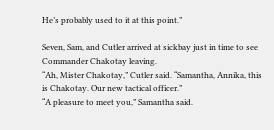He’s probably used to it at this point.”

Seven, Sam, and Cutler arrived at sickbay just in time to see Commander Chakotay leaving.
“Ah, Mister Chakotay,” Cutler said. “Samantha, Annika, this is Chakotay. Our new tactical officer.”
“A pleasure to meet you,” Samantha said.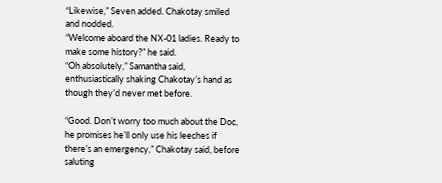“Likewise,” Seven added. Chakotay smiled and nodded.
“Welcome aboard the NX-01 ladies. Ready to make some history?” he said.
“Oh absolutely,” Samantha said, enthusiastically shaking Chakotay’s hand as though they’d never met before.

“Good. Don’t worry too much about the Doc, he promises he’ll only use his leeches if there’s an emergency,” Chakotay said, before saluting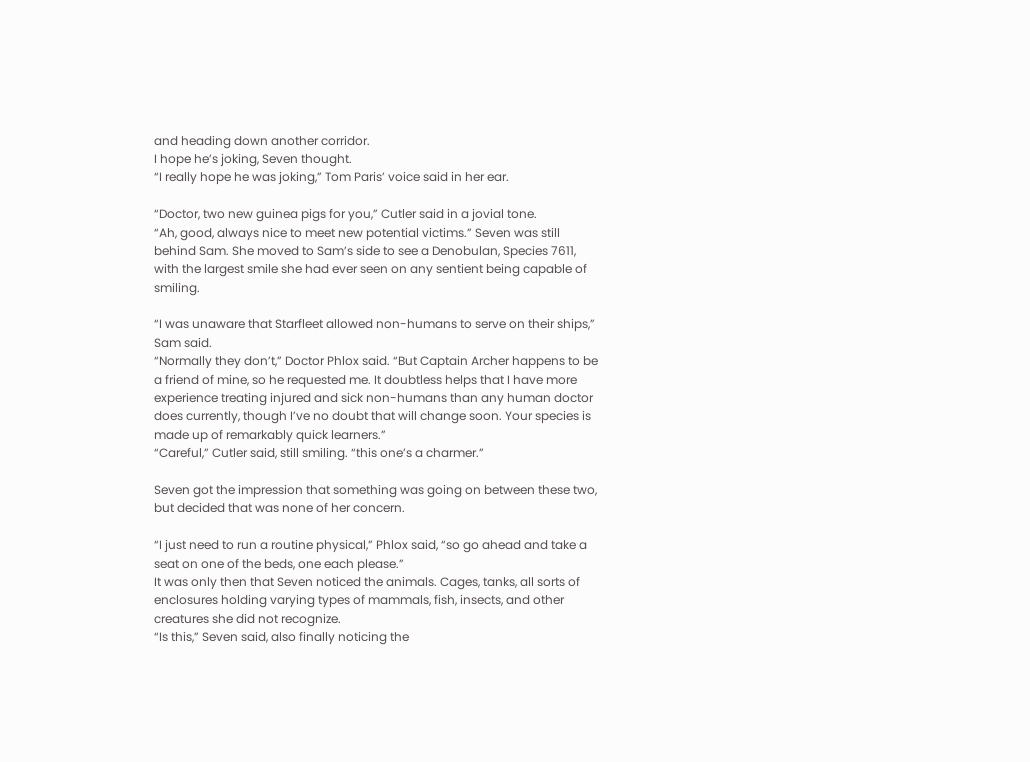and heading down another corridor.
I hope he’s joking, Seven thought.
“I really hope he was joking,” Tom Paris’ voice said in her ear.

“Doctor, two new guinea pigs for you,” Cutler said in a jovial tone.
“Ah, good, always nice to meet new potential victims.” Seven was still behind Sam. She moved to Sam’s side to see a Denobulan, Species 7611, with the largest smile she had ever seen on any sentient being capable of smiling.

“I was unaware that Starfleet allowed non-humans to serve on their ships,” Sam said.
“Normally they don’t,” Doctor Phlox said. “But Captain Archer happens to be a friend of mine, so he requested me. It doubtless helps that I have more experience treating injured and sick non-humans than any human doctor does currently, though I’ve no doubt that will change soon. Your species is made up of remarkably quick learners.”
“Careful,” Cutler said, still smiling. “this one’s a charmer.”

Seven got the impression that something was going on between these two, but decided that was none of her concern.

“I just need to run a routine physical,” Phlox said, “so go ahead and take a seat on one of the beds, one each please.”
It was only then that Seven noticed the animals. Cages, tanks, all sorts of enclosures holding varying types of mammals, fish, insects, and other creatures she did not recognize.
“Is this,” Seven said, also finally noticing the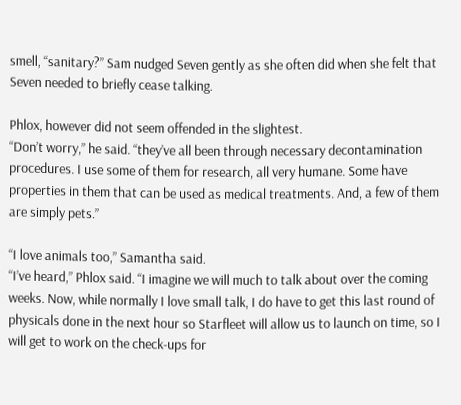smell, “sanitary?” Sam nudged Seven gently as she often did when she felt that Seven needed to briefly cease talking.

Phlox, however did not seem offended in the slightest.
“Don’t worry,” he said. “they’ve all been through necessary decontamination procedures. I use some of them for research, all very humane. Some have properties in them that can be used as medical treatments. And, a few of them are simply pets.”

“I love animals too,” Samantha said.
“I’ve heard,” Phlox said. “I imagine we will much to talk about over the coming weeks. Now, while normally I love small talk, I do have to get this last round of physicals done in the next hour so Starfleet will allow us to launch on time, so I will get to work on the check-ups for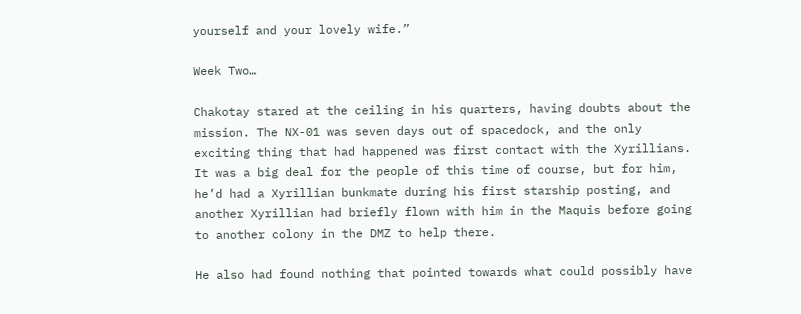yourself and your lovely wife.”

Week Two…

Chakotay stared at the ceiling in his quarters, having doubts about the mission. The NX-01 was seven days out of spacedock, and the only exciting thing that had happened was first contact with the Xyrillians. It was a big deal for the people of this time of course, but for him, he’d had a Xyrillian bunkmate during his first starship posting, and another Xyrillian had briefly flown with him in the Maquis before going to another colony in the DMZ to help there.

He also had found nothing that pointed towards what could possibly have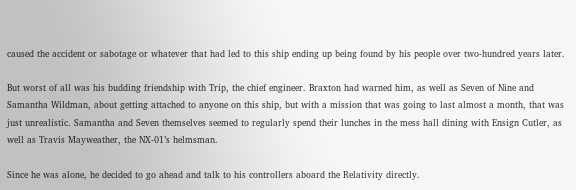caused the accident or sabotage or whatever that had led to this ship ending up being found by his people over two-hundred years later.

But worst of all was his budding friendship with Trip, the chief engineer. Braxton had warned him, as well as Seven of Nine and Samantha Wildman, about getting attached to anyone on this ship, but with a mission that was going to last almost a month, that was just unrealistic. Samantha and Seven themselves seemed to regularly spend their lunches in the mess hall dining with Ensign Cutler, as well as Travis Mayweather, the NX-01’s helmsman.

Since he was alone, he decided to go ahead and talk to his controllers aboard the Relativity directly.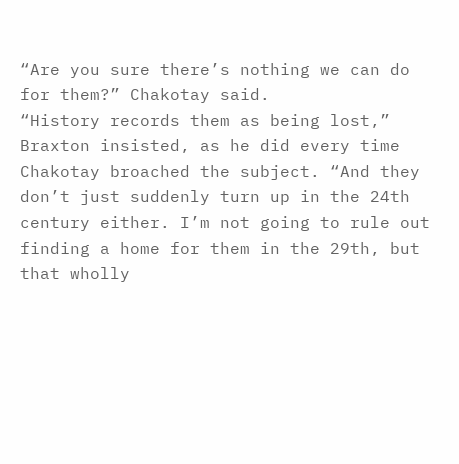“Are you sure there’s nothing we can do for them?” Chakotay said.
“History records them as being lost,” Braxton insisted, as he did every time Chakotay broached the subject. “And they don’t just suddenly turn up in the 24th century either. I’m not going to rule out finding a home for them in the 29th, but that wholly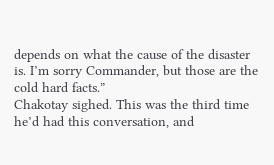depends on what the cause of the disaster is. I’m sorry Commander, but those are the cold hard facts.”
Chakotay sighed. This was the third time he’d had this conversation, and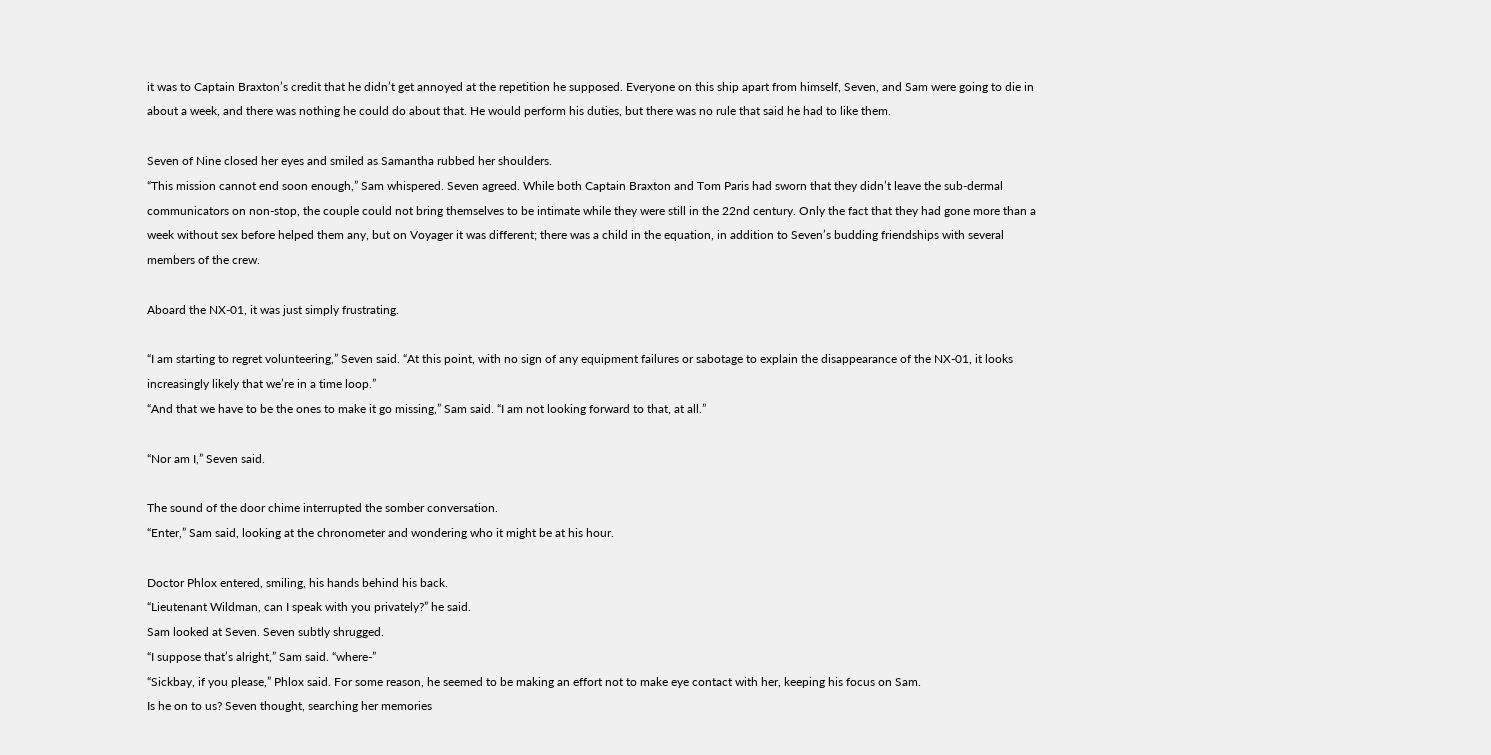it was to Captain Braxton’s credit that he didn’t get annoyed at the repetition he supposed. Everyone on this ship apart from himself, Seven, and Sam were going to die in about a week, and there was nothing he could do about that. He would perform his duties, but there was no rule that said he had to like them.

Seven of Nine closed her eyes and smiled as Samantha rubbed her shoulders.
“This mission cannot end soon enough,” Sam whispered. Seven agreed. While both Captain Braxton and Tom Paris had sworn that they didn’t leave the sub-dermal communicators on non-stop, the couple could not bring themselves to be intimate while they were still in the 22nd century. Only the fact that they had gone more than a week without sex before helped them any, but on Voyager it was different; there was a child in the equation, in addition to Seven’s budding friendships with several members of the crew.

Aboard the NX-01, it was just simply frustrating.

“I am starting to regret volunteering,” Seven said. “At this point, with no sign of any equipment failures or sabotage to explain the disappearance of the NX-01, it looks increasingly likely that we’re in a time loop.”
“And that we have to be the ones to make it go missing,” Sam said. “I am not looking forward to that, at all.”

“Nor am I,” Seven said.

The sound of the door chime interrupted the somber conversation.
“Enter,” Sam said, looking at the chronometer and wondering who it might be at his hour.

Doctor Phlox entered, smiling, his hands behind his back.
“Lieutenant Wildman, can I speak with you privately?” he said.
Sam looked at Seven. Seven subtly shrugged.
“I suppose that’s alright,” Sam said. “where-”
“Sickbay, if you please,” Phlox said. For some reason, he seemed to be making an effort not to make eye contact with her, keeping his focus on Sam.
Is he on to us? Seven thought, searching her memories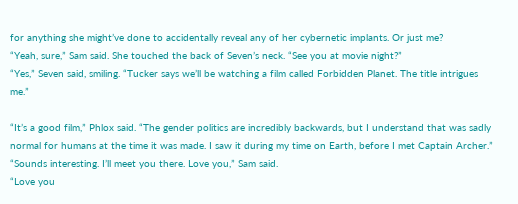for anything she might’ve done to accidentally reveal any of her cybernetic implants. Or just me?
“Yeah, sure,” Sam said. She touched the back of Seven’s neck. “See you at movie night?”
“Yes,” Seven said, smiling. “Tucker says we’ll be watching a film called Forbidden Planet. The title intrigues me.”

“It’s a good film,” Phlox said. “The gender politics are incredibly backwards, but I understand that was sadly normal for humans at the time it was made. I saw it during my time on Earth, before I met Captain Archer.”
“Sounds interesting. I’ll meet you there. Love you,” Sam said.
“Love you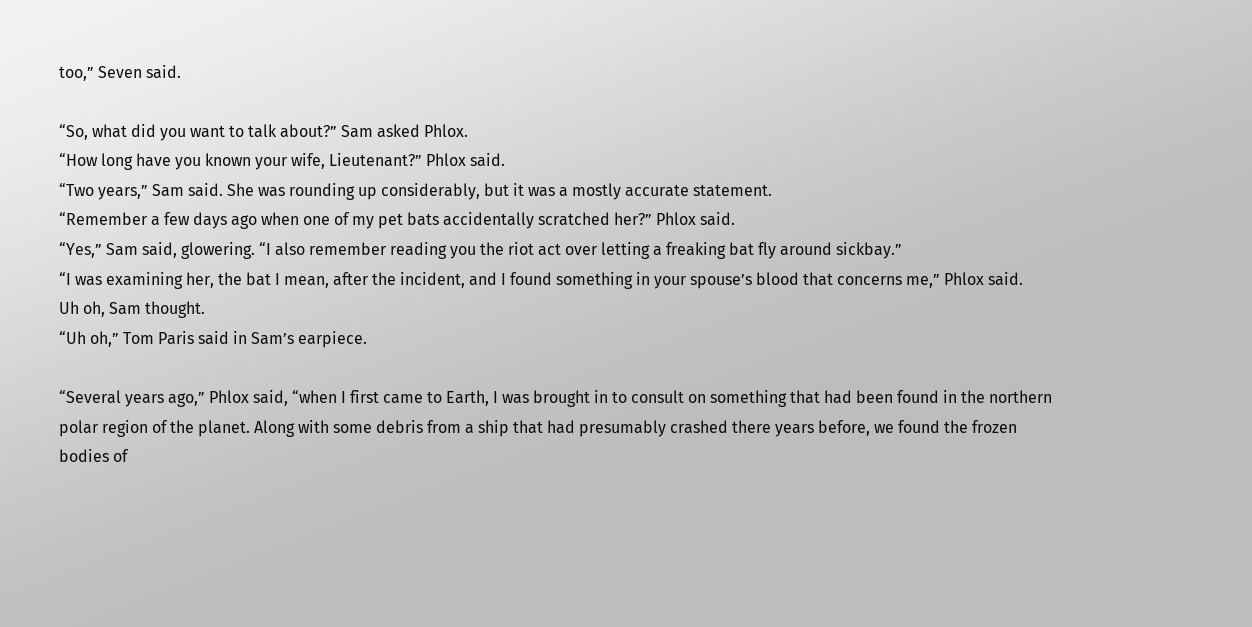too,” Seven said.

“So, what did you want to talk about?” Sam asked Phlox.
“How long have you known your wife, Lieutenant?” Phlox said.
“Two years,” Sam said. She was rounding up considerably, but it was a mostly accurate statement.
“Remember a few days ago when one of my pet bats accidentally scratched her?” Phlox said.
“Yes,” Sam said, glowering. “I also remember reading you the riot act over letting a freaking bat fly around sickbay.”
“I was examining her, the bat I mean, after the incident, and I found something in your spouse’s blood that concerns me,” Phlox said.
Uh oh, Sam thought.
“Uh oh,” Tom Paris said in Sam’s earpiece.

“Several years ago,” Phlox said, “when I first came to Earth, I was brought in to consult on something that had been found in the northern polar region of the planet. Along with some debris from a ship that had presumably crashed there years before, we found the frozen bodies of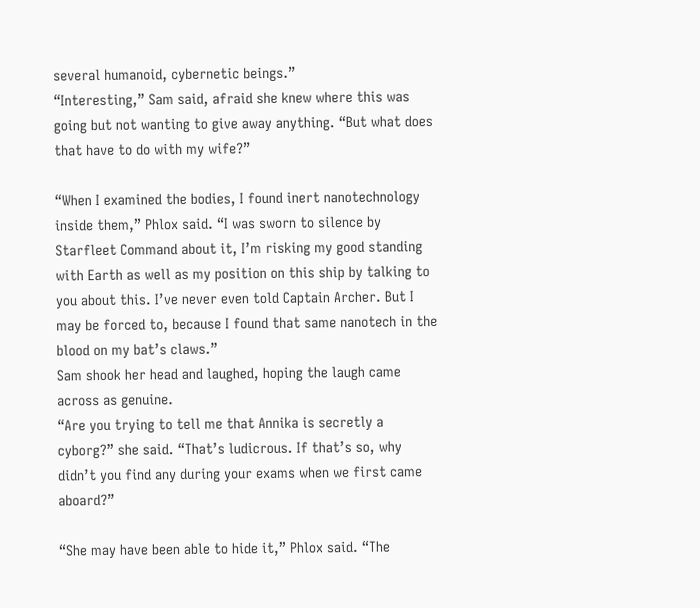several humanoid, cybernetic beings.”
“Interesting,” Sam said, afraid she knew where this was going but not wanting to give away anything. “But what does that have to do with my wife?”

“When I examined the bodies, I found inert nanotechnology inside them,” Phlox said. “I was sworn to silence by Starfleet Command about it, I’m risking my good standing with Earth as well as my position on this ship by talking to you about this. I’ve never even told Captain Archer. But I may be forced to, because I found that same nanotech in the blood on my bat’s claws.”
Sam shook her head and laughed, hoping the laugh came across as genuine.
“Are you trying to tell me that Annika is secretly a cyborg?” she said. “That’s ludicrous. If that’s so, why didn’t you find any during your exams when we first came aboard?”

“She may have been able to hide it,” Phlox said. “The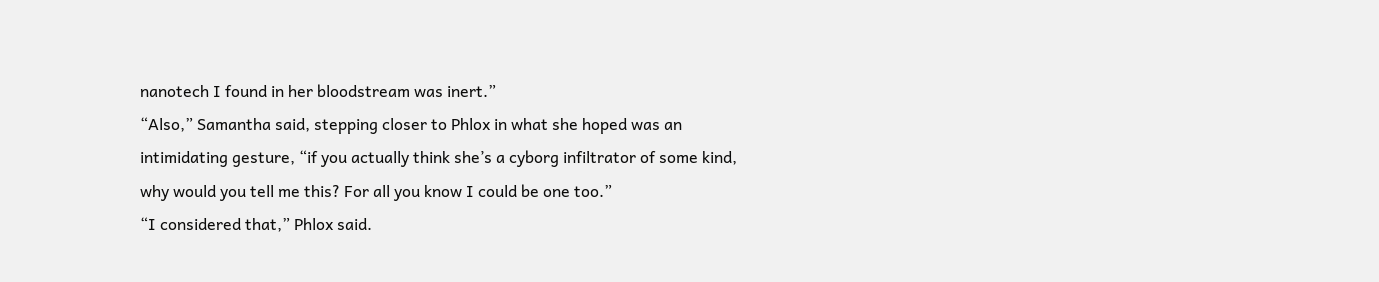nanotech I found in her bloodstream was inert.”
“Also,” Samantha said, stepping closer to Phlox in what she hoped was an intimidating gesture, “if you actually think she’s a cyborg infiltrator of some kind, why would you tell me this? For all you know I could be one too.”
“I considered that,” Phlox said.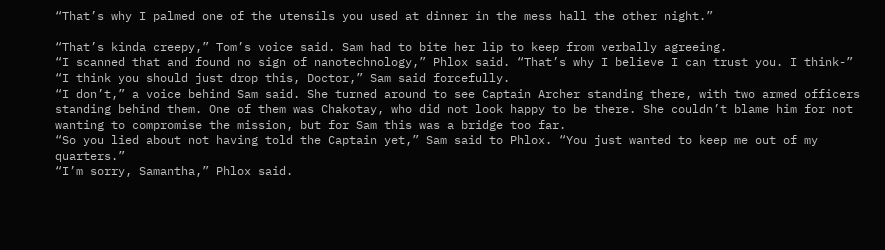“That’s why I palmed one of the utensils you used at dinner in the mess hall the other night.”

“That’s kinda creepy,” Tom’s voice said. Sam had to bite her lip to keep from verbally agreeing.
“I scanned that and found no sign of nanotechnology,” Phlox said. “That’s why I believe I can trust you. I think-”
“I think you should just drop this, Doctor,” Sam said forcefully.
“I don’t,” a voice behind Sam said. She turned around to see Captain Archer standing there, with two armed officers standing behind them. One of them was Chakotay, who did not look happy to be there. She couldn’t blame him for not wanting to compromise the mission, but for Sam this was a bridge too far.
“So you lied about not having told the Captain yet,” Sam said to Phlox. “You just wanted to keep me out of my quarters.”
“I’m sorry, Samantha,” Phlox said.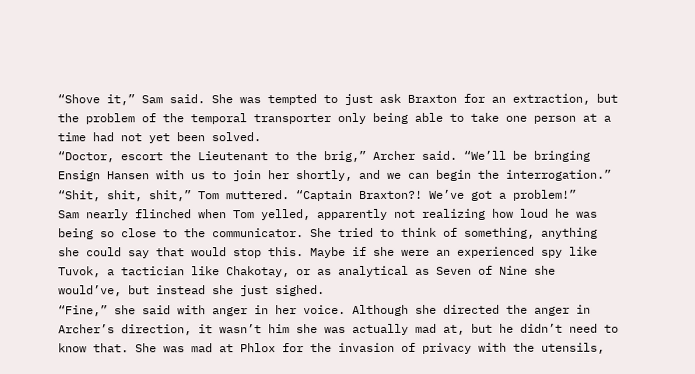“Shove it,” Sam said. She was tempted to just ask Braxton for an extraction, but the problem of the temporal transporter only being able to take one person at a time had not yet been solved.
“Doctor, escort the Lieutenant to the brig,” Archer said. “We’ll be bringing Ensign Hansen with us to join her shortly, and we can begin the interrogation.”
“Shit, shit, shit,” Tom muttered. “Captain Braxton?! We’ve got a problem!”
Sam nearly flinched when Tom yelled, apparently not realizing how loud he was being so close to the communicator. She tried to think of something, anything she could say that would stop this. Maybe if she were an experienced spy like Tuvok, a tactician like Chakotay, or as analytical as Seven of Nine she would’ve, but instead she just sighed.
“Fine,” she said with anger in her voice. Although she directed the anger in Archer’s direction, it wasn’t him she was actually mad at, but he didn’t need to know that. She was mad at Phlox for the invasion of privacy with the utensils,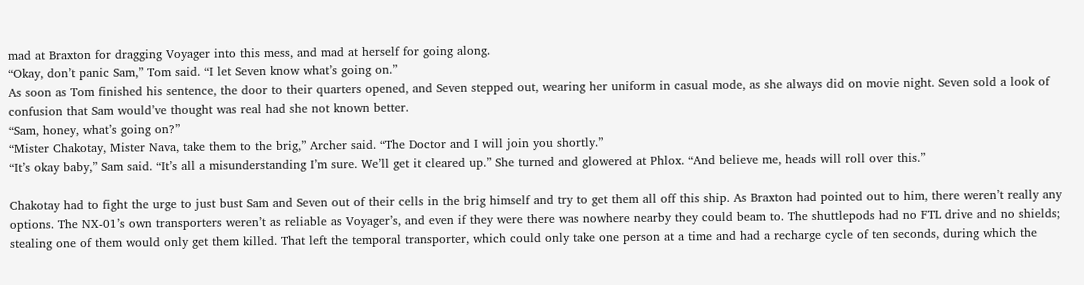mad at Braxton for dragging Voyager into this mess, and mad at herself for going along.
“Okay, don’t panic Sam,” Tom said. “I let Seven know what’s going on.”
As soon as Tom finished his sentence, the door to their quarters opened, and Seven stepped out, wearing her uniform in casual mode, as she always did on movie night. Seven sold a look of confusion that Sam would’ve thought was real had she not known better.
“Sam, honey, what’s going on?”
“Mister Chakotay, Mister Nava, take them to the brig,” Archer said. “The Doctor and I will join you shortly.”
“It’s okay baby,” Sam said. “It’s all a misunderstanding I’m sure. We’ll get it cleared up.” She turned and glowered at Phlox. “And believe me, heads will roll over this.”

Chakotay had to fight the urge to just bust Sam and Seven out of their cells in the brig himself and try to get them all off this ship. As Braxton had pointed out to him, there weren’t really any options. The NX-01’s own transporters weren’t as reliable as Voyager’s, and even if they were there was nowhere nearby they could beam to. The shuttlepods had no FTL drive and no shields; stealing one of them would only get them killed. That left the temporal transporter, which could only take one person at a time and had a recharge cycle of ten seconds, during which the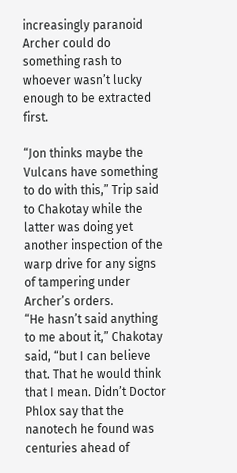increasingly paranoid Archer could do something rash to whoever wasn’t lucky enough to be extracted first.

“Jon thinks maybe the Vulcans have something to do with this,” Trip said to Chakotay while the latter was doing yet another inspection of the warp drive for any signs of tampering under Archer’s orders.
“He hasn’t said anything to me about it,” Chakotay said, “but I can believe that. That he would think that I mean. Didn’t Doctor Phlox say that the nanotech he found was centuries ahead of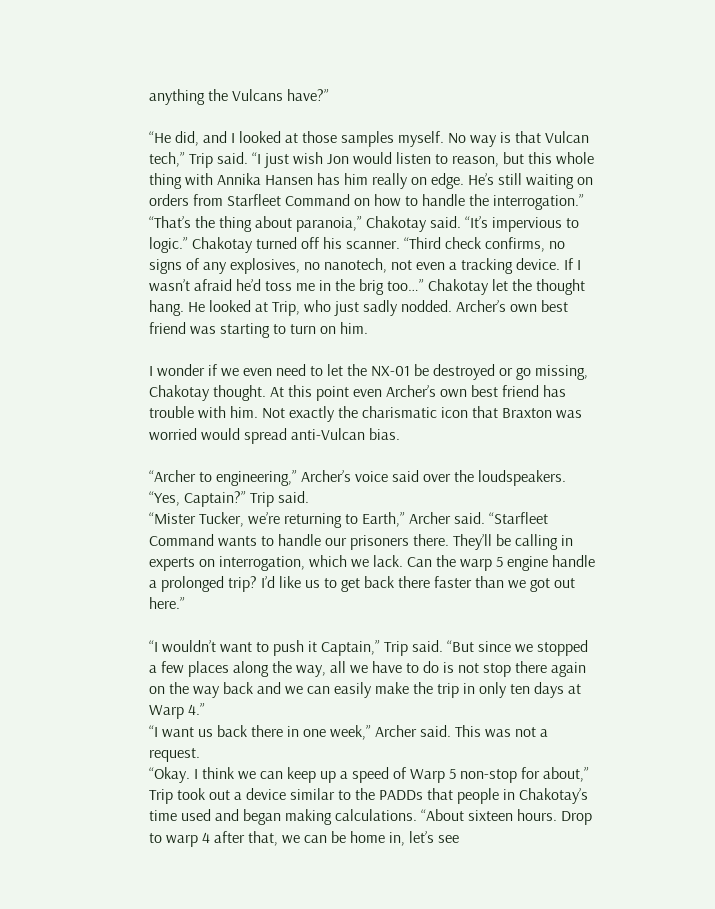anything the Vulcans have?”

“He did, and I looked at those samples myself. No way is that Vulcan tech,” Trip said. “I just wish Jon would listen to reason, but this whole thing with Annika Hansen has him really on edge. He’s still waiting on orders from Starfleet Command on how to handle the interrogation.”
“That’s the thing about paranoia,” Chakotay said. “It’s impervious to logic.” Chakotay turned off his scanner. “Third check confirms, no signs of any explosives, no nanotech, not even a tracking device. If I wasn’t afraid he’d toss me in the brig too…” Chakotay let the thought hang. He looked at Trip, who just sadly nodded. Archer’s own best friend was starting to turn on him.

I wonder if we even need to let the NX-01 be destroyed or go missing, Chakotay thought. At this point even Archer’s own best friend has trouble with him. Not exactly the charismatic icon that Braxton was worried would spread anti-Vulcan bias.

“Archer to engineering,” Archer’s voice said over the loudspeakers.
“Yes, Captain?” Trip said.
“Mister Tucker, we’re returning to Earth,” Archer said. “Starfleet Command wants to handle our prisoners there. They’ll be calling in experts on interrogation, which we lack. Can the warp 5 engine handle a prolonged trip? I’d like us to get back there faster than we got out here.”

“I wouldn’t want to push it Captain,” Trip said. “But since we stopped a few places along the way, all we have to do is not stop there again on the way back and we can easily make the trip in only ten days at Warp 4.”
“I want us back there in one week,” Archer said. This was not a request.
“Okay. I think we can keep up a speed of Warp 5 non-stop for about,” Trip took out a device similar to the PADDs that people in Chakotay’s time used and began making calculations. “About sixteen hours. Drop to warp 4 after that, we can be home in, let’s see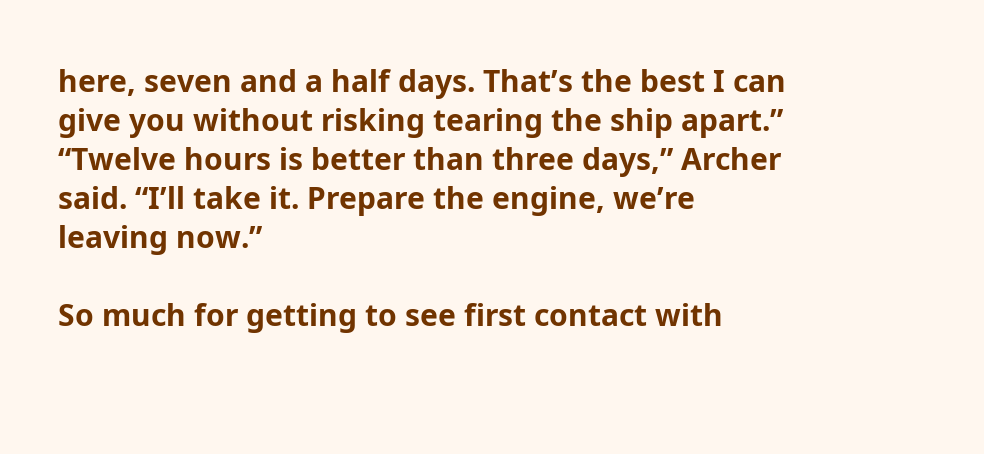here, seven and a half days. That’s the best I can give you without risking tearing the ship apart.”
“Twelve hours is better than three days,” Archer said. “I’ll take it. Prepare the engine, we’re leaving now.”

So much for getting to see first contact with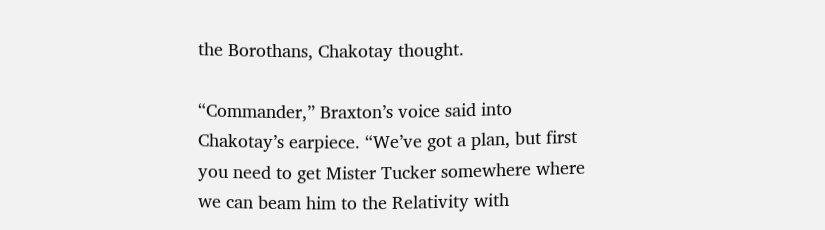the Borothans, Chakotay thought.

“Commander,” Braxton’s voice said into Chakotay’s earpiece. “We’ve got a plan, but first you need to get Mister Tucker somewhere where we can beam him to the Relativity with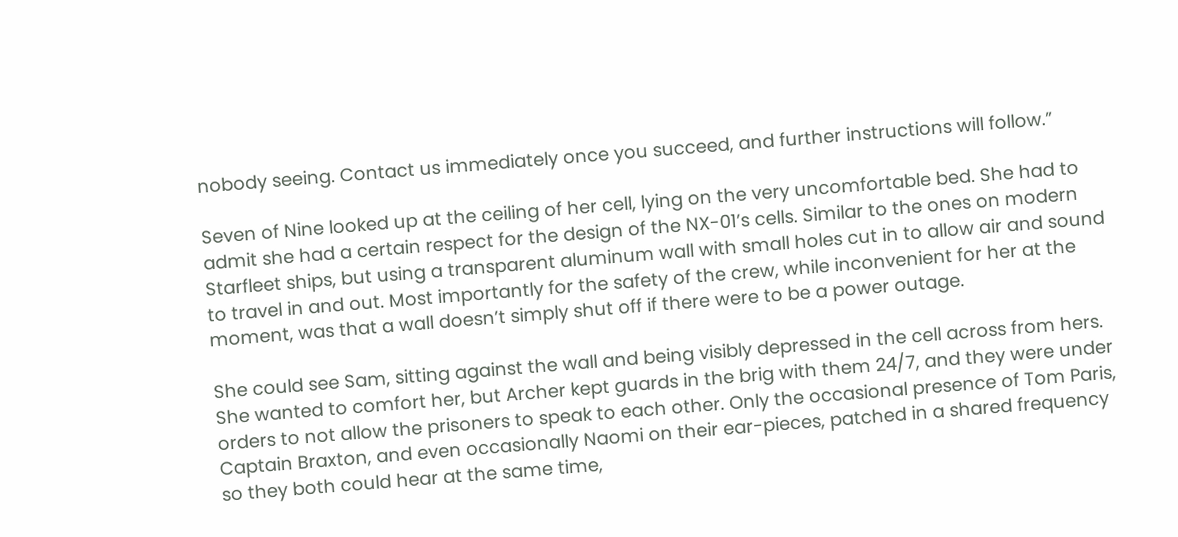nobody seeing. Contact us immediately once you succeed, and further instructions will follow.”

Seven of Nine looked up at the ceiling of her cell, lying on the very uncomfortable bed. She had to admit she had a certain respect for the design of the NX-01’s cells. Similar to the ones on modern Starfleet ships, but using a transparent aluminum wall with small holes cut in to allow air and sound to travel in and out. Most importantly for the safety of the crew, while inconvenient for her at the moment, was that a wall doesn’t simply shut off if there were to be a power outage.

She could see Sam, sitting against the wall and being visibly depressed in the cell across from hers. She wanted to comfort her, but Archer kept guards in the brig with them 24/7, and they were under orders to not allow the prisoners to speak to each other. Only the occasional presence of Tom Paris, Captain Braxton, and even occasionally Naomi on their ear-pieces, patched in a shared frequency so they both could hear at the same time,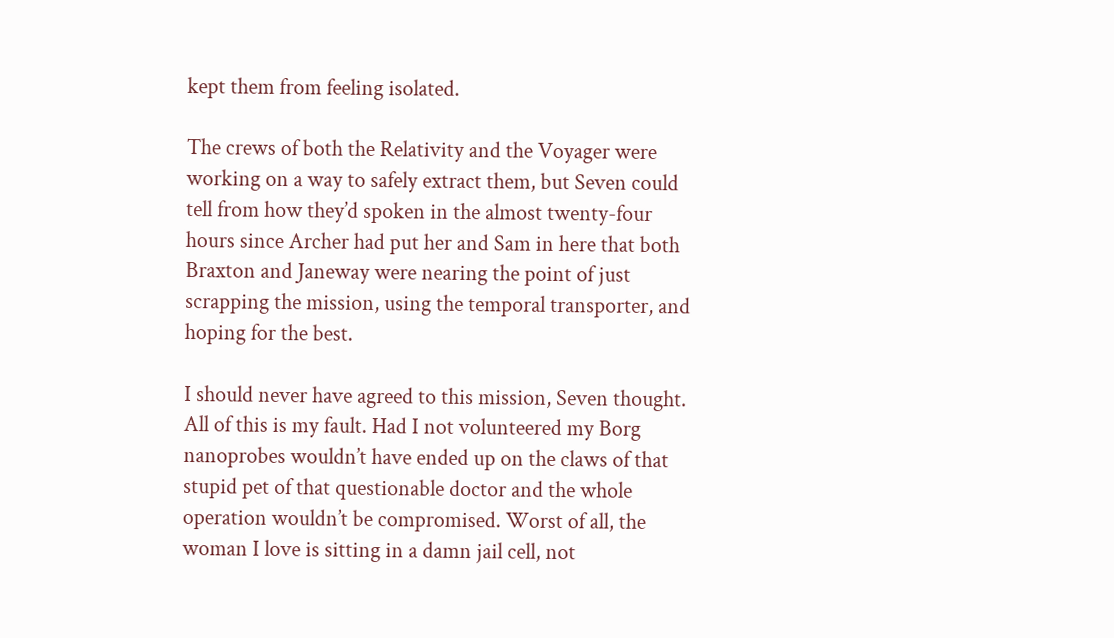kept them from feeling isolated.

The crews of both the Relativity and the Voyager were working on a way to safely extract them, but Seven could tell from how they’d spoken in the almost twenty-four hours since Archer had put her and Sam in here that both Braxton and Janeway were nearing the point of just scrapping the mission, using the temporal transporter, and hoping for the best.

I should never have agreed to this mission, Seven thought. All of this is my fault. Had I not volunteered my Borg nanoprobes wouldn’t have ended up on the claws of that stupid pet of that questionable doctor and the whole operation wouldn’t be compromised. Worst of all, the woman I love is sitting in a damn jail cell, not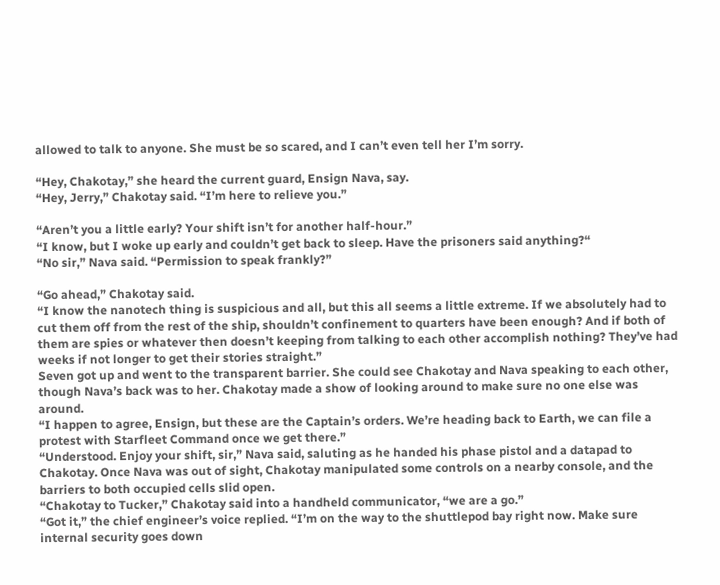allowed to talk to anyone. She must be so scared, and I can’t even tell her I’m sorry.

“Hey, Chakotay,” she heard the current guard, Ensign Nava, say.
“Hey, Jerry,” Chakotay said. “I’m here to relieve you.”

“Aren’t you a little early? Your shift isn’t for another half-hour.”
“I know, but I woke up early and couldn’t get back to sleep. Have the prisoners said anything?“
“No sir,” Nava said. “Permission to speak frankly?”

“Go ahead,” Chakotay said.
“I know the nanotech thing is suspicious and all, but this all seems a little extreme. If we absolutely had to cut them off from the rest of the ship, shouldn’t confinement to quarters have been enough? And if both of them are spies or whatever then doesn’t keeping from talking to each other accomplish nothing? They’ve had weeks if not longer to get their stories straight.”
Seven got up and went to the transparent barrier. She could see Chakotay and Nava speaking to each other, though Nava’s back was to her. Chakotay made a show of looking around to make sure no one else was around.
“I happen to agree, Ensign, but these are the Captain’s orders. We’re heading back to Earth, we can file a protest with Starfleet Command once we get there.”
“Understood. Enjoy your shift, sir,” Nava said, saluting as he handed his phase pistol and a datapad to Chakotay. Once Nava was out of sight, Chakotay manipulated some controls on a nearby console, and the barriers to both occupied cells slid open.
“Chakotay to Tucker,” Chakotay said into a handheld communicator, “we are a go.”
“Got it,” the chief engineer’s voice replied. “I’m on the way to the shuttlepod bay right now. Make sure internal security goes down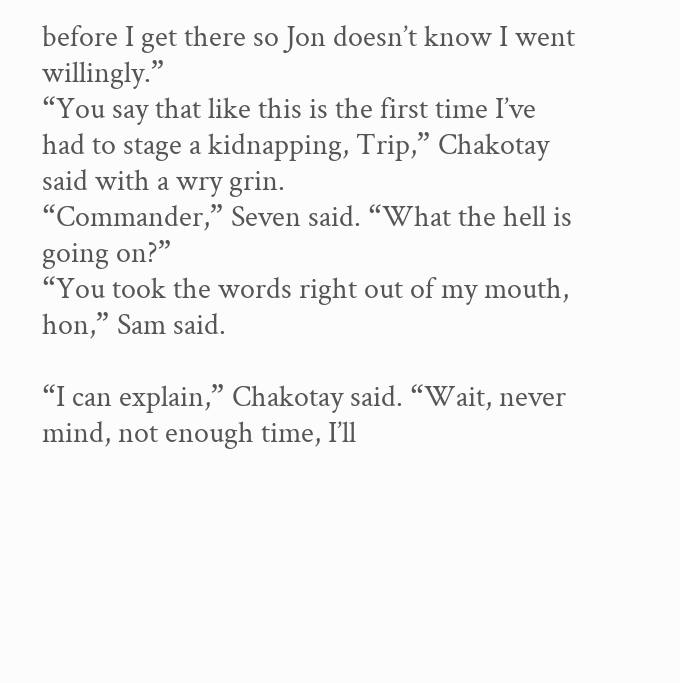before I get there so Jon doesn’t know I went willingly.”
“You say that like this is the first time I’ve had to stage a kidnapping, Trip,” Chakotay said with a wry grin.
“Commander,” Seven said. “What the hell is going on?”
“You took the words right out of my mouth, hon,” Sam said.

“I can explain,” Chakotay said. “Wait, never mind, not enough time, I’ll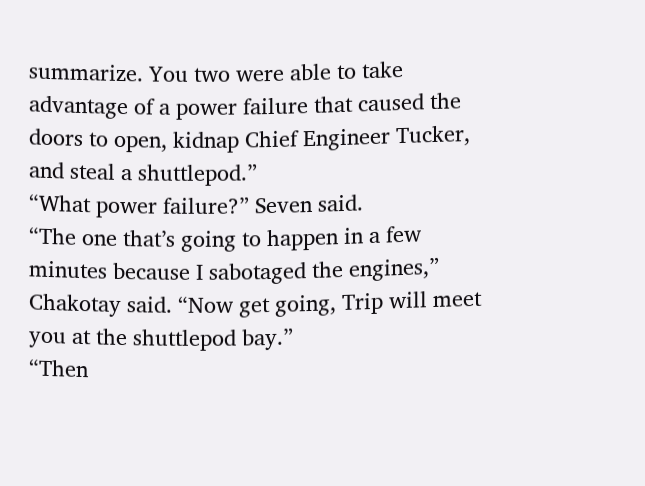summarize. You two were able to take advantage of a power failure that caused the doors to open, kidnap Chief Engineer Tucker, and steal a shuttlepod.”
“What power failure?” Seven said.
“The one that’s going to happen in a few minutes because I sabotaged the engines,” Chakotay said. “Now get going, Trip will meet you at the shuttlepod bay.”
“Then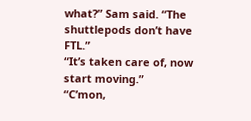what?” Sam said. “The shuttlepods don’t have FTL.”
“It’s taken care of, now start moving.”
“C’mon,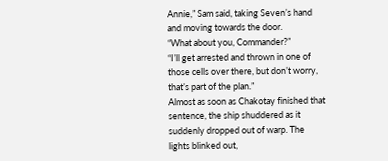Annie,” Sam said, taking Seven’s hand and moving towards the door.
“What about you, Commander?”
“I’ll get arrested and thrown in one of those cells over there, but don’t worry, that’s part of the plan.”
Almost as soon as Chakotay finished that sentence, the ship shuddered as it suddenly dropped out of warp. The lights blinked out,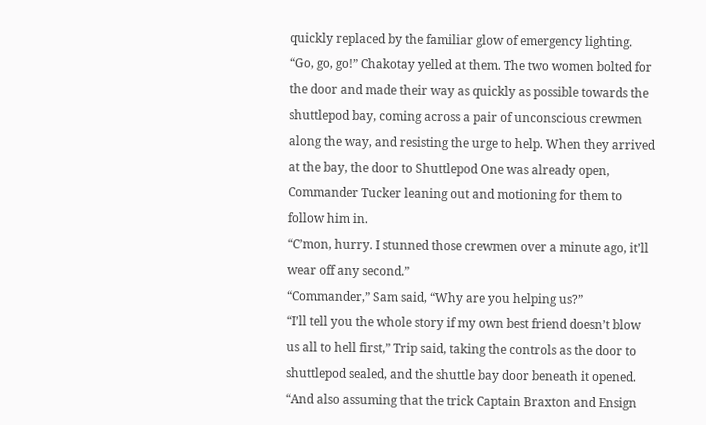quickly replaced by the familiar glow of emergency lighting.
“Go, go, go!” Chakotay yelled at them. The two women bolted for the door and made their way as quickly as possible towards the shuttlepod bay, coming across a pair of unconscious crewmen along the way, and resisting the urge to help. When they arrived at the bay, the door to Shuttlepod One was already open, Commander Tucker leaning out and motioning for them to follow him in.
“C’mon, hurry. I stunned those crewmen over a minute ago, it’ll wear off any second.”
“Commander,” Sam said, “Why are you helping us?”
“I’ll tell you the whole story if my own best friend doesn’t blow us all to hell first,” Trip said, taking the controls as the door to shuttlepod sealed, and the shuttle bay door beneath it opened. “And also assuming that the trick Captain Braxton and Ensign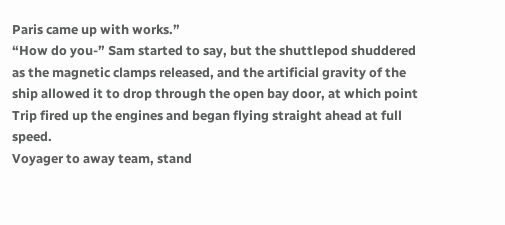Paris came up with works.”
“How do you-” Sam started to say, but the shuttlepod shuddered as the magnetic clamps released, and the artificial gravity of the ship allowed it to drop through the open bay door, at which point Trip fired up the engines and began flying straight ahead at full speed.
Voyager to away team, stand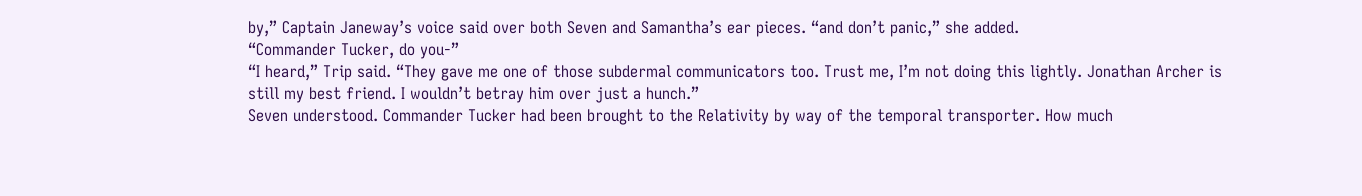by,” Captain Janeway’s voice said over both Seven and Samantha’s ear pieces. “and don’t panic,” she added.
“Commander Tucker, do you-”
“I heard,” Trip said. “They gave me one of those subdermal communicators too. Trust me, I’m not doing this lightly. Jonathan Archer is still my best friend. I wouldn’t betray him over just a hunch.”
Seven understood. Commander Tucker had been brought to the Relativity by way of the temporal transporter. How much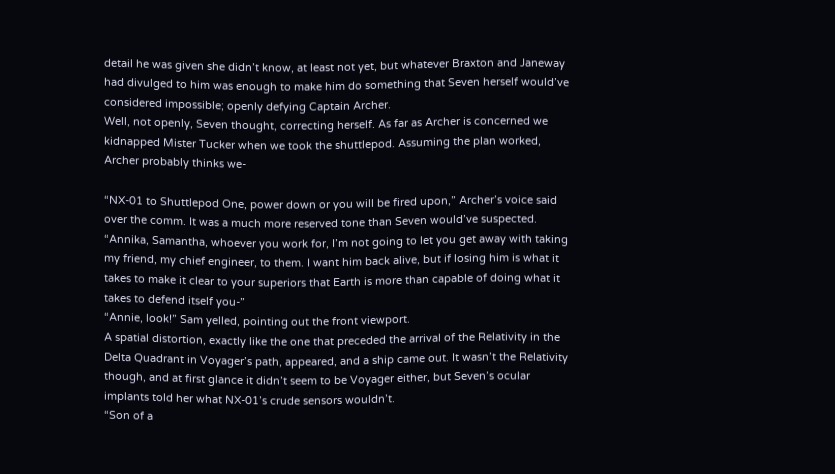detail he was given she didn’t know, at least not yet, but whatever Braxton and Janeway had divulged to him was enough to make him do something that Seven herself would’ve considered impossible; openly defying Captain Archer.
Well, not openly, Seven thought, correcting herself. As far as Archer is concerned we kidnapped Mister Tucker when we took the shuttlepod. Assuming the plan worked, Archer probably thinks we-

“NX-01 to Shuttlepod One, power down or you will be fired upon,” Archer’s voice said over the comm. It was a much more reserved tone than Seven would’ve suspected. “Annika, Samantha, whoever you work for, I’m not going to let you get away with taking my friend, my chief engineer, to them. I want him back alive, but if losing him is what it takes to make it clear to your superiors that Earth is more than capable of doing what it takes to defend itself you-”
“Annie, look!” Sam yelled, pointing out the front viewport.
A spatial distortion, exactly like the one that preceded the arrival of the Relativity in the Delta Quadrant in Voyager’s path, appeared, and a ship came out. It wasn’t the Relativity though, and at first glance it didn’t seem to be Voyager either, but Seven’s ocular implants told her what NX-01’s crude sensors wouldn’t.
“Son of a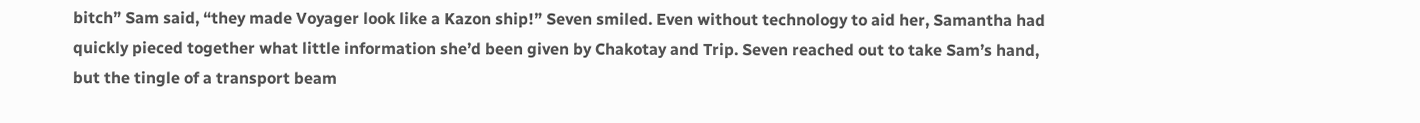bitch” Sam said, “they made Voyager look like a Kazon ship!” Seven smiled. Even without technology to aid her, Samantha had quickly pieced together what little information she’d been given by Chakotay and Trip. Seven reached out to take Sam’s hand, but the tingle of a transport beam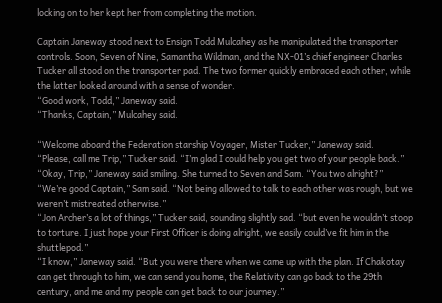locking on to her kept her from completing the motion.

Captain Janeway stood next to Ensign Todd Mulcahey as he manipulated the transporter controls. Soon, Seven of Nine, Samantha Wildman, and the NX-01’s chief engineer Charles Tucker all stood on the transporter pad. The two former quickly embraced each other, while the latter looked around with a sense of wonder.
“Good work, Todd,” Janeway said.
“Thanks, Captain,” Mulcahey said.

“Welcome aboard the Federation starship Voyager, Mister Tucker,” Janeway said.
“Please, call me Trip,” Tucker said. “I’m glad I could help you get two of your people back.”
“Okay, Trip,” Janeway said smiling. She turned to Seven and Sam. “You two alright?”
“We’re good Captain,” Sam said. “Not being allowed to talk to each other was rough, but we weren’t mistreated otherwise.”
“Jon Archer’s a lot of things,” Tucker said, sounding slightly sad. “but even he wouldn’t stoop to torture. I just hope your First Officer is doing alright, we easily could’ve fit him in the shuttlepod.”
“I know,” Janeway said. “But you were there when we came up with the plan. If Chakotay can get through to him, we can send you home, the Relativity can go back to the 29th century, and me and my people can get back to our journey.”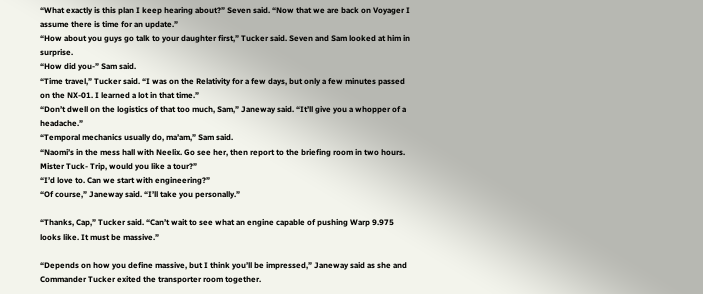“What exactly is this plan I keep hearing about?” Seven said. “Now that we are back on Voyager I assume there is time for an update.”
“How about you guys go talk to your daughter first,” Tucker said. Seven and Sam looked at him in surprise.
“How did you-” Sam said.
“Time travel,” Tucker said. “I was on the Relativity for a few days, but only a few minutes passed on the NX-01. I learned a lot in that time.”
“Don’t dwell on the logistics of that too much, Sam,” Janeway said. “It’ll give you a whopper of a headache.”
“Temporal mechanics usually do, ma’am,” Sam said.
“Naomi’s in the mess hall with Neelix. Go see her, then report to the briefing room in two hours. Mister Tuck- Trip, would you like a tour?”
“I’d love to. Can we start with engineering?”
“Of course,” Janeway said. “I’ll take you personally.”

“Thanks, Cap,” Tucker said. “Can’t wait to see what an engine capable of pushing Warp 9.975 looks like. It must be massive.”

“Depends on how you define massive, but I think you’ll be impressed,” Janeway said as she and Commander Tucker exited the transporter room together.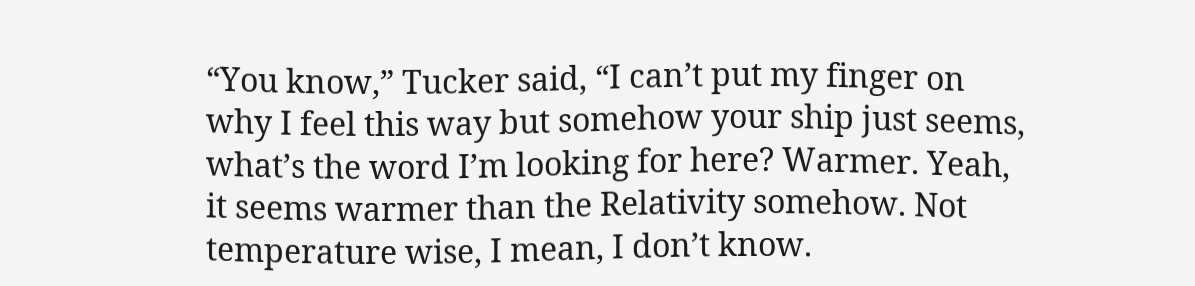“You know,” Tucker said, “I can’t put my finger on why I feel this way but somehow your ship just seems, what’s the word I’m looking for here? Warmer. Yeah, it seems warmer than the Relativity somehow. Not temperature wise, I mean, I don’t know.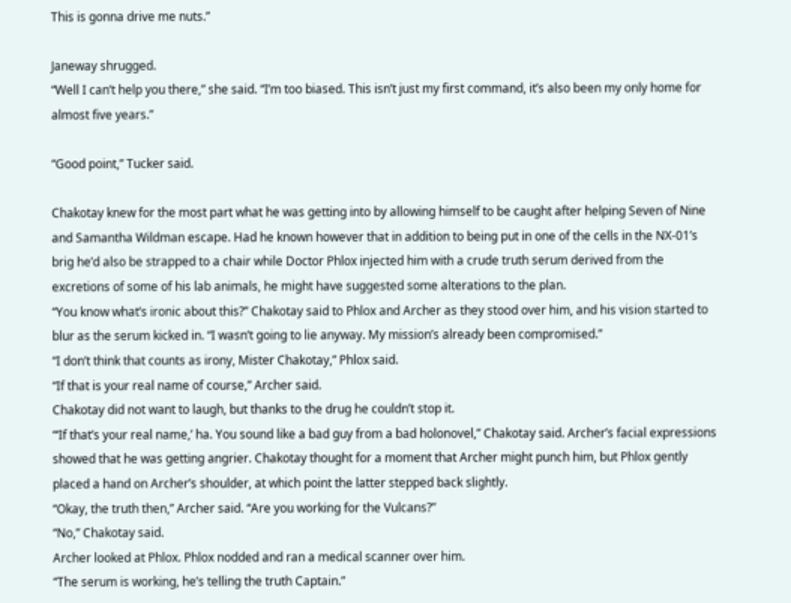This is gonna drive me nuts.”

Janeway shrugged.
“Well I can’t help you there,” she said. “I’m too biased. This isn’t just my first command, it’s also been my only home for almost five years.”

“Good point,” Tucker said.

Chakotay knew for the most part what he was getting into by allowing himself to be caught after helping Seven of Nine and Samantha Wildman escape. Had he known however that in addition to being put in one of the cells in the NX-01’s brig he’d also be strapped to a chair while Doctor Phlox injected him with a crude truth serum derived from the excretions of some of his lab animals, he might have suggested some alterations to the plan.
“You know what’s ironic about this?” Chakotay said to Phlox and Archer as they stood over him, and his vision started to blur as the serum kicked in. “I wasn’t going to lie anyway. My mission’s already been compromised.”
“I don’t think that counts as irony, Mister Chakotay,” Phlox said.
“If that is your real name of course,” Archer said.
Chakotay did not want to laugh, but thanks to the drug he couldn’t stop it.
“‘If that’s your real name,’ ha. You sound like a bad guy from a bad holonovel,” Chakotay said. Archer’s facial expressions showed that he was getting angrier. Chakotay thought for a moment that Archer might punch him, but Phlox gently placed a hand on Archer’s shoulder, at which point the latter stepped back slightly.
“Okay, the truth then,” Archer said. “Are you working for the Vulcans?”
“No,” Chakotay said.
Archer looked at Phlox. Phlox nodded and ran a medical scanner over him.
“The serum is working, he’s telling the truth Captain.”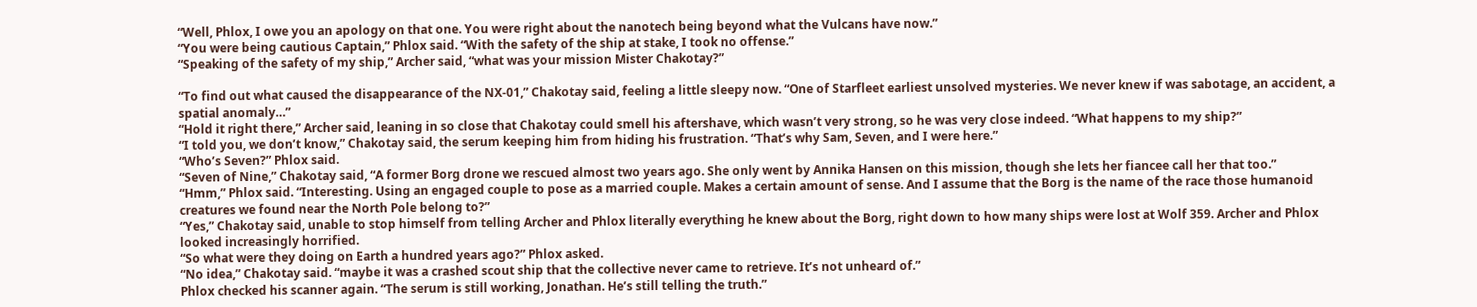“Well, Phlox, I owe you an apology on that one. You were right about the nanotech being beyond what the Vulcans have now.”
“You were being cautious Captain,” Phlox said. “With the safety of the ship at stake, I took no offense.”
“Speaking of the safety of my ship,” Archer said, “what was your mission Mister Chakotay?”

“To find out what caused the disappearance of the NX-01,” Chakotay said, feeling a little sleepy now. “One of Starfleet earliest unsolved mysteries. We never knew if was sabotage, an accident, a spatial anomaly…”
“Hold it right there,” Archer said, leaning in so close that Chakotay could smell his aftershave, which wasn’t very strong, so he was very close indeed. “What happens to my ship?”
“I told you, we don’t know,” Chakotay said, the serum keeping him from hiding his frustration. “That’s why Sam, Seven, and I were here.”
“Who’s Seven?” Phlox said.
“Seven of Nine,” Chakotay said, “A former Borg drone we rescued almost two years ago. She only went by Annika Hansen on this mission, though she lets her fiancee call her that too.”
“Hmm,” Phlox said. “Interesting. Using an engaged couple to pose as a married couple. Makes a certain amount of sense. And I assume that the Borg is the name of the race those humanoid creatures we found near the North Pole belong to?”
“Yes,” Chakotay said, unable to stop himself from telling Archer and Phlox literally everything he knew about the Borg, right down to how many ships were lost at Wolf 359. Archer and Phlox looked increasingly horrified.
“So what were they doing on Earth a hundred years ago?” Phlox asked.
“No idea,” Chakotay said. “maybe it was a crashed scout ship that the collective never came to retrieve. It’s not unheard of.”
Phlox checked his scanner again. “The serum is still working, Jonathan. He’s still telling the truth.”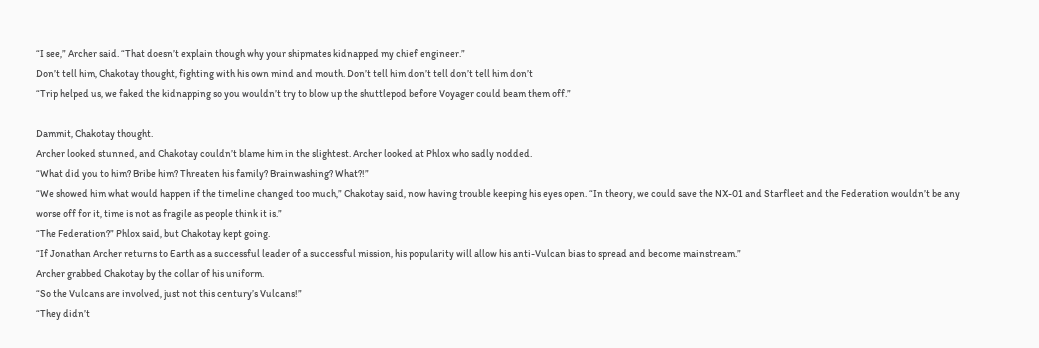“I see,” Archer said. “That doesn’t explain though why your shipmates kidnapped my chief engineer.”
Don’t tell him, Chakotay thought, fighting with his own mind and mouth. Don’t tell him don’t tell don’t tell him don’t
“Trip helped us, we faked the kidnapping so you wouldn’t try to blow up the shuttlepod before Voyager could beam them off.”

Dammit, Chakotay thought.
Archer looked stunned, and Chakotay couldn’t blame him in the slightest. Archer looked at Phlox who sadly nodded.
“What did you to him? Bribe him? Threaten his family? Brainwashing? What?!”
“We showed him what would happen if the timeline changed too much,” Chakotay said, now having trouble keeping his eyes open. “In theory, we could save the NX-01 and Starfleet and the Federation wouldn’t be any worse off for it, time is not as fragile as people think it is.”
“The Federation?” Phlox said, but Chakotay kept going.
“If Jonathan Archer returns to Earth as a successful leader of a successful mission, his popularity will allow his anti-Vulcan bias to spread and become mainstream.”
Archer grabbed Chakotay by the collar of his uniform.
“So the Vulcans are involved, just not this century’s Vulcans!”
“They didn’t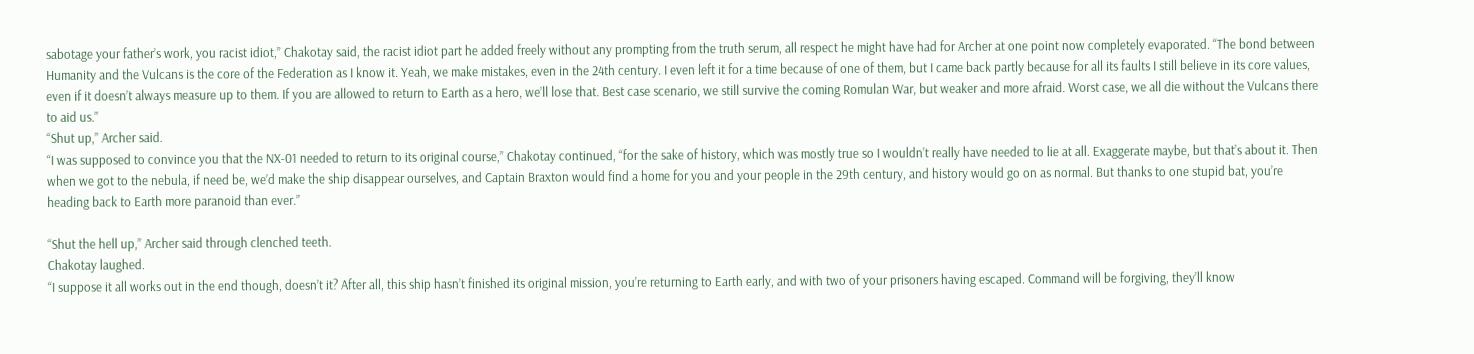sabotage your father’s work, you racist idiot,” Chakotay said, the racist idiot part he added freely without any prompting from the truth serum, all respect he might have had for Archer at one point now completely evaporated. “The bond between Humanity and the Vulcans is the core of the Federation as I know it. Yeah, we make mistakes, even in the 24th century. I even left it for a time because of one of them, but I came back partly because for all its faults I still believe in its core values, even if it doesn’t always measure up to them. If you are allowed to return to Earth as a hero, we’ll lose that. Best case scenario, we still survive the coming Romulan War, but weaker and more afraid. Worst case, we all die without the Vulcans there to aid us.”
“Shut up,” Archer said.
“I was supposed to convince you that the NX-01 needed to return to its original course,” Chakotay continued, “for the sake of history, which was mostly true so I wouldn’t really have needed to lie at all. Exaggerate maybe, but that’s about it. Then when we got to the nebula, if need be, we’d make the ship disappear ourselves, and Captain Braxton would find a home for you and your people in the 29th century, and history would go on as normal. But thanks to one stupid bat, you’re heading back to Earth more paranoid than ever.”

“Shut the hell up,” Archer said through clenched teeth.
Chakotay laughed.
“I suppose it all works out in the end though, doesn’t it? After all, this ship hasn’t finished its original mission, you’re returning to Earth early, and with two of your prisoners having escaped. Command will be forgiving, they’ll know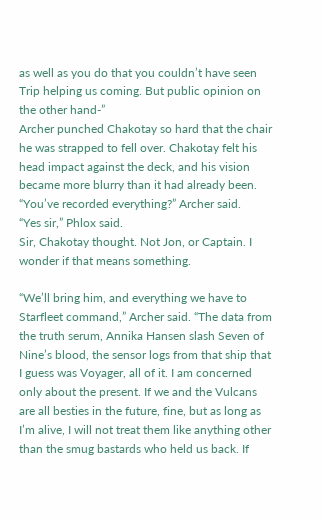as well as you do that you couldn’t have seen Trip helping us coming. But public opinion on the other hand-”
Archer punched Chakotay so hard that the chair he was strapped to fell over. Chakotay felt his head impact against the deck, and his vision became more blurry than it had already been.
“You’ve recorded everything?” Archer said.
“Yes sir,” Phlox said.
Sir, Chakotay thought. Not Jon, or Captain. I wonder if that means something.

“We’ll bring him, and everything we have to Starfleet command,” Archer said. “The data from the truth serum, Annika Hansen slash Seven of Nine’s blood, the sensor logs from that ship that I guess was Voyager, all of it. I am concerned only about the present. If we and the Vulcans are all besties in the future, fine, but as long as I’m alive, I will not treat them like anything other than the smug bastards who held us back. If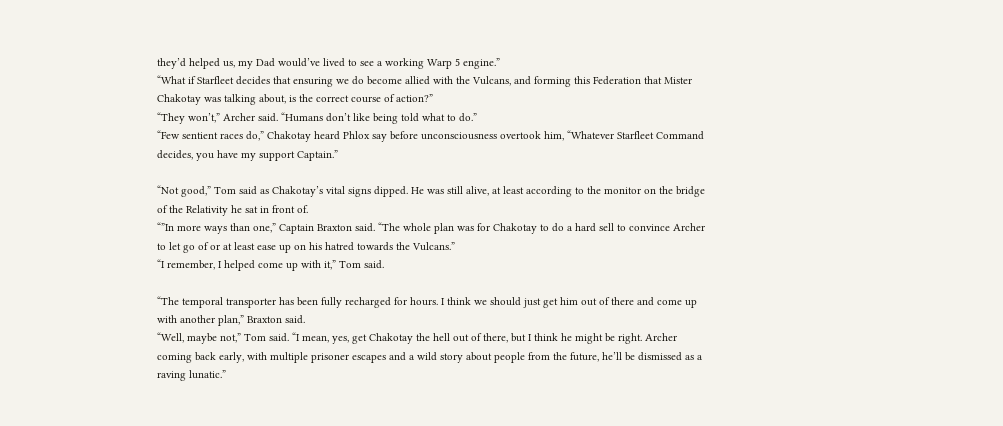they’d helped us, my Dad would’ve lived to see a working Warp 5 engine.”
“What if Starfleet decides that ensuring we do become allied with the Vulcans, and forming this Federation that Mister Chakotay was talking about, is the correct course of action?”
“They won’t,” Archer said. “Humans don’t like being told what to do.”
“Few sentient races do,” Chakotay heard Phlox say before unconsciousness overtook him, “Whatever Starfleet Command decides, you have my support Captain.”

“Not good,” Tom said as Chakotay’s vital signs dipped. He was still alive, at least according to the monitor on the bridge of the Relativity he sat in front of.
“”In more ways than one,” Captain Braxton said. “The whole plan was for Chakotay to do a hard sell to convince Archer to let go of or at least ease up on his hatred towards the Vulcans.”
“I remember, I helped come up with it,” Tom said.

“The temporal transporter has been fully recharged for hours. I think we should just get him out of there and come up with another plan,” Braxton said.
“Well, maybe not,” Tom said. “I mean, yes, get Chakotay the hell out of there, but I think he might be right. Archer coming back early, with multiple prisoner escapes and a wild story about people from the future, he’ll be dismissed as a raving lunatic.”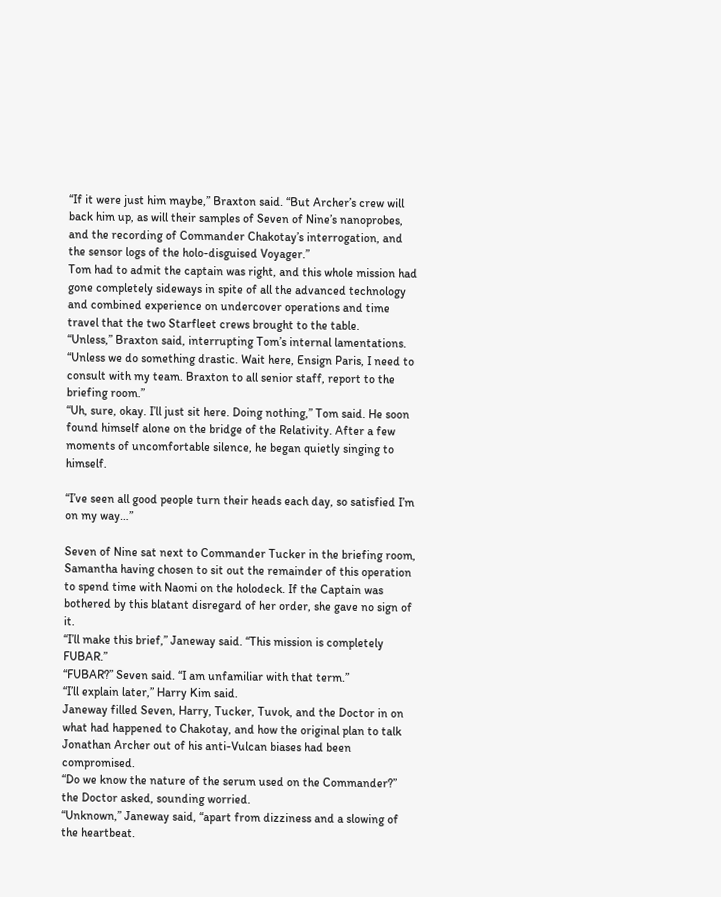“If it were just him maybe,” Braxton said. “But Archer’s crew will back him up, as will their samples of Seven of Nine’s nanoprobes, and the recording of Commander Chakotay’s interrogation, and the sensor logs of the holo-disguised Voyager.”
Tom had to admit the captain was right, and this whole mission had gone completely sideways in spite of all the advanced technology and combined experience on undercover operations and time travel that the two Starfleet crews brought to the table.
“Unless,” Braxton said, interrupting Tom’s internal lamentations. “Unless we do something drastic. Wait here, Ensign Paris, I need to consult with my team. Braxton to all senior staff, report to the briefing room.”
“Uh, sure, okay. I’ll just sit here. Doing nothing,” Tom said. He soon found himself alone on the bridge of the Relativity. After a few moments of uncomfortable silence, he began quietly singing to himself.

“I’ve seen all good people turn their heads each day, so satisfied I’m on my way…”

Seven of Nine sat next to Commander Tucker in the briefing room, Samantha having chosen to sit out the remainder of this operation to spend time with Naomi on the holodeck. If the Captain was bothered by this blatant disregard of her order, she gave no sign of it.
“I’ll make this brief,” Janeway said. “This mission is completely FUBAR.”
“FUBAR?” Seven said. “I am unfamiliar with that term.”
“I’ll explain later,” Harry Kim said.
Janeway filled Seven, Harry, Tucker, Tuvok, and the Doctor in on what had happened to Chakotay, and how the original plan to talk Jonathan Archer out of his anti-Vulcan biases had been compromised.
“Do we know the nature of the serum used on the Commander?” the Doctor asked, sounding worried.
“Unknown,” Janeway said, “apart from dizziness and a slowing of the heartbeat.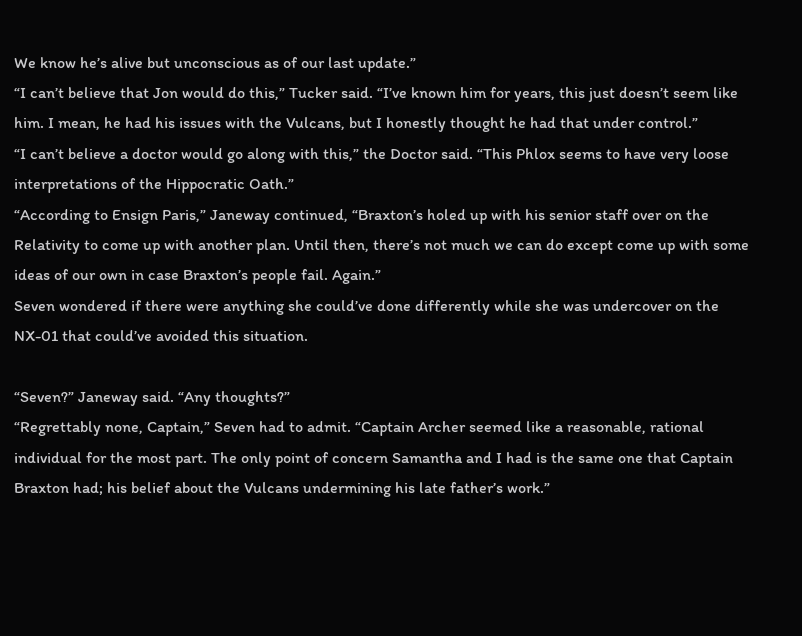We know he’s alive but unconscious as of our last update.”
“I can’t believe that Jon would do this,” Tucker said. “I’ve known him for years, this just doesn’t seem like him. I mean, he had his issues with the Vulcans, but I honestly thought he had that under control.”
“I can’t believe a doctor would go along with this,” the Doctor said. “This Phlox seems to have very loose interpretations of the Hippocratic Oath.”
“According to Ensign Paris,” Janeway continued, “Braxton’s holed up with his senior staff over on the Relativity to come up with another plan. Until then, there’s not much we can do except come up with some ideas of our own in case Braxton’s people fail. Again.”
Seven wondered if there were anything she could’ve done differently while she was undercover on the NX-01 that could’ve avoided this situation.

“Seven?” Janeway said. “Any thoughts?”
“Regrettably none, Captain,” Seven had to admit. “Captain Archer seemed like a reasonable, rational individual for the most part. The only point of concern Samantha and I had is the same one that Captain Braxton had; his belief about the Vulcans undermining his late father’s work.”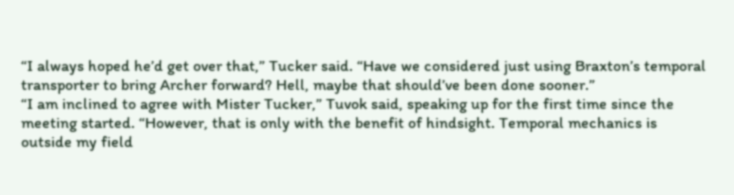“I always hoped he’d get over that,” Tucker said. “Have we considered just using Braxton’s temporal transporter to bring Archer forward? Hell, maybe that should’ve been done sooner.”
“I am inclined to agree with Mister Tucker,” Tuvok said, speaking up for the first time since the meeting started. “However, that is only with the benefit of hindsight. Temporal mechanics is outside my field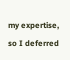my expertise, so I deferred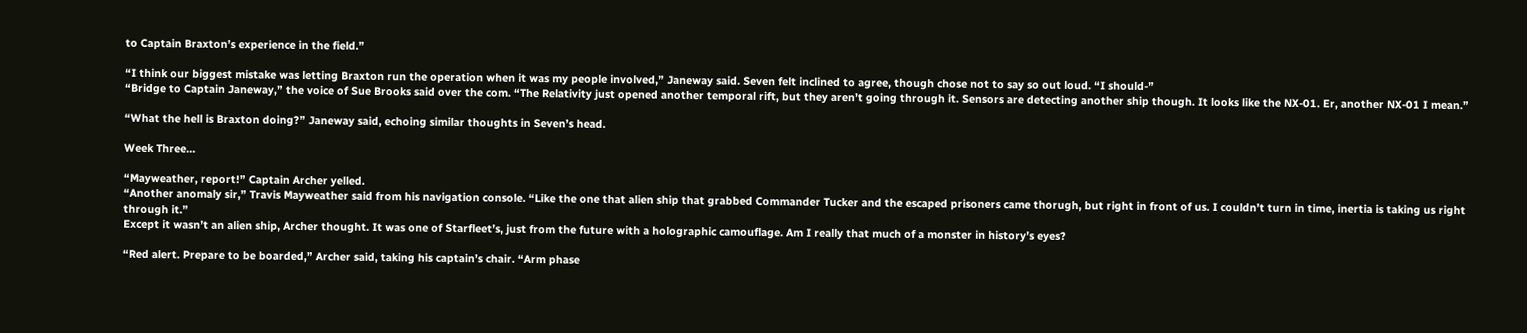to Captain Braxton’s experience in the field.”

“I think our biggest mistake was letting Braxton run the operation when it was my people involved,” Janeway said. Seven felt inclined to agree, though chose not to say so out loud. “I should-”
“Bridge to Captain Janeway,” the voice of Sue Brooks said over the com. “The Relativity just opened another temporal rift, but they aren’t going through it. Sensors are detecting another ship though. It looks like the NX-01. Er, another NX-01 I mean.”

“What the hell is Braxton doing?” Janeway said, echoing similar thoughts in Seven’s head.

Week Three…

“Mayweather, report!” Captain Archer yelled.
“Another anomaly sir,” Travis Mayweather said from his navigation console. “Like the one that alien ship that grabbed Commander Tucker and the escaped prisoners came thorugh, but right in front of us. I couldn’t turn in time, inertia is taking us right through it.”
Except it wasn’t an alien ship, Archer thought. It was one of Starfleet’s, just from the future with a holographic camouflage. Am I really that much of a monster in history’s eyes?

“Red alert. Prepare to be boarded,” Archer said, taking his captain’s chair. “Arm phase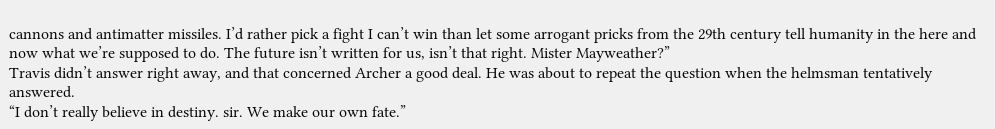cannons and antimatter missiles. I’d rather pick a fight I can’t win than let some arrogant pricks from the 29th century tell humanity in the here and now what we’re supposed to do. The future isn’t written for us, isn’t that right. Mister Mayweather?”
Travis didn’t answer right away, and that concerned Archer a good deal. He was about to repeat the question when the helmsman tentatively answered.
“I don’t really believe in destiny. sir. We make our own fate.”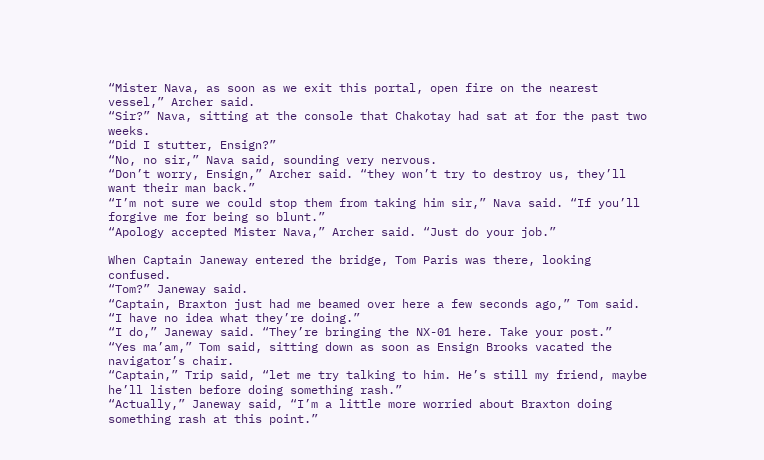“Mister Nava, as soon as we exit this portal, open fire on the nearest vessel,” Archer said.
“Sir?” Nava, sitting at the console that Chakotay had sat at for the past two weeks.
“Did I stutter, Ensign?”
“No, no sir,” Nava said, sounding very nervous.
“Don’t worry, Ensign,” Archer said. “they won’t try to destroy us, they’ll want their man back.”
“I’m not sure we could stop them from taking him sir,” Nava said. “If you’ll forgive me for being so blunt.”
“Apology accepted Mister Nava,” Archer said. “Just do your job.”

When Captain Janeway entered the bridge, Tom Paris was there, looking confused.
“Tom?” Janeway said.
“Captain, Braxton just had me beamed over here a few seconds ago,” Tom said. “I have no idea what they’re doing.”
“I do,” Janeway said. “They’re bringing the NX-01 here. Take your post.”
“Yes ma’am,” Tom said, sitting down as soon as Ensign Brooks vacated the navigator’s chair.
“Captain,” Trip said, “let me try talking to him. He’s still my friend, maybe he’ll listen before doing something rash.”
“Actually,” Janeway said, “I’m a little more worried about Braxton doing something rash at this point.”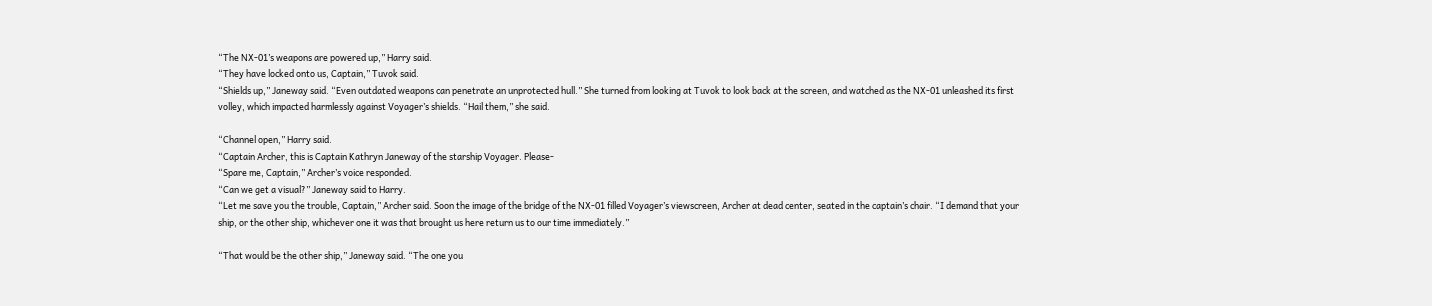“The NX-01’s weapons are powered up,” Harry said.
“They have locked onto us, Captain,” Tuvok said.
“Shields up,” Janeway said. “Even outdated weapons can penetrate an unprotected hull.” She turned from looking at Tuvok to look back at the screen, and watched as the NX-01 unleashed its first volley, which impacted harmlessly against Voyager’s shields. “Hail them,” she said.

“Channel open,” Harry said.
“Captain Archer, this is Captain Kathryn Janeway of the starship Voyager. Please-
“Spare me, Captain,” Archer’s voice responded.
“Can we get a visual?” Janeway said to Harry.
“Let me save you the trouble, Captain,” Archer said. Soon the image of the bridge of the NX-01 filled Voyager’s viewscreen, Archer at dead center, seated in the captain’s chair. “I demand that your ship, or the other ship, whichever one it was that brought us here return us to our time immediately.”

“That would be the other ship,” Janeway said. “The one you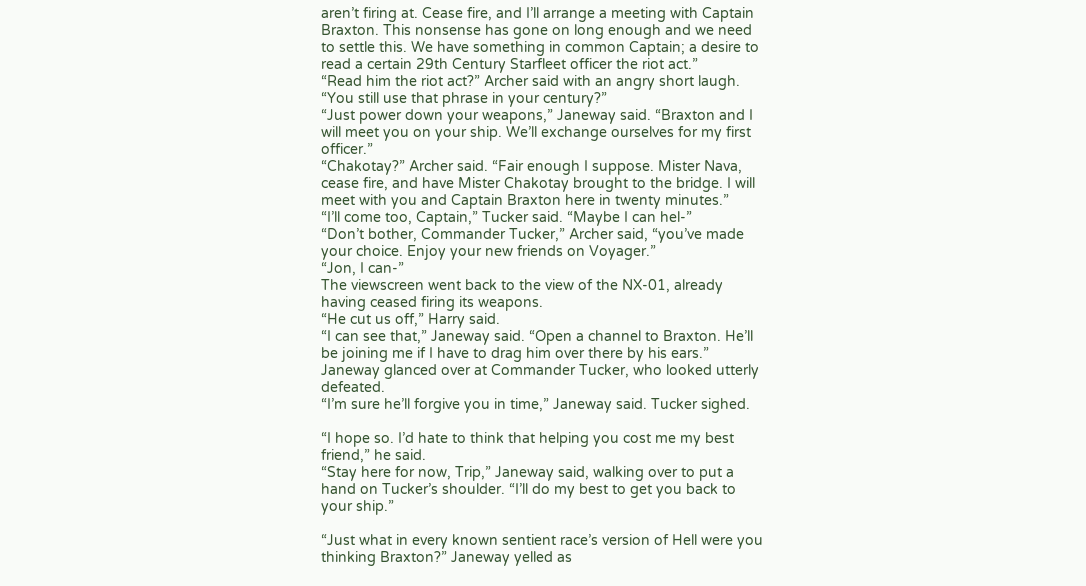aren’t firing at. Cease fire, and I’ll arrange a meeting with Captain Braxton. This nonsense has gone on long enough and we need to settle this. We have something in common Captain; a desire to read a certain 29th Century Starfleet officer the riot act.”
“Read him the riot act?” Archer said with an angry short laugh. “You still use that phrase in your century?”
“Just power down your weapons,” Janeway said. “Braxton and I will meet you on your ship. We’ll exchange ourselves for my first officer.”
“Chakotay?” Archer said. “Fair enough I suppose. Mister Nava, cease fire, and have Mister Chakotay brought to the bridge. I will meet with you and Captain Braxton here in twenty minutes.”
“I’ll come too, Captain,” Tucker said. “Maybe I can hel-”
“Don’t bother, Commander Tucker,” Archer said, “you’ve made your choice. Enjoy your new friends on Voyager.”
“Jon, I can-”
The viewscreen went back to the view of the NX-01, already having ceased firing its weapons.
“He cut us off,” Harry said.
“I can see that,” Janeway said. “Open a channel to Braxton. He’ll be joining me if I have to drag him over there by his ears.”
Janeway glanced over at Commander Tucker, who looked utterly defeated.
“I’m sure he’ll forgive you in time,” Janeway said. Tucker sighed.

“I hope so. I’d hate to think that helping you cost me my best friend,” he said.
“Stay here for now, Trip,” Janeway said, walking over to put a hand on Tucker’s shoulder. “I’ll do my best to get you back to your ship.”

“Just what in every known sentient race’s version of Hell were you thinking Braxton?” Janeway yelled as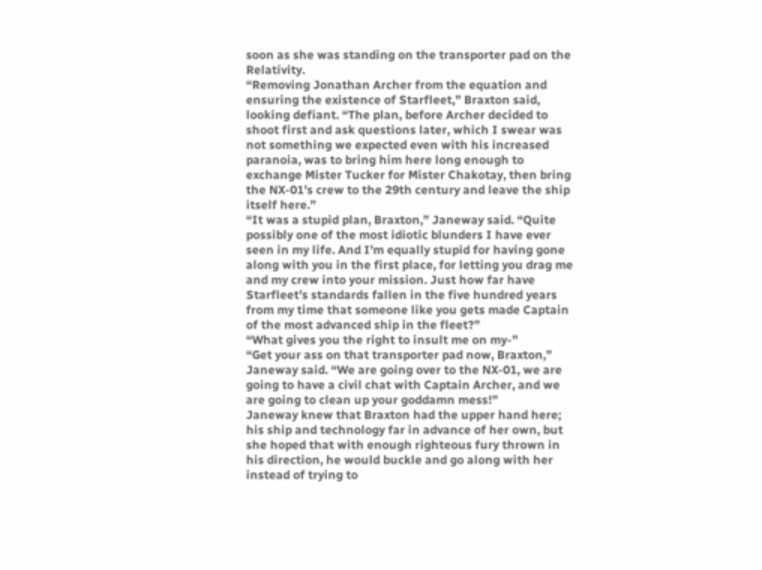soon as she was standing on the transporter pad on the Relativity.
“Removing Jonathan Archer from the equation and ensuring the existence of Starfleet,” Braxton said, looking defiant. “The plan, before Archer decided to shoot first and ask questions later, which I swear was not something we expected even with his increased paranoia, was to bring him here long enough to exchange Mister Tucker for Mister Chakotay, then bring the NX-01’s crew to the 29th century and leave the ship itself here.”
“It was a stupid plan, Braxton,” Janeway said. “Quite possibly one of the most idiotic blunders I have ever seen in my life. And I’m equally stupid for having gone along with you in the first place, for letting you drag me and my crew into your mission. Just how far have Starfleet’s standards fallen in the five hundred years from my time that someone like you gets made Captain of the most advanced ship in the fleet?”
“What gives you the right to insult me on my-”
“Get your ass on that transporter pad now, Braxton,” Janeway said. “We are going over to the NX-01, we are going to have a civil chat with Captain Archer, and we are going to clean up your goddamn mess!”
Janeway knew that Braxton had the upper hand here; his ship and technology far in advance of her own, but she hoped that with enough righteous fury thrown in his direction, he would buckle and go along with her instead of trying to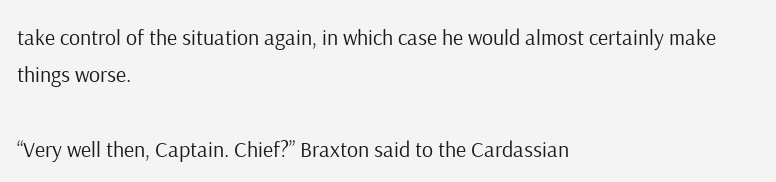take control of the situation again, in which case he would almost certainly make things worse.

“Very well then, Captain. Chief?” Braxton said to the Cardassian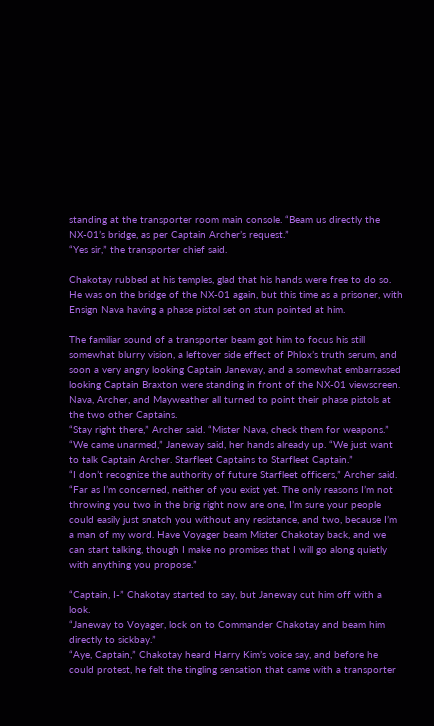standing at the transporter room main console. “Beam us directly the NX-01’s bridge, as per Captain Archer’s request.”
“Yes sir,” the transporter chief said.

Chakotay rubbed at his temples, glad that his hands were free to do so. He was on the bridge of the NX-01 again, but this time as a prisoner, with Ensign Nava having a phase pistol set on stun pointed at him.

The familiar sound of a transporter beam got him to focus his still somewhat blurry vision, a leftover side effect of Phlox’s truth serum, and soon a very angry looking Captain Janeway, and a somewhat embarrassed looking Captain Braxton were standing in front of the NX-01 viewscreen.
Nava, Archer, and Mayweather all turned to point their phase pistols at the two other Captains.
“Stay right there,” Archer said. “Mister Nava, check them for weapons.”
“We came unarmed,” Janeway said, her hands already up. “We just want to talk Captain Archer. Starfleet Captains to Starfleet Captain.”
“I don’t recognize the authority of future Starfleet officers,” Archer said. “Far as I’m concerned, neither of you exist yet. The only reasons I’m not throwing you two in the brig right now are one, I’m sure your people could easily just snatch you without any resistance, and two, because I’m a man of my word. Have Voyager beam Mister Chakotay back, and we can start talking, though I make no promises that I will go along quietly with anything you propose.”

“Captain, I-” Chakotay started to say, but Janeway cut him off with a look.
“Janeway to Voyager, lock on to Commander Chakotay and beam him directly to sickbay.”
“Aye, Captain,” Chakotay heard Harry Kim’s voice say, and before he could protest, he felt the tingling sensation that came with a transporter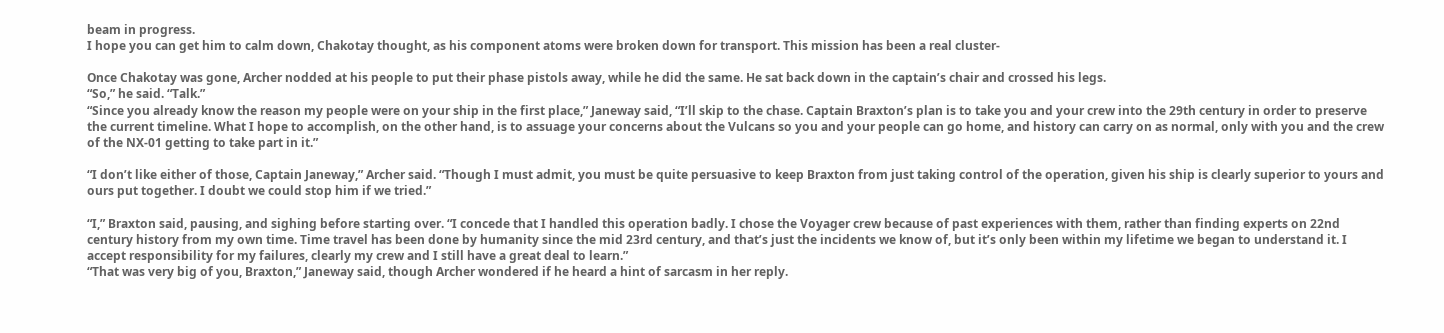beam in progress.
I hope you can get him to calm down, Chakotay thought, as his component atoms were broken down for transport. This mission has been a real cluster-

Once Chakotay was gone, Archer nodded at his people to put their phase pistols away, while he did the same. He sat back down in the captain’s chair and crossed his legs.
“So,” he said. “Talk.”
“Since you already know the reason my people were on your ship in the first place,” Janeway said, “I’ll skip to the chase. Captain Braxton’s plan is to take you and your crew into the 29th century in order to preserve the current timeline. What I hope to accomplish, on the other hand, is to assuage your concerns about the Vulcans so you and your people can go home, and history can carry on as normal, only with you and the crew of the NX-01 getting to take part in it.”

“I don’t like either of those, Captain Janeway,” Archer said. “Though I must admit, you must be quite persuasive to keep Braxton from just taking control of the operation, given his ship is clearly superior to yours and ours put together. I doubt we could stop him if we tried.”

“I,” Braxton said, pausing, and sighing before starting over. “I concede that I handled this operation badly. I chose the Voyager crew because of past experiences with them, rather than finding experts on 22nd century history from my own time. Time travel has been done by humanity since the mid 23rd century, and that’s just the incidents we know of, but it’s only been within my lifetime we began to understand it. I accept responsibility for my failures, clearly my crew and I still have a great deal to learn.”
“That was very big of you, Braxton,” Janeway said, though Archer wondered if he heard a hint of sarcasm in her reply.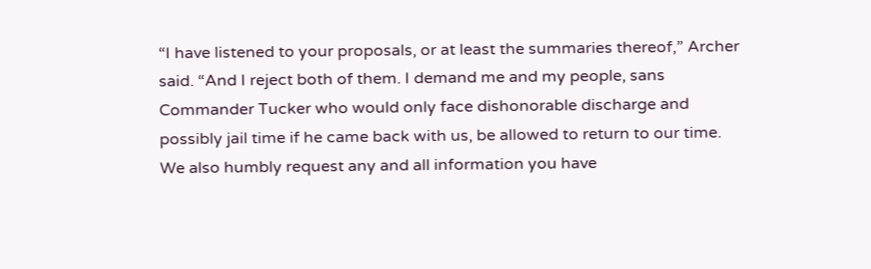“I have listened to your proposals, or at least the summaries thereof,” Archer said. “And I reject both of them. I demand me and my people, sans Commander Tucker who would only face dishonorable discharge and possibly jail time if he came back with us, be allowed to return to our time. We also humbly request any and all information you have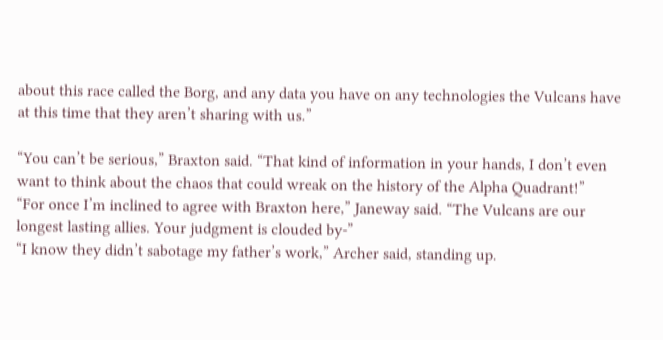about this race called the Borg, and any data you have on any technologies the Vulcans have at this time that they aren’t sharing with us.”

“You can’t be serious,” Braxton said. “That kind of information in your hands, I don’t even want to think about the chaos that could wreak on the history of the Alpha Quadrant!”
“For once I’m inclined to agree with Braxton here,” Janeway said. “The Vulcans are our longest lasting allies. Your judgment is clouded by-”
“I know they didn’t sabotage my father’s work,” Archer said, standing up.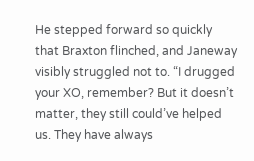He stepped forward so quickly that Braxton flinched, and Janeway visibly struggled not to. “I drugged your XO, remember? But it doesn’t matter, they still could’ve helped us. They have always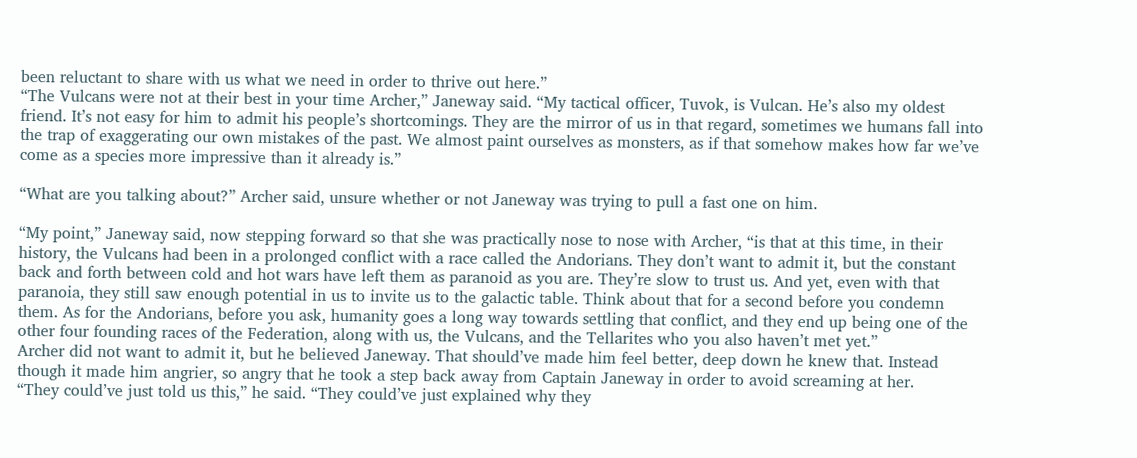been reluctant to share with us what we need in order to thrive out here.”
“The Vulcans were not at their best in your time Archer,” Janeway said. “My tactical officer, Tuvok, is Vulcan. He’s also my oldest friend. It’s not easy for him to admit his people’s shortcomings. They are the mirror of us in that regard, sometimes we humans fall into the trap of exaggerating our own mistakes of the past. We almost paint ourselves as monsters, as if that somehow makes how far we’ve come as a species more impressive than it already is.”

“What are you talking about?” Archer said, unsure whether or not Janeway was trying to pull a fast one on him.

“My point,” Janeway said, now stepping forward so that she was practically nose to nose with Archer, “is that at this time, in their history, the Vulcans had been in a prolonged conflict with a race called the Andorians. They don’t want to admit it, but the constant back and forth between cold and hot wars have left them as paranoid as you are. They’re slow to trust us. And yet, even with that paranoia, they still saw enough potential in us to invite us to the galactic table. Think about that for a second before you condemn them. As for the Andorians, before you ask, humanity goes a long way towards settling that conflict, and they end up being one of the other four founding races of the Federation, along with us, the Vulcans, and the Tellarites who you also haven’t met yet.”
Archer did not want to admit it, but he believed Janeway. That should’ve made him feel better, deep down he knew that. Instead though it made him angrier, so angry that he took a step back away from Captain Janeway in order to avoid screaming at her.
“They could’ve just told us this,” he said. “They could’ve just explained why they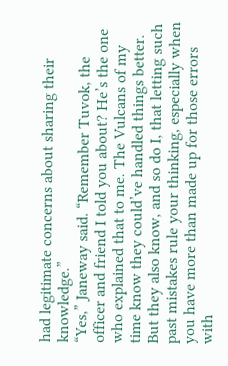had legitimate concerns about sharing their knowledge.”
“Yes,” Janeway said. “Remember Tuvok, the officer and friend I told you about? He’s the one who explained that to me. The Vulcans of my time know they could’ve handled things better. But they also know, and so do I, that letting such past mistakes rule your thinking, especially when you have more than made up for those errors with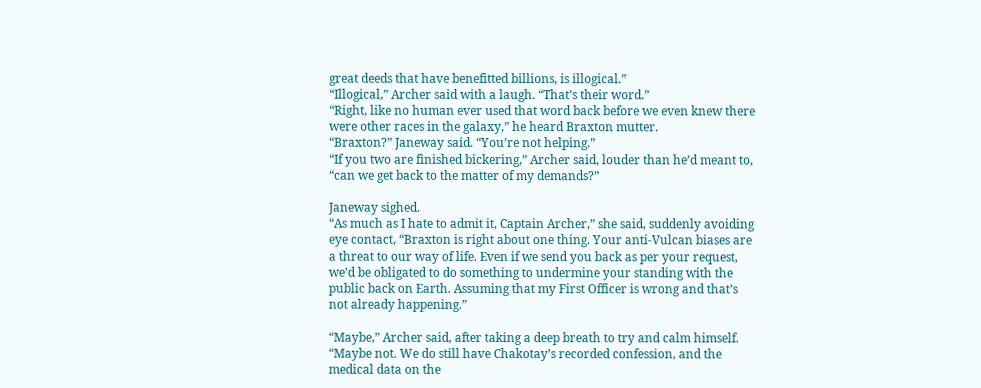great deeds that have benefitted billions, is illogical.”
“Illogical,” Archer said with a laugh. “That’s their word.”
“Right, like no human ever used that word back before we even knew there were other races in the galaxy,” he heard Braxton mutter.
“Braxton?” Janeway said. “You’re not helping.”
“If you two are finished bickering,” Archer said, louder than he’d meant to, “can we get back to the matter of my demands?”

Janeway sighed.
“As much as I hate to admit it, Captain Archer,” she said, suddenly avoiding eye contact, “Braxton is right about one thing. Your anti-Vulcan biases are a threat to our way of life. Even if we send you back as per your request, we’d be obligated to do something to undermine your standing with the public back on Earth. Assuming that my First Officer is wrong and that’s not already happening.”

“Maybe,” Archer said, after taking a deep breath to try and calm himself. “Maybe not. We do still have Chakotay’s recorded confession, and the medical data on the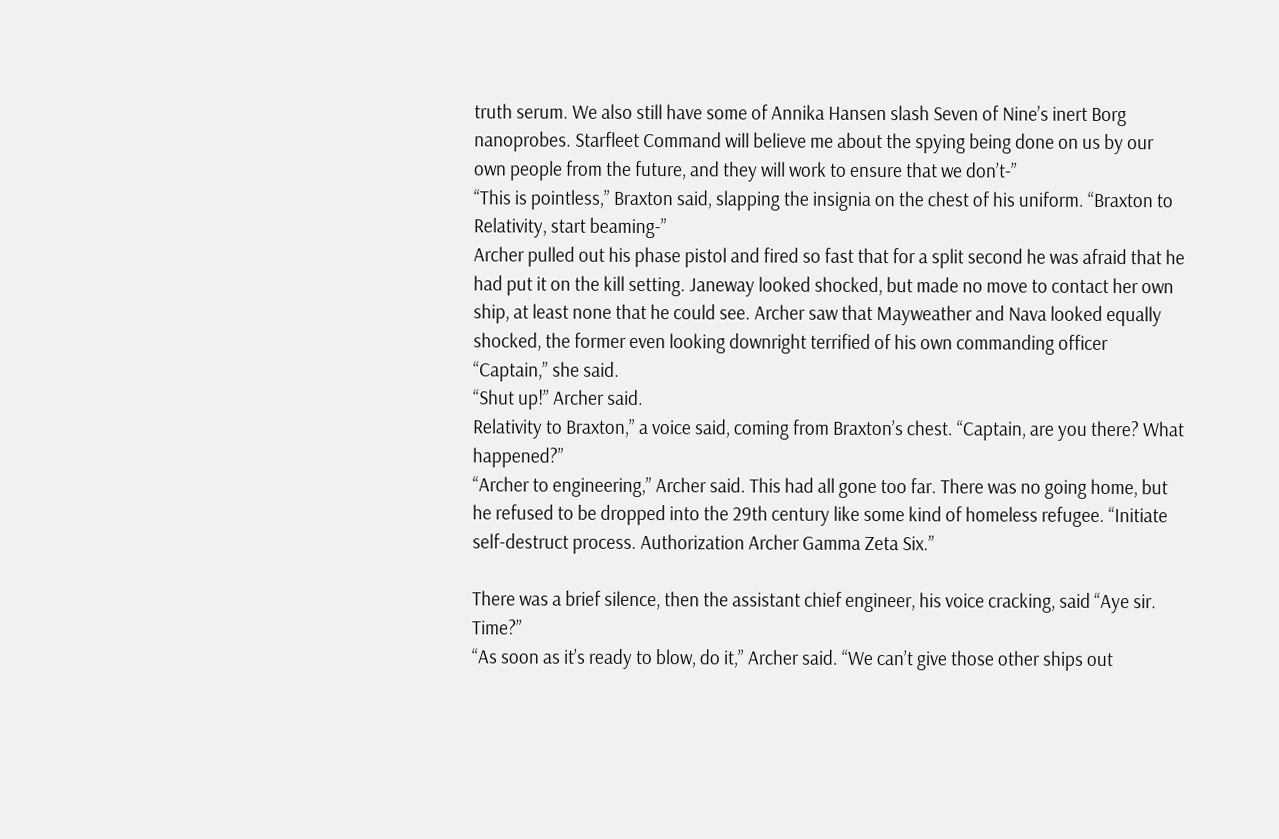truth serum. We also still have some of Annika Hansen slash Seven of Nine’s inert Borg nanoprobes. Starfleet Command will believe me about the spying being done on us by our own people from the future, and they will work to ensure that we don’t-”
“This is pointless,” Braxton said, slapping the insignia on the chest of his uniform. “Braxton to Relativity, start beaming-”
Archer pulled out his phase pistol and fired so fast that for a split second he was afraid that he had put it on the kill setting. Janeway looked shocked, but made no move to contact her own ship, at least none that he could see. Archer saw that Mayweather and Nava looked equally shocked, the former even looking downright terrified of his own commanding officer
“Captain,” she said.
“Shut up!” Archer said.
Relativity to Braxton,” a voice said, coming from Braxton’s chest. “Captain, are you there? What happened?”
“Archer to engineering,” Archer said. This had all gone too far. There was no going home, but he refused to be dropped into the 29th century like some kind of homeless refugee. “Initiate self-destruct process. Authorization Archer Gamma Zeta Six.”

There was a brief silence, then the assistant chief engineer, his voice cracking, said “Aye sir. Time?”
“As soon as it’s ready to blow, do it,” Archer said. “We can’t give those other ships out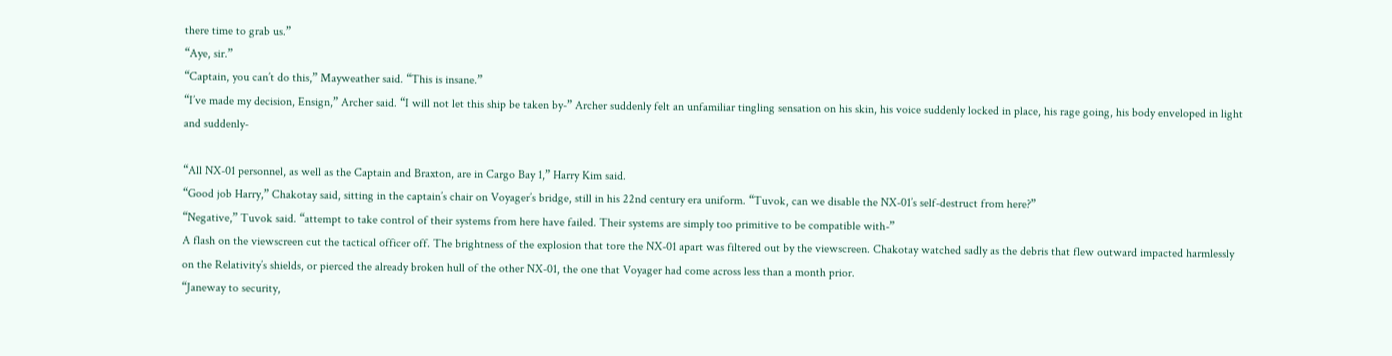there time to grab us.”
“Aye, sir.”
“Captain, you can’t do this,” Mayweather said. “This is insane.”
“I’ve made my decision, Ensign,” Archer said. “I will not let this ship be taken by-” Archer suddenly felt an unfamiliar tingling sensation on his skin, his voice suddenly locked in place, his rage going, his body enveloped in light and suddenly-

“All NX-01 personnel, as well as the Captain and Braxton, are in Cargo Bay 1,” Harry Kim said.
“Good job Harry,” Chakotay said, sitting in the captain’s chair on Voyager’s bridge, still in his 22nd century era uniform. “Tuvok, can we disable the NX-01’s self-destruct from here?”
“Negative,” Tuvok said. “attempt to take control of their systems from here have failed. Their systems are simply too primitive to be compatible with-”
A flash on the viewscreen cut the tactical officer off. The brightness of the explosion that tore the NX-01 apart was filtered out by the viewscreen. Chakotay watched sadly as the debris that flew outward impacted harmlessly on the Relativity’s shields, or pierced the already broken hull of the other NX-01, the one that Voyager had come across less than a month prior.
“Janeway to security,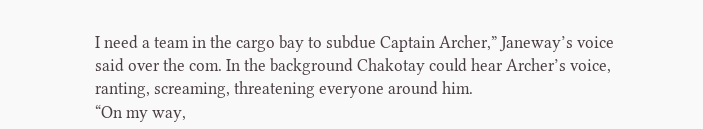I need a team in the cargo bay to subdue Captain Archer,” Janeway’s voice said over the com. In the background Chakotay could hear Archer’s voice, ranting, screaming, threatening everyone around him.
“On my way,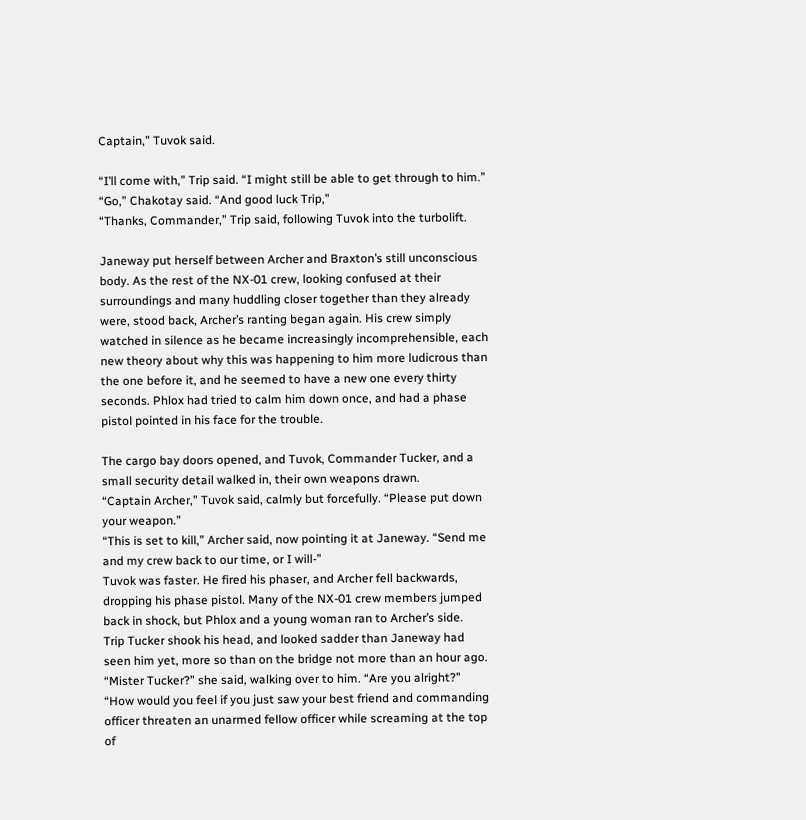Captain,” Tuvok said.

“I’ll come with,” Trip said. “I might still be able to get through to him.”
“Go,” Chakotay said. “And good luck Trip,”
“Thanks, Commander,” Trip said, following Tuvok into the turbolift.

Janeway put herself between Archer and Braxton’s still unconscious body. As the rest of the NX-01 crew, looking confused at their surroundings and many huddling closer together than they already were, stood back, Archer’s ranting began again. His crew simply watched in silence as he became increasingly incomprehensible, each new theory about why this was happening to him more ludicrous than the one before it, and he seemed to have a new one every thirty seconds. Phlox had tried to calm him down once, and had a phase pistol pointed in his face for the trouble.

The cargo bay doors opened, and Tuvok, Commander Tucker, and a small security detail walked in, their own weapons drawn.
“Captain Archer,” Tuvok said, calmly but forcefully. “Please put down your weapon.”
“This is set to kill,” Archer said, now pointing it at Janeway. “Send me and my crew back to our time, or I will-”
Tuvok was faster. He fired his phaser, and Archer fell backwards, dropping his phase pistol. Many of the NX-01 crew members jumped back in shock, but Phlox and a young woman ran to Archer’s side.
Trip Tucker shook his head, and looked sadder than Janeway had seen him yet, more so than on the bridge not more than an hour ago.
“Mister Tucker?” she said, walking over to him. “Are you alright?”
“How would you feel if you just saw your best friend and commanding officer threaten an unarmed fellow officer while screaming at the top of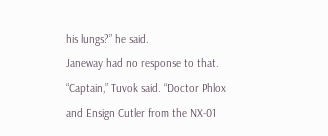his lungs?” he said.
Janeway had no response to that.
“Captain,” Tuvok said. “Doctor Phlox and Ensign Cutler from the NX-01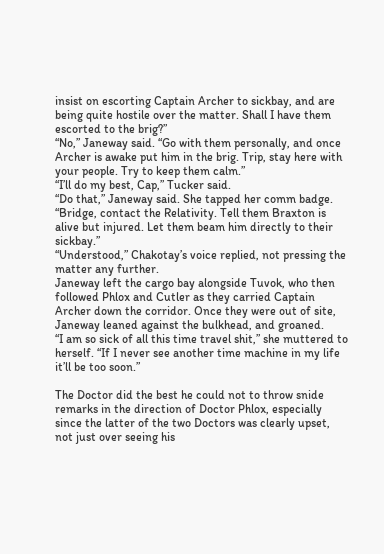insist on escorting Captain Archer to sickbay, and are being quite hostile over the matter. Shall I have them escorted to the brig?”
“No,” Janeway said. “Go with them personally, and once Archer is awake put him in the brig. Trip, stay here with your people. Try to keep them calm.”
“I’ll do my best, Cap,” Tucker said.
“Do that,” Janeway said. She tapped her comm badge. “Bridge, contact the Relativity. Tell them Braxton is alive but injured. Let them beam him directly to their sickbay.”
“Understood,” Chakotay’s voice replied, not pressing the matter any further.
Janeway left the cargo bay alongside Tuvok, who then followed Phlox and Cutler as they carried Captain Archer down the corridor. Once they were out of site, Janeway leaned against the bulkhead, and groaned.
“I am so sick of all this time travel shit,” she muttered to herself. “If I never see another time machine in my life it’ll be too soon.”

The Doctor did the best he could not to throw snide remarks in the direction of Doctor Phlox, especially since the latter of the two Doctors was clearly upset, not just over seeing his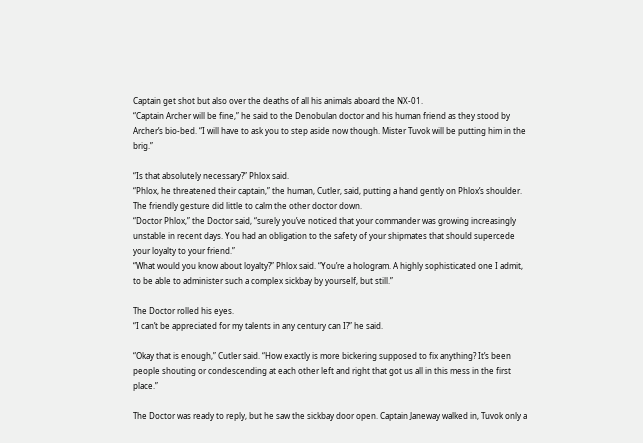Captain get shot but also over the deaths of all his animals aboard the NX-01.
“Captain Archer will be fine,” he said to the Denobulan doctor and his human friend as they stood by Archer’s bio-bed. “I will have to ask you to step aside now though. Mister Tuvok will be putting him in the brig.”

“Is that absolutely necessary?” Phlox said.
“Phlox, he threatened their captain,” the human, Cutler, said, putting a hand gently on Phlox’s shoulder. The friendly gesture did little to calm the other doctor down.
“Doctor Phlox,” the Doctor said, “surely you’ve noticed that your commander was growing increasingly unstable in recent days. You had an obligation to the safety of your shipmates that should supercede your loyalty to your friend.”
“What would you know about loyalty?” Phlox said. “You’re a hologram. A highly sophisticated one I admit, to be able to administer such a complex sickbay by yourself, but still.”

The Doctor rolled his eyes.
“I can’t be appreciated for my talents in any century can I?” he said.

“Okay that is enough,” Cutler said. “How exactly is more bickering supposed to fix anything? It’s been people shouting or condescending at each other left and right that got us all in this mess in the first place.”

The Doctor was ready to reply, but he saw the sickbay door open. Captain Janeway walked in, Tuvok only a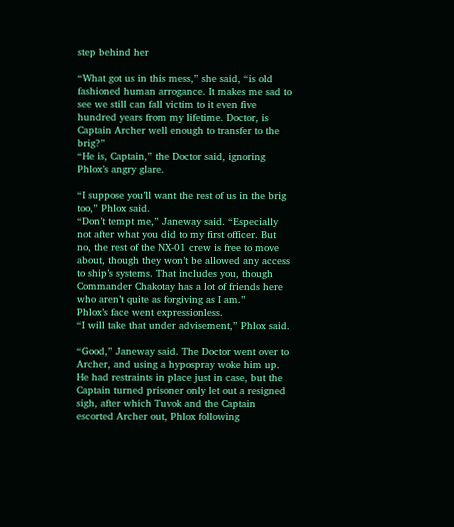step behind her

“What got us in this mess,” she said, “is old fashioned human arrogance. It makes me sad to see we still can fall victim to it even five hundred years from my lifetime. Doctor, is Captain Archer well enough to transfer to the brig?”
“He is, Captain,” the Doctor said, ignoring Phlox’s angry glare.

“I suppose you’ll want the rest of us in the brig too,” Phlox said.
“Don’t tempt me,” Janeway said. “Especially not after what you did to my first officer. But no, the rest of the NX-01 crew is free to move about, though they won’t be allowed any access to ship’s systems. That includes you, though Commander Chakotay has a lot of friends here who aren’t quite as forgiving as I am.”
Phlox’s face went expressionless.
“I will take that under advisement,” Phlox said.

“Good,” Janeway said. The Doctor went over to Archer, and using a hypospray woke him up. He had restraints in place just in case, but the Captain turned prisoner only let out a resigned sigh, after which Tuvok and the Captain escorted Archer out, Phlox following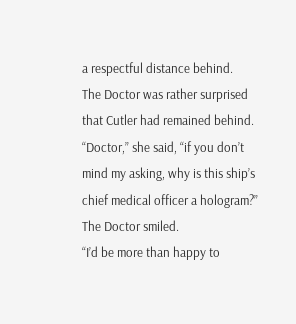a respectful distance behind.
The Doctor was rather surprised that Cutler had remained behind.
“Doctor,” she said, “if you don’t mind my asking, why is this ship’s chief medical officer a hologram?”
The Doctor smiled.
“I’d be more than happy to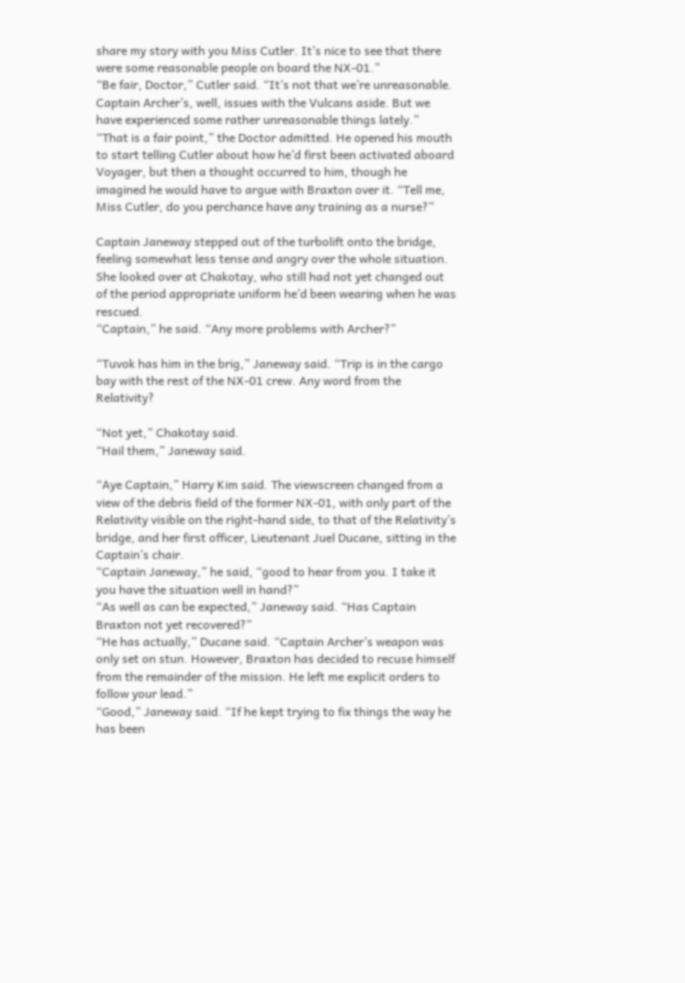share my story with you Miss Cutler. It’s nice to see that there were some reasonable people on board the NX-01.”
“Be fair, Doctor,” Cutler said. “It’s not that we’re unreasonable. Captain Archer’s, well, issues with the Vulcans aside. But we have experienced some rather unreasonable things lately.”
“That is a fair point,” the Doctor admitted. He opened his mouth to start telling Cutler about how he’d first been activated aboard Voyager, but then a thought occurred to him, though he imagined he would have to argue with Braxton over it. “Tell me, Miss Cutler, do you perchance have any training as a nurse?”

Captain Janeway stepped out of the turbolift onto the bridge, feeling somewhat less tense and angry over the whole situation. She looked over at Chakotay, who still had not yet changed out of the period appropriate uniform he’d been wearing when he was rescued.
“Captain,” he said. “Any more problems with Archer?”

“Tuvok has him in the brig,” Janeway said. “Trip is in the cargo bay with the rest of the NX-01 crew. Any word from the Relativity?

“Not yet,” Chakotay said.
“Hail them,” Janeway said.

“Aye Captain,” Harry Kim said. The viewscreen changed from a view of the debris field of the former NX-01, with only part of the Relativity visible on the right-hand side, to that of the Relativity’s bridge, and her first officer, Lieutenant Juel Ducane, sitting in the Captain’s chair.
“Captain Janeway,” he said, “good to hear from you. I take it you have the situation well in hand?”
“As well as can be expected,” Janeway said. “Has Captain Braxton not yet recovered?”
“He has actually,” Ducane said. “Captain Archer’s weapon was only set on stun. However, Braxton has decided to recuse himself from the remainder of the mission. He left me explicit orders to follow your lead.”
“Good,” Janeway said. “If he kept trying to fix things the way he has been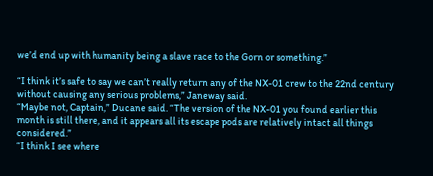we’d end up with humanity being a slave race to the Gorn or something.”

“I think it’s safe to say we can’t really return any of the NX-01 crew to the 22nd century without causing any serious problems,” Janeway said.
“Maybe not, Captain,” Ducane said. “The version of the NX-01 you found earlier this month is still there, and it appears all its escape pods are relatively intact all things considered.”
“I think I see where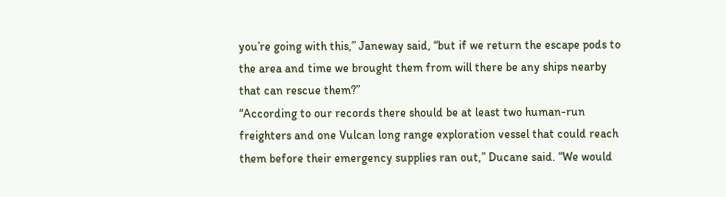you’re going with this,” Janeway said, “but if we return the escape pods to the area and time we brought them from will there be any ships nearby that can rescue them?”
“According to our records there should be at least two human-run freighters and one Vulcan long range exploration vessel that could reach them before their emergency supplies ran out,” Ducane said. “We would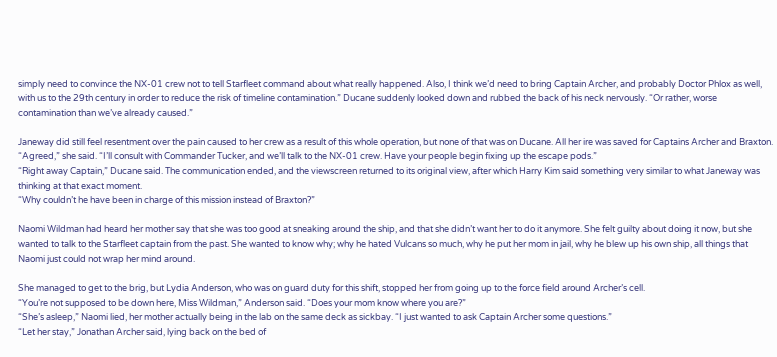simply need to convince the NX-01 crew not to tell Starfleet command about what really happened. Also, I think we’d need to bring Captain Archer, and probably Doctor Phlox as well, with us to the 29th century in order to reduce the risk of timeline contamination.” Ducane suddenly looked down and rubbed the back of his neck nervously. “Or rather, worse contamination than we’ve already caused.”

Janeway did still feel resentment over the pain caused to her crew as a result of this whole operation, but none of that was on Ducane. All her ire was saved for Captains Archer and Braxton.
“Agreed,” she said. “I’ll consult with Commander Tucker, and we’ll talk to the NX-01 crew. Have your people begin fixing up the escape pods.”
“Right away Captain,” Ducane said. The communication ended, and the viewscreen returned to its original view, after which Harry Kim said something very similar to what Janeway was thinking at that exact moment.
“Why couldn’t he have been in charge of this mission instead of Braxton?”

Naomi Wildman had heard her mother say that she was too good at sneaking around the ship, and that she didn’t want her to do it anymore. She felt guilty about doing it now, but she wanted to talk to the Starfleet captain from the past. She wanted to know why; why he hated Vulcans so much, why he put her mom in jail, why he blew up his own ship, all things that Naomi just could not wrap her mind around.

She managed to get to the brig, but Lydia Anderson, who was on guard duty for this shift, stopped her from going up to the force field around Archer’s cell.
“You’re not supposed to be down here, Miss Wildman,” Anderson said. “Does your mom know where you are?”
“She’s asleep,” Naomi lied, her mother actually being in the lab on the same deck as sickbay. “I just wanted to ask Captain Archer some questions.”
“Let her stay,” Jonathan Archer said, lying back on the bed of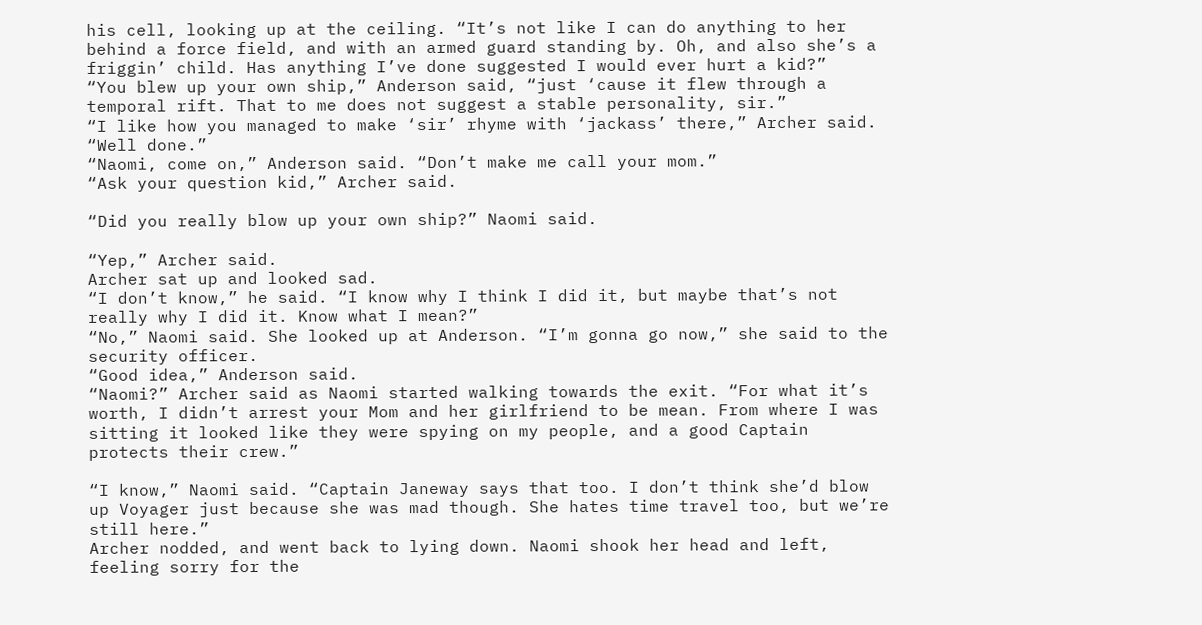his cell, looking up at the ceiling. “It’s not like I can do anything to her behind a force field, and with an armed guard standing by. Oh, and also she’s a friggin’ child. Has anything I’ve done suggested I would ever hurt a kid?”
“You blew up your own ship,” Anderson said, “just ‘cause it flew through a temporal rift. That to me does not suggest a stable personality, sir.”
“I like how you managed to make ‘sir’ rhyme with ‘jackass’ there,” Archer said. “Well done.”
“Naomi, come on,” Anderson said. “Don’t make me call your mom.”
“Ask your question kid,” Archer said.

“Did you really blow up your own ship?” Naomi said.

“Yep,” Archer said.
Archer sat up and looked sad.
“I don’t know,” he said. “I know why I think I did it, but maybe that’s not really why I did it. Know what I mean?”
“No,” Naomi said. She looked up at Anderson. “I’m gonna go now,” she said to the security officer.
“Good idea,” Anderson said.
“Naomi?” Archer said as Naomi started walking towards the exit. “For what it’s worth, I didn’t arrest your Mom and her girlfriend to be mean. From where I was sitting it looked like they were spying on my people, and a good Captain protects their crew.”

“I know,” Naomi said. “Captain Janeway says that too. I don’t think she’d blow up Voyager just because she was mad though. She hates time travel too, but we’re still here.”
Archer nodded, and went back to lying down. Naomi shook her head and left, feeling sorry for the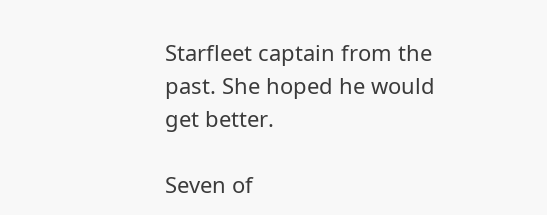Starfleet captain from the past. She hoped he would get better.

Seven of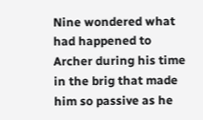Nine wondered what had happened to Archer during his time in the brig that made him so passive as he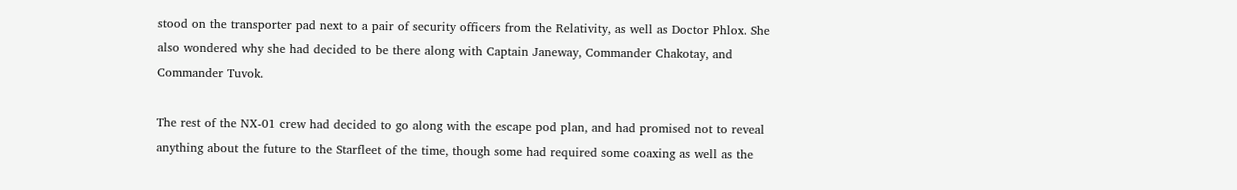stood on the transporter pad next to a pair of security officers from the Relativity, as well as Doctor Phlox. She also wondered why she had decided to be there along with Captain Janeway, Commander Chakotay, and Commander Tuvok.

The rest of the NX-01 crew had decided to go along with the escape pod plan, and had promised not to reveal anything about the future to the Starfleet of the time, though some had required some coaxing as well as the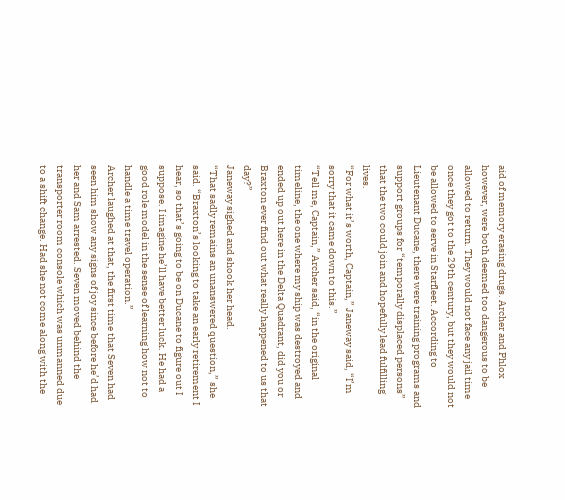aid of memory erasing drugs. Archer and Phlox however, were both deemed too dangerous to be allowed to return. They would not face any jail time once they got to the 29th century, but they would not be allowed to serve in Starfleet. According to Lieutenant Ducane, there were training programs and support groups for “temporally displaced persons” that the two could join and hopefully lead fulfilling lives.
“For what it’s worth, Captain,” Janeway said, “I’m sorry that it came down to this.”
“Tell me, Captain,” Archer said, “in the original timeline, the one where my ship was destroyed and ended up out here in the Delta Quadrant, did you or Braxton ever find out what really happened to us that day?”
Janeway sighed and shook her head.
“That sadly remains an unanswered question,” she said. “Braxton’s looking to take an early retirement I hear, so that’s going to be on Ducane to figure out I suppose. I imagine he’ll have better luck. He had a good role model in the sense of learning how not to handle a time travel operation.”
Archer laughed at that, the first time that Seven had seen him show any signs of joy since before he’d had her and Sam arrested. Seven moved behind the transporter room console which was unmanned due to a shift change. Had she not come along with the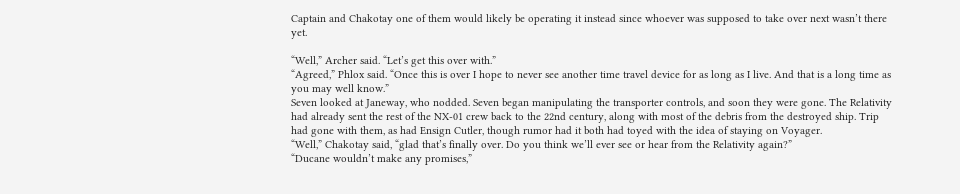Captain and Chakotay one of them would likely be operating it instead since whoever was supposed to take over next wasn’t there yet.

“Well,” Archer said. “Let’s get this over with.”
“Agreed,” Phlox said. “Once this is over I hope to never see another time travel device for as long as I live. And that is a long time as you may well know.”
Seven looked at Janeway, who nodded. Seven began manipulating the transporter controls, and soon they were gone. The Relativity had already sent the rest of the NX-01 crew back to the 22nd century, along with most of the debris from the destroyed ship. Trip had gone with them, as had Ensign Cutler, though rumor had it both had toyed with the idea of staying on Voyager.
“Well,” Chakotay said, “glad that’s finally over. Do you think we’ll ever see or hear from the Relativity again?”
“Ducane wouldn’t make any promises,”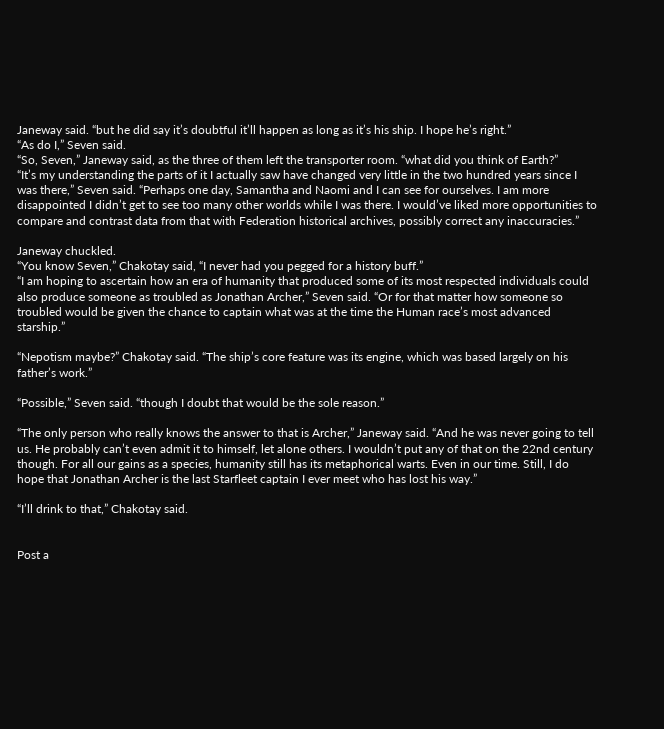Janeway said. “but he did say it’s doubtful it’ll happen as long as it’s his ship. I hope he’s right.”
“As do I,” Seven said.
“So, Seven,” Janeway said, as the three of them left the transporter room. “what did you think of Earth?”
“It’s my understanding the parts of it I actually saw have changed very little in the two hundred years since I was there,” Seven said. “Perhaps one day, Samantha and Naomi and I can see for ourselves. I am more disappointed I didn’t get to see too many other worlds while I was there. I would’ve liked more opportunities to compare and contrast data from that with Federation historical archives, possibly correct any inaccuracies.”

Janeway chuckled.
“You know Seven,” Chakotay said, “I never had you pegged for a history buff.”
“I am hoping to ascertain how an era of humanity that produced some of its most respected individuals could also produce someone as troubled as Jonathan Archer,” Seven said. “Or for that matter how someone so troubled would be given the chance to captain what was at the time the Human race’s most advanced starship.”

“Nepotism maybe?” Chakotay said. “The ship’s core feature was its engine, which was based largely on his father’s work.”

“Possible,” Seven said. “though I doubt that would be the sole reason.”

“The only person who really knows the answer to that is Archer,” Janeway said. “And he was never going to tell us. He probably can’t even admit it to himself, let alone others. I wouldn’t put any of that on the 22nd century though. For all our gains as a species, humanity still has its metaphorical warts. Even in our time. Still, I do hope that Jonathan Archer is the last Starfleet captain I ever meet who has lost his way.”

“I’ll drink to that,” Chakotay said.


Post a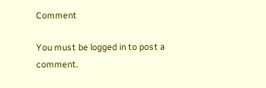Comment

You must be logged in to post a comment.